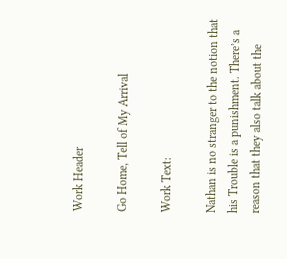Work Header

Go Home, Tell of My Arrival

Work Text:

Nathan is no stranger to the notion that his Trouble is a punishment. There’s a reason that they also talk about the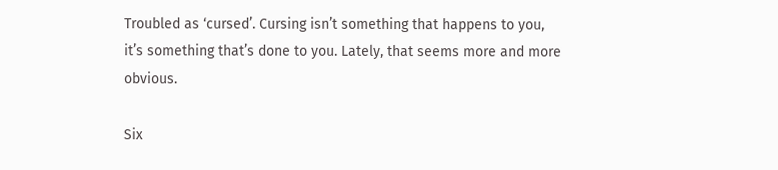Troubled as ‘cursed’. Cursing isn’t something that happens to you, it’s something that’s done to you. Lately, that seems more and more obvious.

Six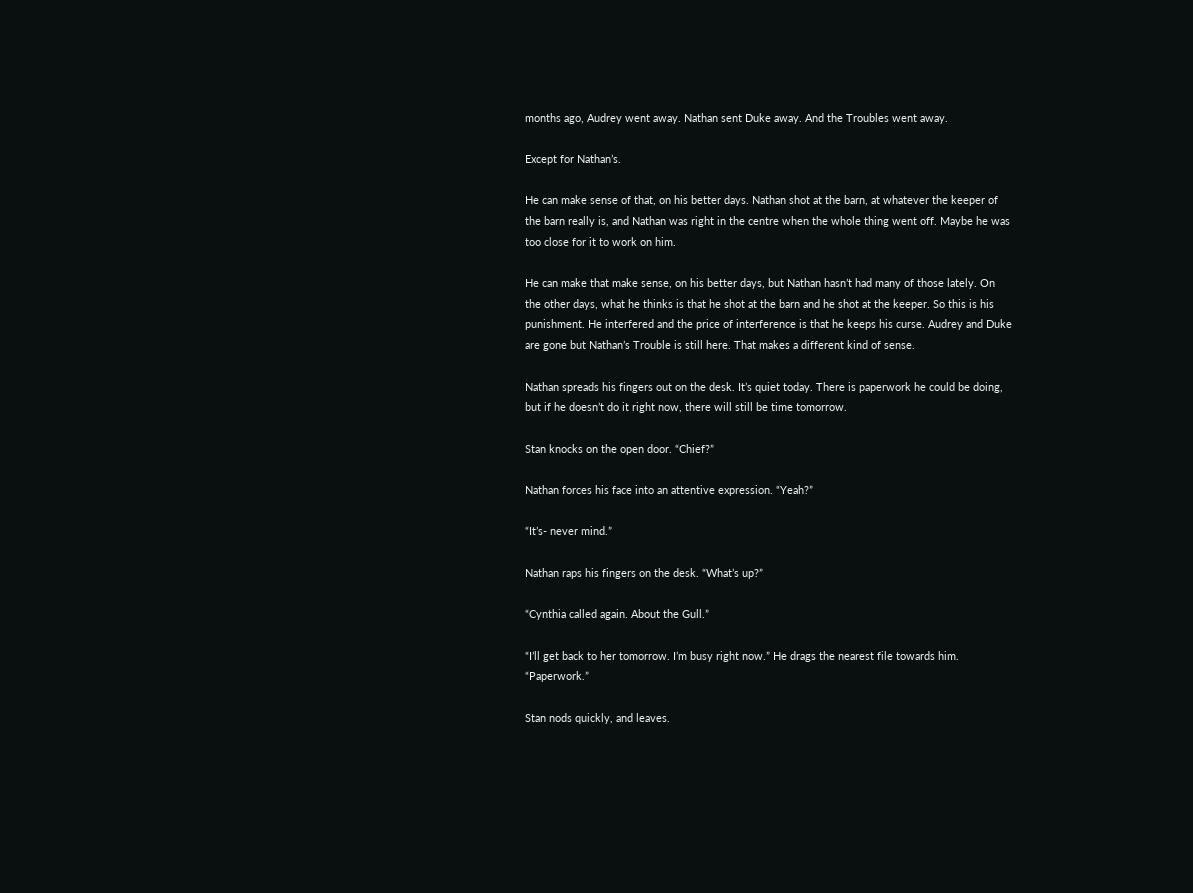months ago, Audrey went away. Nathan sent Duke away. And the Troubles went away.

Except for Nathan’s.

He can make sense of that, on his better days. Nathan shot at the barn, at whatever the keeper of the barn really is, and Nathan was right in the centre when the whole thing went off. Maybe he was too close for it to work on him.

He can make that make sense, on his better days, but Nathan hasn’t had many of those lately. On the other days, what he thinks is that he shot at the barn and he shot at the keeper. So this is his punishment. He interfered and the price of interference is that he keeps his curse. Audrey and Duke are gone but Nathan’s Trouble is still here. That makes a different kind of sense.

Nathan spreads his fingers out on the desk. It’s quiet today. There is paperwork he could be doing, but if he doesn’t do it right now, there will still be time tomorrow.

Stan knocks on the open door. “Chief?”

Nathan forces his face into an attentive expression. “Yeah?”

“It’s- never mind.”

Nathan raps his fingers on the desk. “What’s up?”

“Cynthia called again. About the Gull.”

“I’ll get back to her tomorrow. I’m busy right now.” He drags the nearest file towards him. “Paperwork.”

Stan nods quickly, and leaves.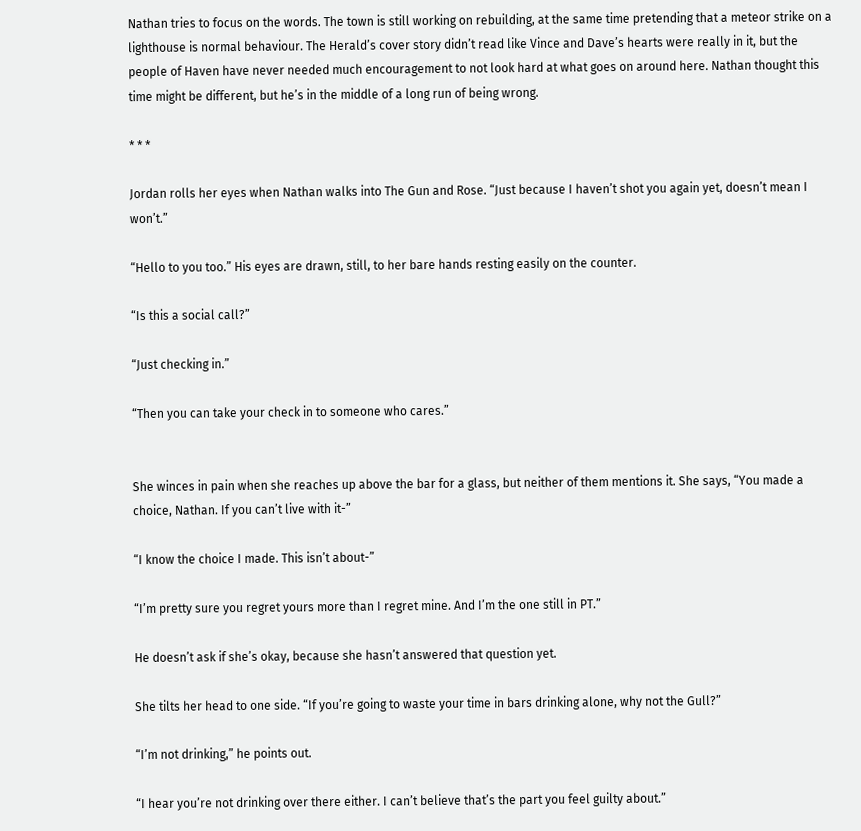Nathan tries to focus on the words. The town is still working on rebuilding, at the same time pretending that a meteor strike on a lighthouse is normal behaviour. The Herald’s cover story didn’t read like Vince and Dave’s hearts were really in it, but the people of Haven have never needed much encouragement to not look hard at what goes on around here. Nathan thought this time might be different, but he’s in the middle of a long run of being wrong.

* * *

Jordan rolls her eyes when Nathan walks into The Gun and Rose. “Just because I haven’t shot you again yet, doesn’t mean I won’t.”

“Hello to you too.” His eyes are drawn, still, to her bare hands resting easily on the counter.

“Is this a social call?”

“Just checking in.”

“Then you can take your check in to someone who cares.”


She winces in pain when she reaches up above the bar for a glass, but neither of them mentions it. She says, “You made a choice, Nathan. If you can’t live with it-”

“I know the choice I made. This isn’t about-”

“I’m pretty sure you regret yours more than I regret mine. And I’m the one still in PT.”

He doesn’t ask if she’s okay, because she hasn’t answered that question yet.

She tilts her head to one side. “If you’re going to waste your time in bars drinking alone, why not the Gull?”

“I’m not drinking,” he points out.

“I hear you’re not drinking over there either. I can’t believe that’s the part you feel guilty about.”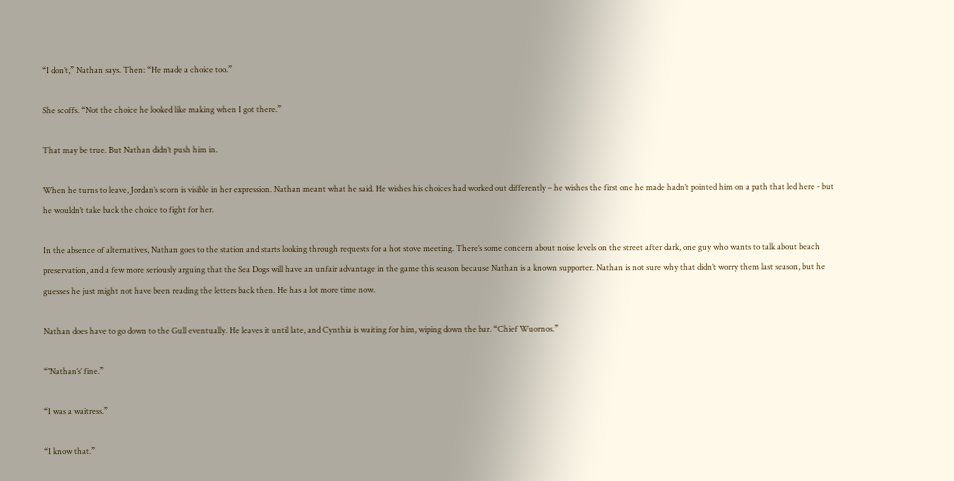“I don’t,” Nathan says. Then: “He made a choice too.”

She scoffs. “Not the choice he looked like making when I got there.”

That may be true. But Nathan didn’t push him in.

When he turns to leave, Jordan’s scorn is visible in her expression. Nathan meant what he said. He wishes his choices had worked out differently – he wishes the first one he made hadn’t pointed him on a path that led here - but he wouldn’t take back the choice to fight for her.

In the absence of alternatives, Nathan goes to the station and starts looking through requests for a hot stove meeting. There’s some concern about noise levels on the street after dark, one guy who wants to talk about beach preservation, and a few more seriously arguing that the Sea Dogs will have an unfair advantage in the game this season because Nathan is a known supporter. Nathan is not sure why that didn’t worry them last season, but he guesses he just might not have been reading the letters back then. He has a lot more time now.

Nathan does have to go down to the Gull eventually. He leaves it until late, and Cynthia is waiting for him, wiping down the bar. “Chief Wuornos.”

“’’Nathan’s’ fine.”

“I was a waitress.”

“I know that.”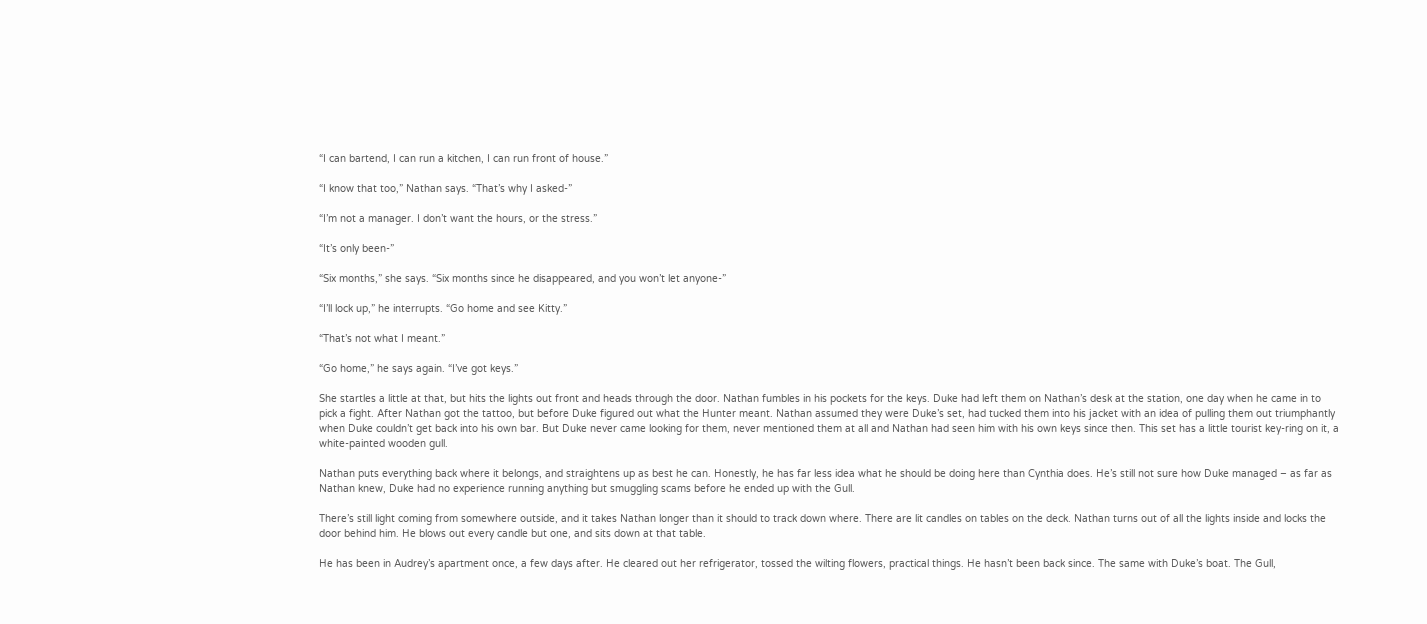“I can bartend, I can run a kitchen, I can run front of house.”

“I know that too,” Nathan says. “That’s why I asked-”

“I’m not a manager. I don’t want the hours, or the stress.”

“It’s only been-”

“Six months,” she says. “Six months since he disappeared, and you won’t let anyone-”

“I’ll lock up,” he interrupts. “Go home and see Kitty.”

“That’s not what I meant.”

“Go home,” he says again. “I’ve got keys.”

She startles a little at that, but hits the lights out front and heads through the door. Nathan fumbles in his pockets for the keys. Duke had left them on Nathan’s desk at the station, one day when he came in to pick a fight. After Nathan got the tattoo, but before Duke figured out what the Hunter meant. Nathan assumed they were Duke’s set, had tucked them into his jacket with an idea of pulling them out triumphantly when Duke couldn’t get back into his own bar. But Duke never came looking for them, never mentioned them at all and Nathan had seen him with his own keys since then. This set has a little tourist key-ring on it, a white-painted wooden gull.

Nathan puts everything back where it belongs, and straightens up as best he can. Honestly, he has far less idea what he should be doing here than Cynthia does. He’s still not sure how Duke managed – as far as Nathan knew, Duke had no experience running anything but smuggling scams before he ended up with the Gull.

There’s still light coming from somewhere outside, and it takes Nathan longer than it should to track down where. There are lit candles on tables on the deck. Nathan turns out of all the lights inside and locks the door behind him. He blows out every candle but one, and sits down at that table.

He has been in Audrey’s apartment once, a few days after. He cleared out her refrigerator, tossed the wilting flowers, practical things. He hasn’t been back since. The same with Duke’s boat. The Gull,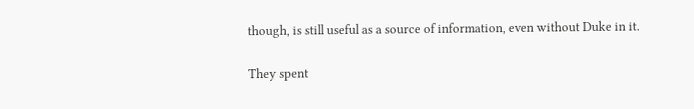though, is still useful as a source of information, even without Duke in it.

They spent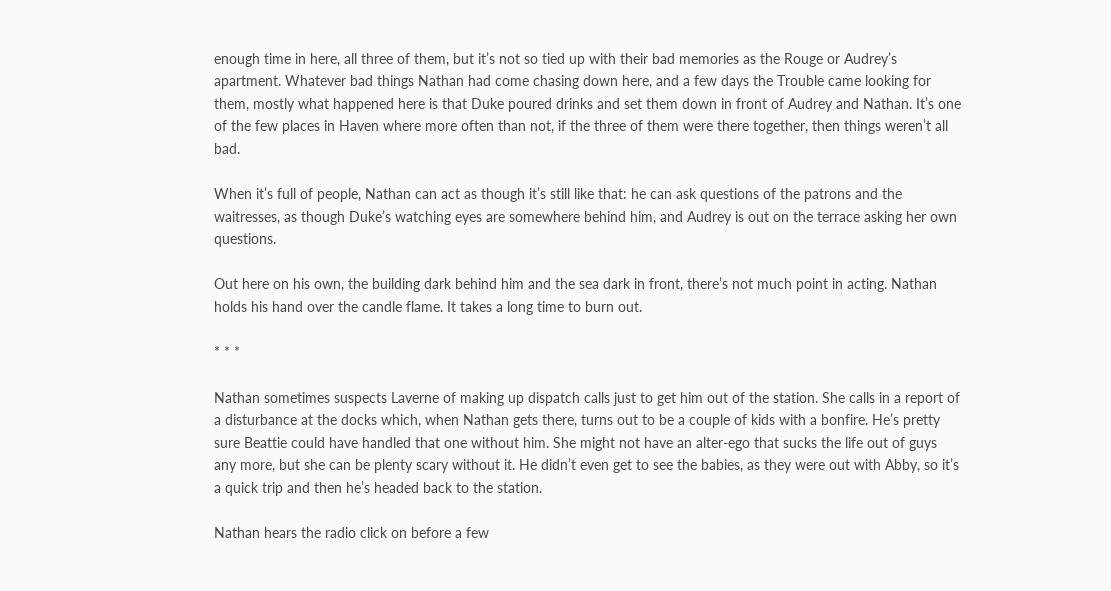enough time in here, all three of them, but it’s not so tied up with their bad memories as the Rouge or Audrey’s apartment. Whatever bad things Nathan had come chasing down here, and a few days the Trouble came looking for them, mostly what happened here is that Duke poured drinks and set them down in front of Audrey and Nathan. It’s one of the few places in Haven where more often than not, if the three of them were there together, then things weren’t all bad.

When it’s full of people, Nathan can act as though it’s still like that: he can ask questions of the patrons and the waitresses, as though Duke’s watching eyes are somewhere behind him, and Audrey is out on the terrace asking her own questions.

Out here on his own, the building dark behind him and the sea dark in front, there’s not much point in acting. Nathan holds his hand over the candle flame. It takes a long time to burn out.

* * *

Nathan sometimes suspects Laverne of making up dispatch calls just to get him out of the station. She calls in a report of a disturbance at the docks which, when Nathan gets there, turns out to be a couple of kids with a bonfire. He’s pretty sure Beattie could have handled that one without him. She might not have an alter-ego that sucks the life out of guys any more, but she can be plenty scary without it. He didn’t even get to see the babies, as they were out with Abby, so it’s a quick trip and then he’s headed back to the station.

Nathan hears the radio click on before a few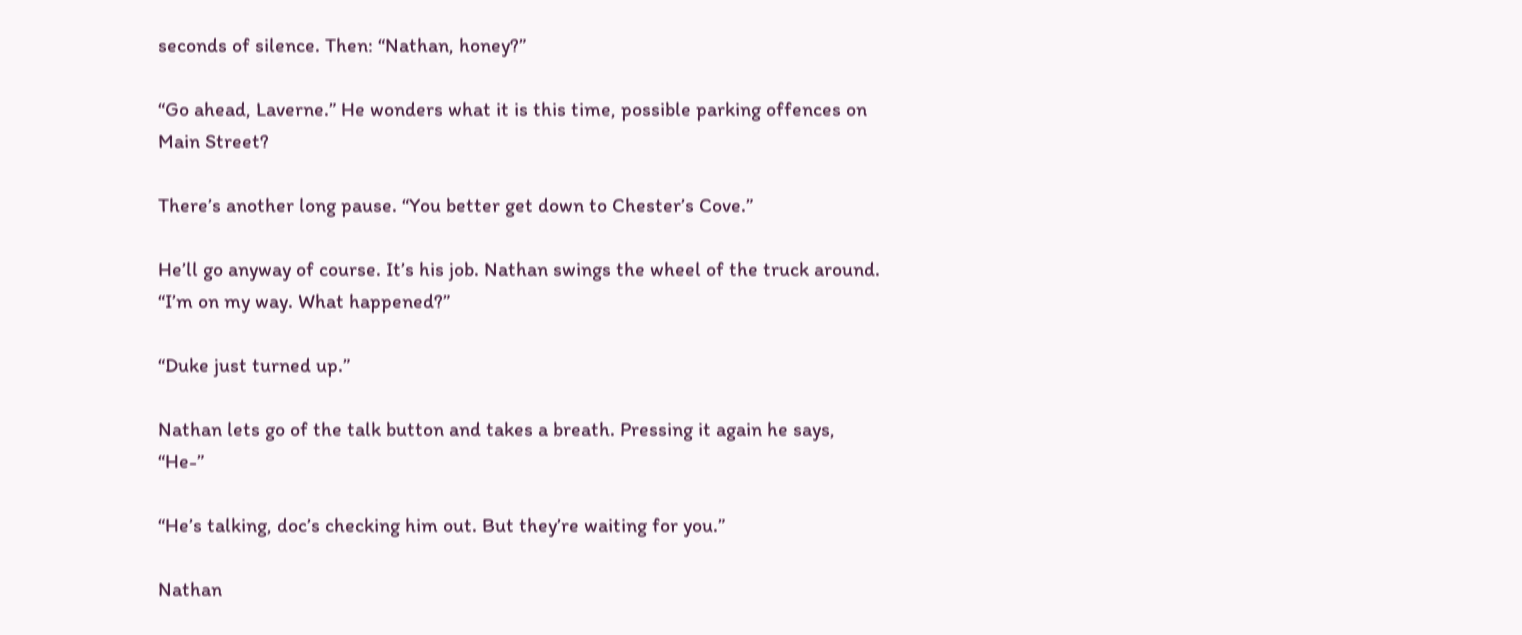seconds of silence. Then: “Nathan, honey?”

“Go ahead, Laverne.” He wonders what it is this time, possible parking offences on Main Street?

There’s another long pause. “You better get down to Chester’s Cove.”

He’ll go anyway of course. It’s his job. Nathan swings the wheel of the truck around. “I’m on my way. What happened?”

“Duke just turned up.”

Nathan lets go of the talk button and takes a breath. Pressing it again he says, “He-”

“He’s talking, doc’s checking him out. But they’re waiting for you.”

Nathan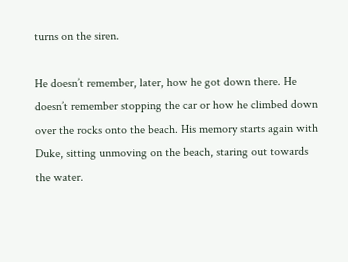turns on the siren.

He doesn’t remember, later, how he got down there. He doesn’t remember stopping the car or how he climbed down over the rocks onto the beach. His memory starts again with Duke, sitting unmoving on the beach, staring out towards the water.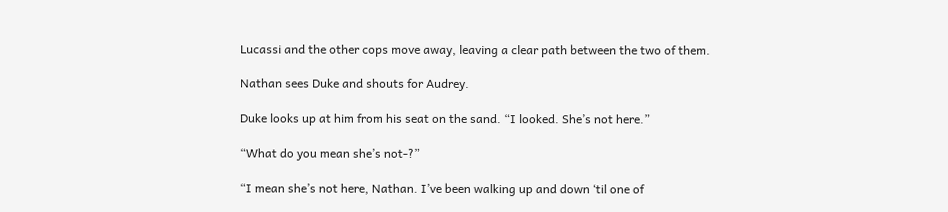Lucassi and the other cops move away, leaving a clear path between the two of them.

Nathan sees Duke and shouts for Audrey.

Duke looks up at him from his seat on the sand. “I looked. She’s not here.”

“What do you mean she’s not-?”

“I mean she’s not here, Nathan. I’ve been walking up and down ‘til one of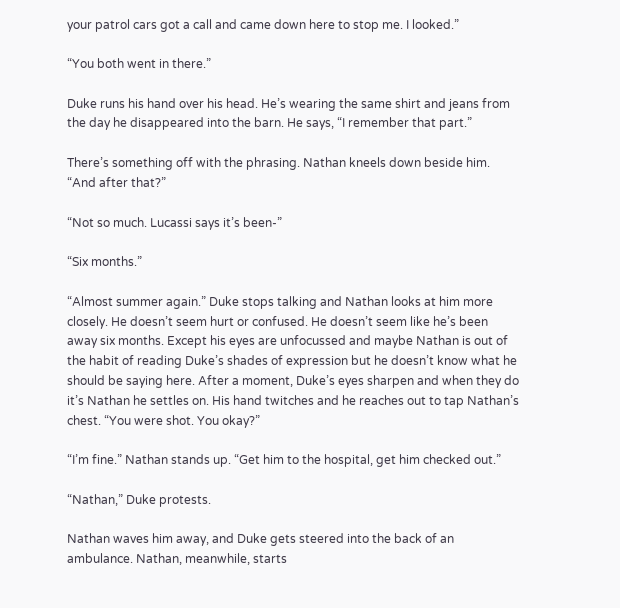your patrol cars got a call and came down here to stop me. I looked.”

“You both went in there.”

Duke runs his hand over his head. He’s wearing the same shirt and jeans from the day he disappeared into the barn. He says, “I remember that part.”

There’s something off with the phrasing. Nathan kneels down beside him. “And after that?”

“Not so much. Lucassi says it’s been-”

“Six months.”

“Almost summer again.” Duke stops talking and Nathan looks at him more closely. He doesn’t seem hurt or confused. He doesn’t seem like he’s been away six months. Except his eyes are unfocussed and maybe Nathan is out of the habit of reading Duke’s shades of expression but he doesn’t know what he should be saying here. After a moment, Duke’s eyes sharpen and when they do it’s Nathan he settles on. His hand twitches and he reaches out to tap Nathan’s chest. “You were shot. You okay?”

“I’m fine.” Nathan stands up. “Get him to the hospital, get him checked out.”

“Nathan,” Duke protests.

Nathan waves him away, and Duke gets steered into the back of an ambulance. Nathan, meanwhile, starts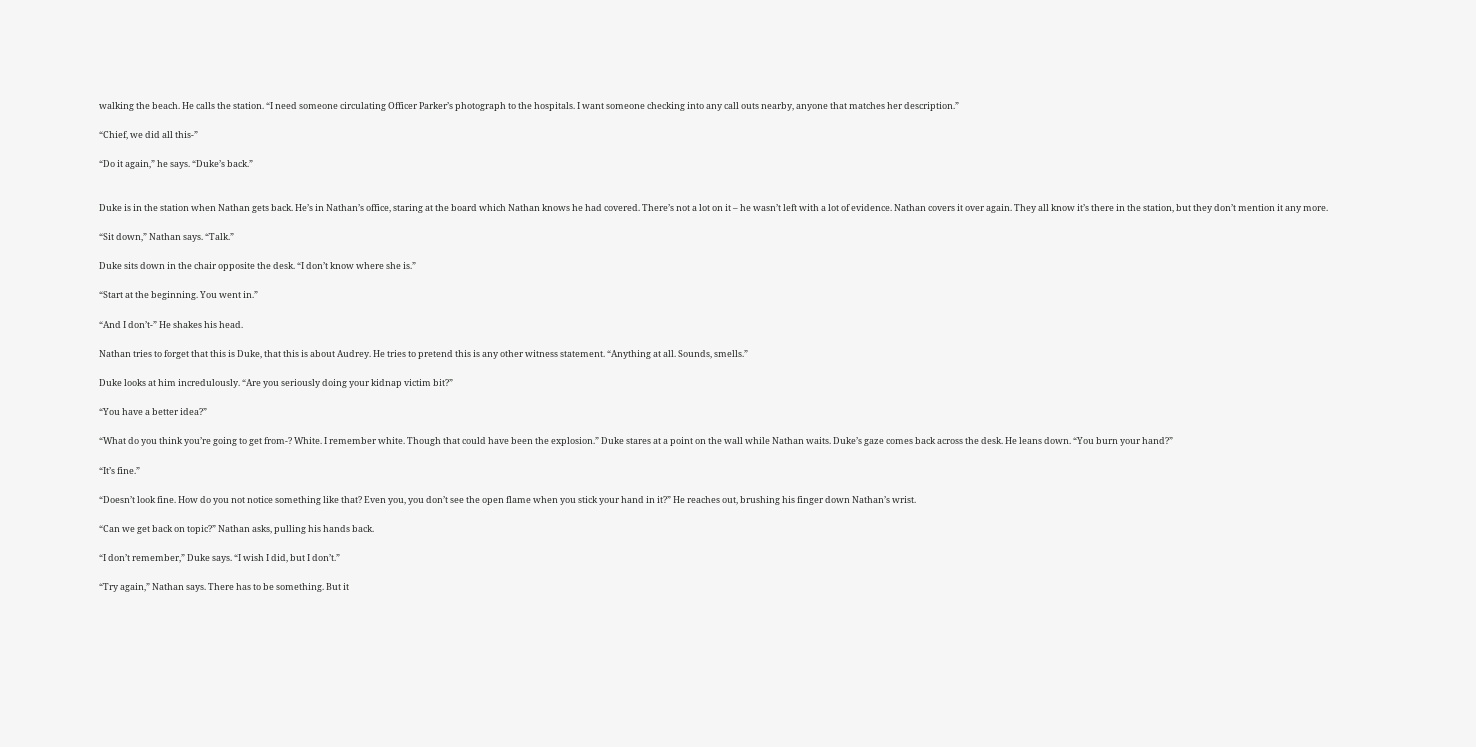walking the beach. He calls the station. “I need someone circulating Officer Parker’s photograph to the hospitals. I want someone checking into any call outs nearby, anyone that matches her description.”

“Chief, we did all this-”

“Do it again,” he says. “Duke’s back.”


Duke is in the station when Nathan gets back. He’s in Nathan’s office, staring at the board which Nathan knows he had covered. There’s not a lot on it – he wasn’t left with a lot of evidence. Nathan covers it over again. They all know it’s there in the station, but they don’t mention it any more.

“Sit down,” Nathan says. “Talk.”

Duke sits down in the chair opposite the desk. “I don’t know where she is.”

“Start at the beginning. You went in.”

“And I don’t-” He shakes his head.

Nathan tries to forget that this is Duke, that this is about Audrey. He tries to pretend this is any other witness statement. “Anything at all. Sounds, smells.”

Duke looks at him incredulously. “Are you seriously doing your kidnap victim bit?”

“You have a better idea?”

“What do you think you’re going to get from-? White. I remember white. Though that could have been the explosion.” Duke stares at a point on the wall while Nathan waits. Duke’s gaze comes back across the desk. He leans down. “You burn your hand?”

“It’s fine.”

“Doesn’t look fine. How do you not notice something like that? Even you, you don’t see the open flame when you stick your hand in it?” He reaches out, brushing his finger down Nathan’s wrist.

“Can we get back on topic?” Nathan asks, pulling his hands back.

“I don’t remember,” Duke says. “I wish I did, but I don’t.”

“Try again,” Nathan says. There has to be something. But it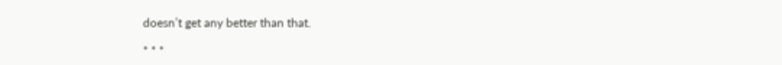doesn’t get any better than that.

* * *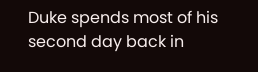Duke spends most of his second day back in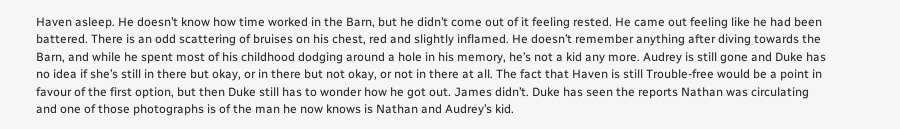Haven asleep. He doesn’t know how time worked in the Barn, but he didn’t come out of it feeling rested. He came out feeling like he had been battered. There is an odd scattering of bruises on his chest, red and slightly inflamed. He doesn’t remember anything after diving towards the Barn, and while he spent most of his childhood dodging around a hole in his memory, he’s not a kid any more. Audrey is still gone and Duke has no idea if she’s still in there but okay, or in there but not okay, or not in there at all. The fact that Haven is still Trouble-free would be a point in favour of the first option, but then Duke still has to wonder how he got out. James didn’t. Duke has seen the reports Nathan was circulating and one of those photographs is of the man he now knows is Nathan and Audrey’s kid.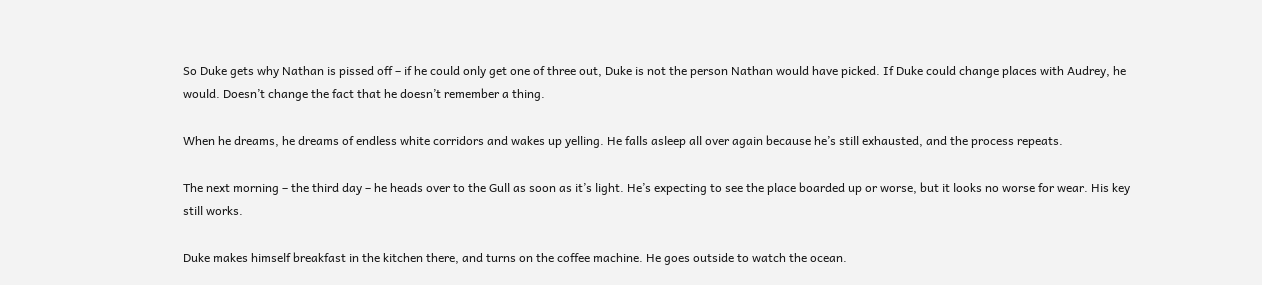So Duke gets why Nathan is pissed off – if he could only get one of three out, Duke is not the person Nathan would have picked. If Duke could change places with Audrey, he would. Doesn’t change the fact that he doesn’t remember a thing.

When he dreams, he dreams of endless white corridors and wakes up yelling. He falls asleep all over again because he’s still exhausted, and the process repeats.

The next morning – the third day – he heads over to the Gull as soon as it’s light. He’s expecting to see the place boarded up or worse, but it looks no worse for wear. His key still works.

Duke makes himself breakfast in the kitchen there, and turns on the coffee machine. He goes outside to watch the ocean.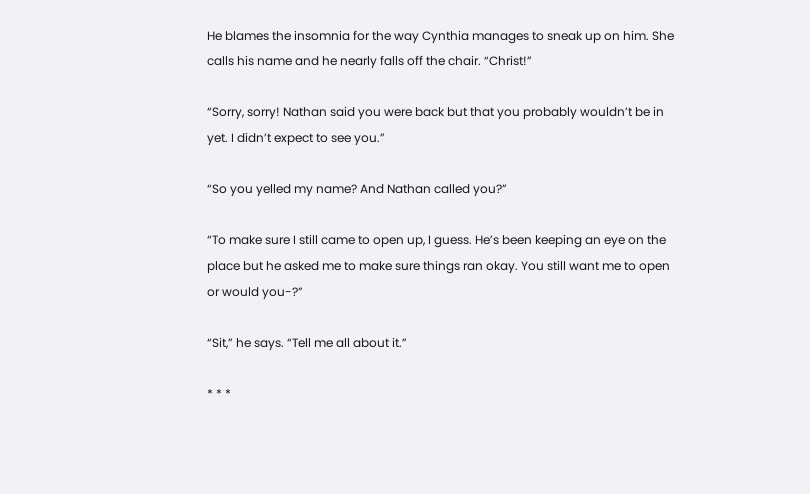He blames the insomnia for the way Cynthia manages to sneak up on him. She calls his name and he nearly falls off the chair. “Christ!”

“Sorry, sorry! Nathan said you were back but that you probably wouldn’t be in yet. I didn’t expect to see you.”

“So you yelled my name? And Nathan called you?”

“To make sure I still came to open up, I guess. He’s been keeping an eye on the place but he asked me to make sure things ran okay. You still want me to open or would you-?”

“Sit,” he says. “Tell me all about it.”

* * *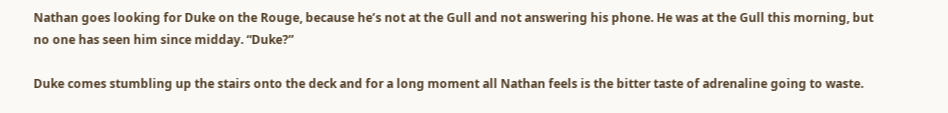Nathan goes looking for Duke on the Rouge, because he’s not at the Gull and not answering his phone. He was at the Gull this morning, but no one has seen him since midday. “Duke?”

Duke comes stumbling up the stairs onto the deck and for a long moment all Nathan feels is the bitter taste of adrenaline going to waste.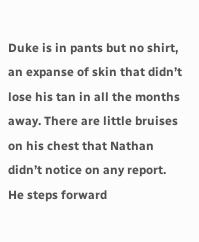Duke is in pants but no shirt, an expanse of skin that didn’t lose his tan in all the months away. There are little bruises on his chest that Nathan didn’t notice on any report. He steps forward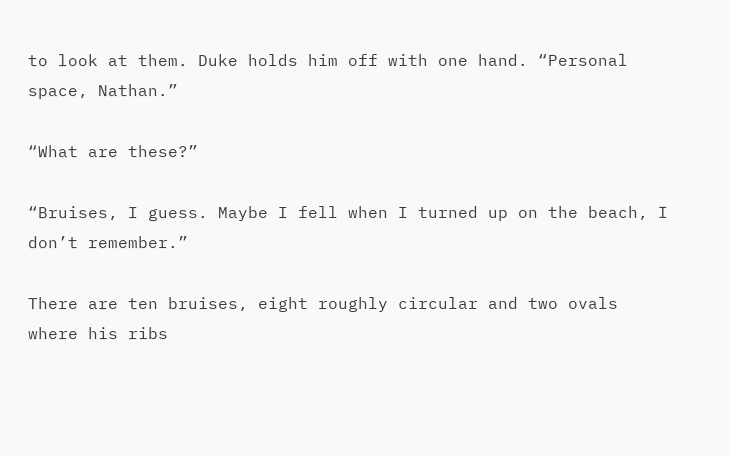to look at them. Duke holds him off with one hand. “Personal space, Nathan.”

“What are these?”

“Bruises, I guess. Maybe I fell when I turned up on the beach, I don’t remember.”

There are ten bruises, eight roughly circular and two ovals where his ribs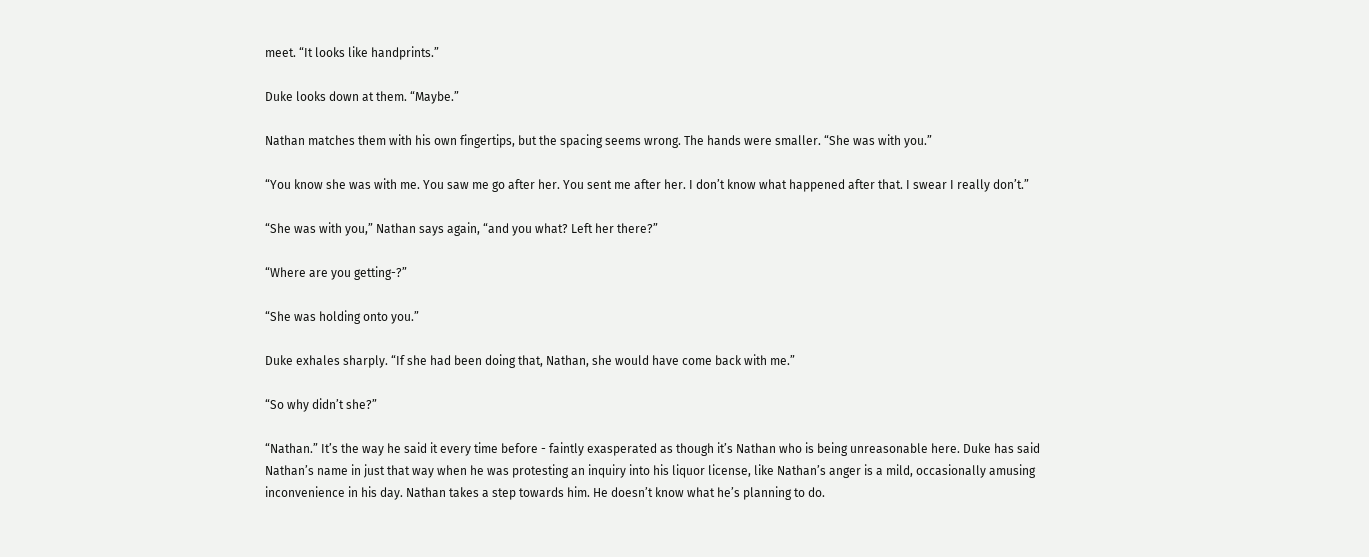meet. “It looks like handprints.”

Duke looks down at them. “Maybe.”

Nathan matches them with his own fingertips, but the spacing seems wrong. The hands were smaller. “She was with you.”

“You know she was with me. You saw me go after her. You sent me after her. I don’t know what happened after that. I swear I really don’t.”

“She was with you,” Nathan says again, “and you what? Left her there?”

“Where are you getting-?”

“She was holding onto you.”

Duke exhales sharply. “If she had been doing that, Nathan, she would have come back with me.”

“So why didn’t she?”

“Nathan.” It’s the way he said it every time before - faintly exasperated as though it’s Nathan who is being unreasonable here. Duke has said Nathan’s name in just that way when he was protesting an inquiry into his liquor license, like Nathan’s anger is a mild, occasionally amusing inconvenience in his day. Nathan takes a step towards him. He doesn’t know what he’s planning to do.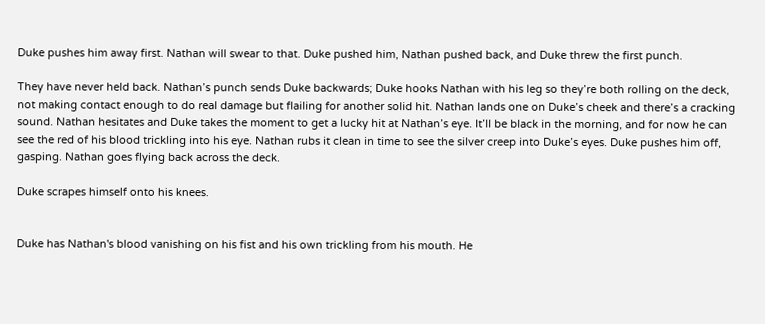Duke pushes him away first. Nathan will swear to that. Duke pushed him, Nathan pushed back, and Duke threw the first punch.

They have never held back. Nathan’s punch sends Duke backwards; Duke hooks Nathan with his leg so they’re both rolling on the deck, not making contact enough to do real damage but flailing for another solid hit. Nathan lands one on Duke’s cheek and there’s a cracking sound. Nathan hesitates and Duke takes the moment to get a lucky hit at Nathan’s eye. It’ll be black in the morning, and for now he can see the red of his blood trickling into his eye. Nathan rubs it clean in time to see the silver creep into Duke’s eyes. Duke pushes him off, gasping. Nathan goes flying back across the deck.

Duke scrapes himself onto his knees.


Duke has Nathan's blood vanishing on his fist and his own trickling from his mouth. He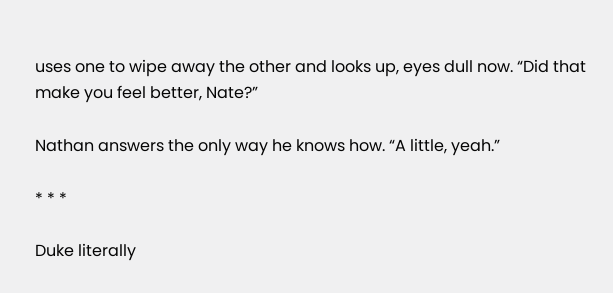uses one to wipe away the other and looks up, eyes dull now. “Did that make you feel better, Nate?”

Nathan answers the only way he knows how. “A little, yeah.”

* * *

Duke literally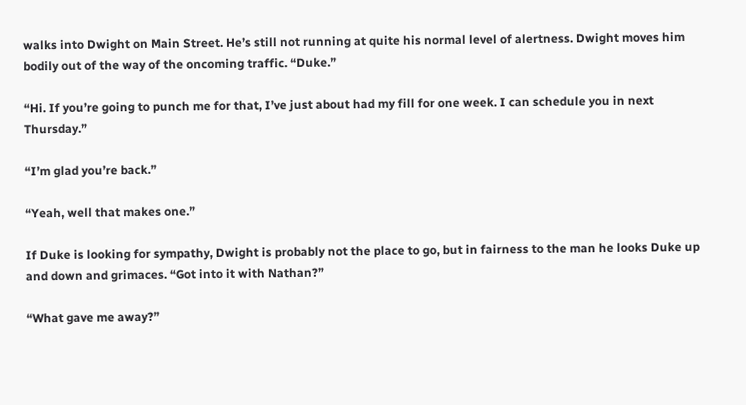walks into Dwight on Main Street. He’s still not running at quite his normal level of alertness. Dwight moves him bodily out of the way of the oncoming traffic. “Duke.”

“Hi. If you’re going to punch me for that, I’ve just about had my fill for one week. I can schedule you in next Thursday.”

“I’m glad you’re back.”

“Yeah, well that makes one.”

If Duke is looking for sympathy, Dwight is probably not the place to go, but in fairness to the man he looks Duke up and down and grimaces. “Got into it with Nathan?”

“What gave me away?”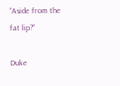“Aside from the fat lip?”

Duke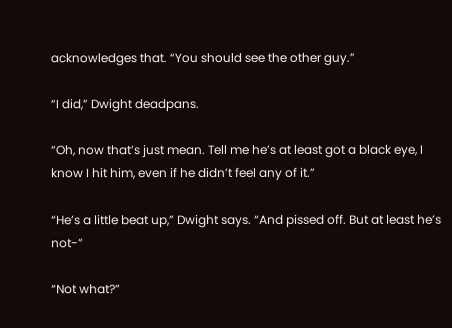acknowledges that. “You should see the other guy.”

“I did,” Dwight deadpans.

“Oh, now that’s just mean. Tell me he’s at least got a black eye, I know I hit him, even if he didn’t feel any of it.”

“He’s a little beat up,” Dwight says. “And pissed off. But at least he’s not-”

“Not what?”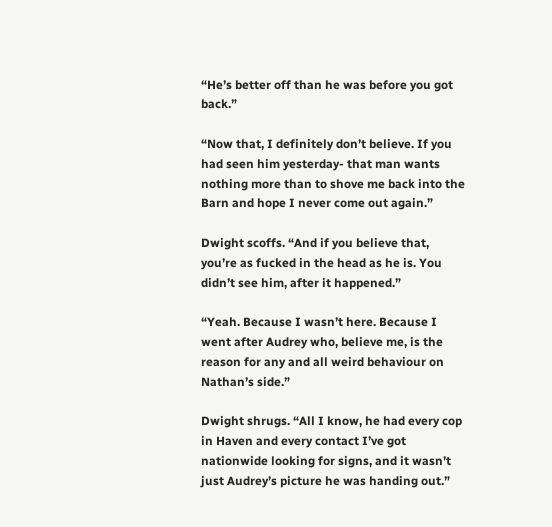“He’s better off than he was before you got back.”

“Now that, I definitely don’t believe. If you had seen him yesterday- that man wants nothing more than to shove me back into the Barn and hope I never come out again.”

Dwight scoffs. “And if you believe that, you’re as fucked in the head as he is. You didn’t see him, after it happened.”

“Yeah. Because I wasn’t here. Because I went after Audrey who, believe me, is the reason for any and all weird behaviour on Nathan’s side.”

Dwight shrugs. “All I know, he had every cop in Haven and every contact I’ve got nationwide looking for signs, and it wasn’t just Audrey’s picture he was handing out.”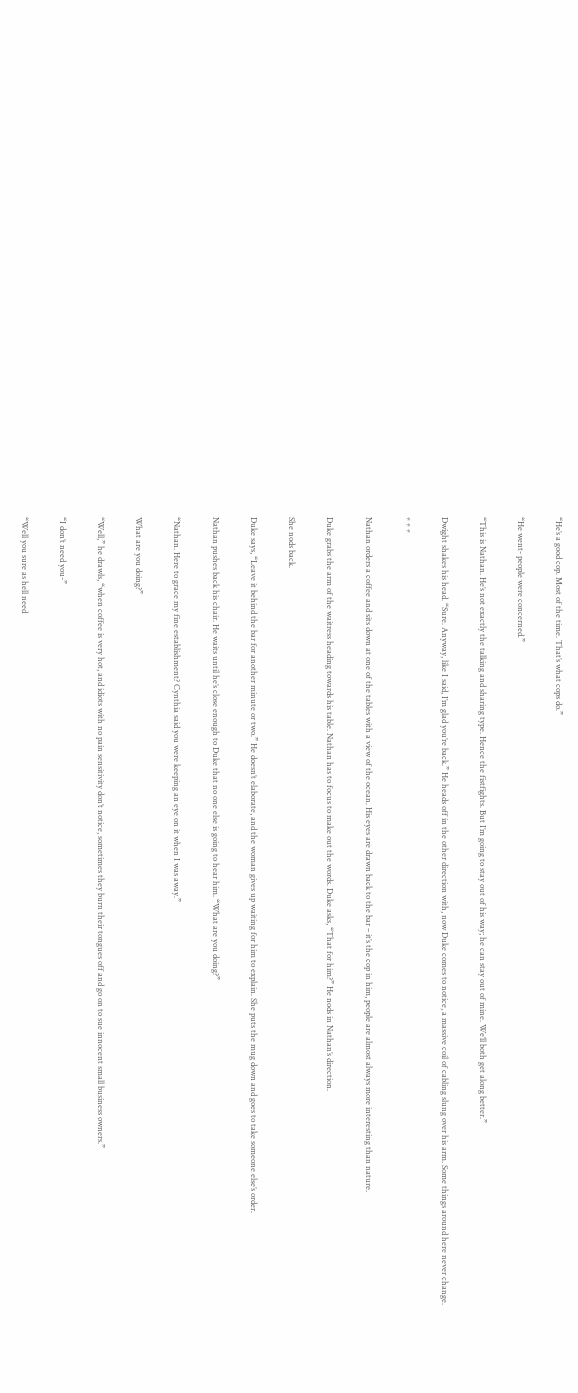“He’s a good cop. Most of the time. That’s what cops do.”

“He went- people were concerned.”

“This is Nathan. He’s not exactly the talking and sharing type. Hence the fistfights. But I’m going to stay out of his way; he can stay out of mine. We’ll both get along better.”

Dwight shakes his head. “Sure. Anyway, like I said, I’m glad you’re back.” He heads off in the other direction with, now Duke comes to notice, a massive coil of cabling slung over his arm. Some things around here never change.

* * *

Nathan orders a coffee and sits down at one of the tables with a view of the ocean. His eyes are drawn back to the bar – it’s the cop in him, people are almost always more interesting than nature.

Duke grabs the arm of the waitress heading towards his table. Nathan has to focus to make out the words. Duke asks, “That for him?” He nods in Nathan’s direction.

She nods back.

Duke says, “Leave it behind the bar for another minute or two.” He doesn’t elaborate, and the woman gives up waiting for him to explain. She puts the mug down and goes to take someone else’s order.

Nathan pushes back his chair. He waits until he’s close enough to Duke that no one else is going to hear him. “What are you doing?”

“Nathan. Here to grace my fine establishment? Cynthia said you were keeping an eye on it when I was away.”

What are you doing?”

“Well,” he drawls, “when coffee is very hot, and idiots with no pain sensitivity don’t notice, sometimes they burn their tongues off and go on to sue innocent small business owners.”

“I don’t need you-”

“Well you sure as hell need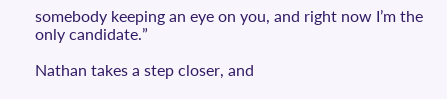somebody keeping an eye on you, and right now I’m the only candidate.”

Nathan takes a step closer, and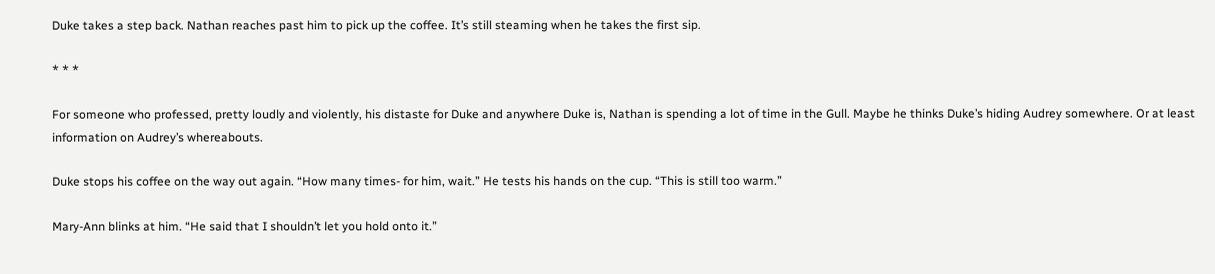Duke takes a step back. Nathan reaches past him to pick up the coffee. It’s still steaming when he takes the first sip.

* * *

For someone who professed, pretty loudly and violently, his distaste for Duke and anywhere Duke is, Nathan is spending a lot of time in the Gull. Maybe he thinks Duke’s hiding Audrey somewhere. Or at least information on Audrey’s whereabouts.

Duke stops his coffee on the way out again. “How many times- for him, wait.” He tests his hands on the cup. “This is still too warm.”

Mary-Ann blinks at him. “He said that I shouldn’t let you hold onto it.”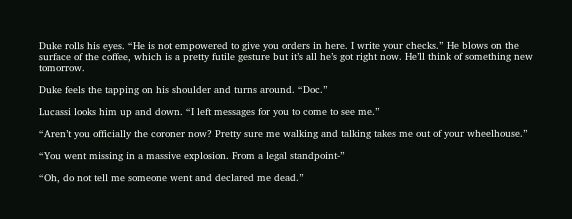Duke rolls his eyes. “He is not empowered to give you orders in here. I write your checks.” He blows on the surface of the coffee, which is a pretty futile gesture but it’s all he’s got right now. He’ll think of something new tomorrow.

Duke feels the tapping on his shoulder and turns around. “Doc.”

Lucassi looks him up and down. “I left messages for you to come to see me.”

“Aren’t you officially the coroner now? Pretty sure me walking and talking takes me out of your wheelhouse.”

“You went missing in a massive explosion. From a legal standpoint-”

“Oh, do not tell me someone went and declared me dead.”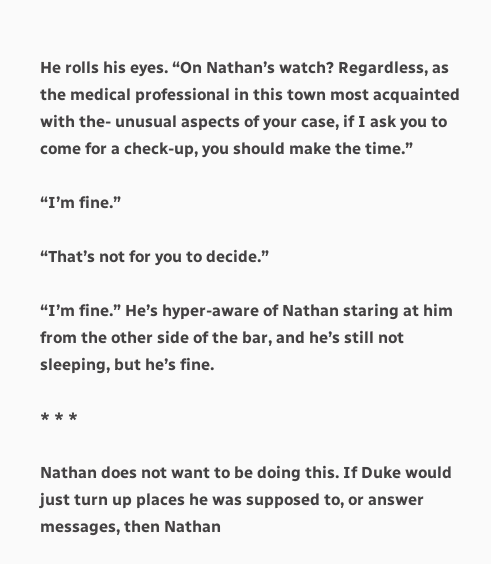He rolls his eyes. “On Nathan’s watch? Regardless, as the medical professional in this town most acquainted with the- unusual aspects of your case, if I ask you to come for a check-up, you should make the time.”

“I’m fine.”

“That’s not for you to decide.”

“I’m fine.” He’s hyper-aware of Nathan staring at him from the other side of the bar, and he’s still not sleeping, but he’s fine.

* * *

Nathan does not want to be doing this. If Duke would just turn up places he was supposed to, or answer messages, then Nathan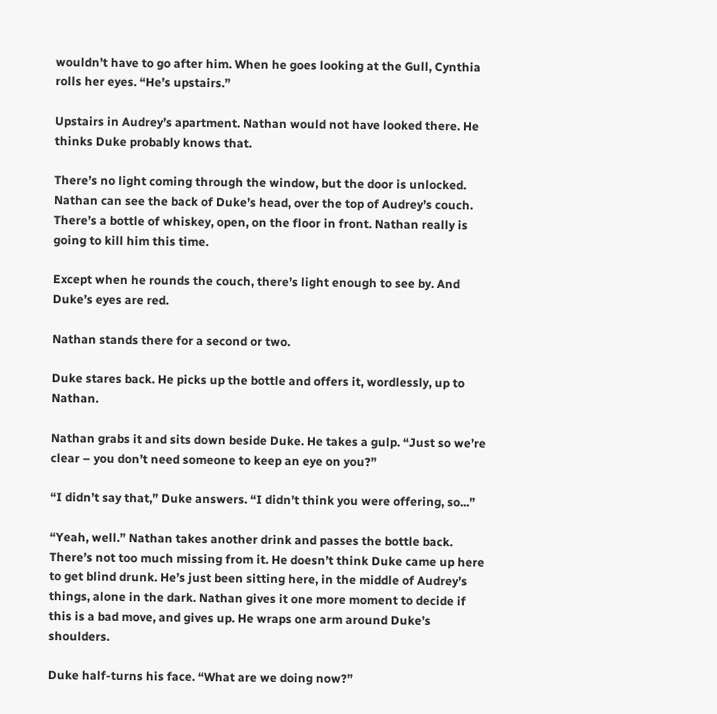wouldn’t have to go after him. When he goes looking at the Gull, Cynthia rolls her eyes. “He’s upstairs.”

Upstairs in Audrey’s apartment. Nathan would not have looked there. He thinks Duke probably knows that.

There’s no light coming through the window, but the door is unlocked. Nathan can see the back of Duke’s head, over the top of Audrey’s couch. There’s a bottle of whiskey, open, on the floor in front. Nathan really is going to kill him this time.

Except when he rounds the couch, there’s light enough to see by. And Duke’s eyes are red.

Nathan stands there for a second or two.

Duke stares back. He picks up the bottle and offers it, wordlessly, up to Nathan.

Nathan grabs it and sits down beside Duke. He takes a gulp. “Just so we’re clear – you don’t need someone to keep an eye on you?”

“I didn’t say that,” Duke answers. “I didn’t think you were offering, so...”

“Yeah, well.” Nathan takes another drink and passes the bottle back. There’s not too much missing from it. He doesn’t think Duke came up here to get blind drunk. He’s just been sitting here, in the middle of Audrey’s things, alone in the dark. Nathan gives it one more moment to decide if this is a bad move, and gives up. He wraps one arm around Duke’s shoulders.

Duke half-turns his face. “What are we doing now?”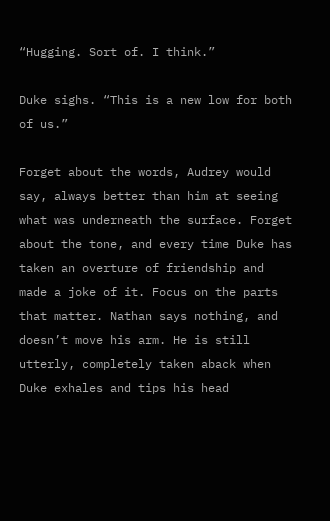“Hugging. Sort of. I think.”

Duke sighs. “This is a new low for both of us.”

Forget about the words, Audrey would say, always better than him at seeing what was underneath the surface. Forget about the tone, and every time Duke has taken an overture of friendship and made a joke of it. Focus on the parts that matter. Nathan says nothing, and doesn’t move his arm. He is still utterly, completely taken aback when Duke exhales and tips his head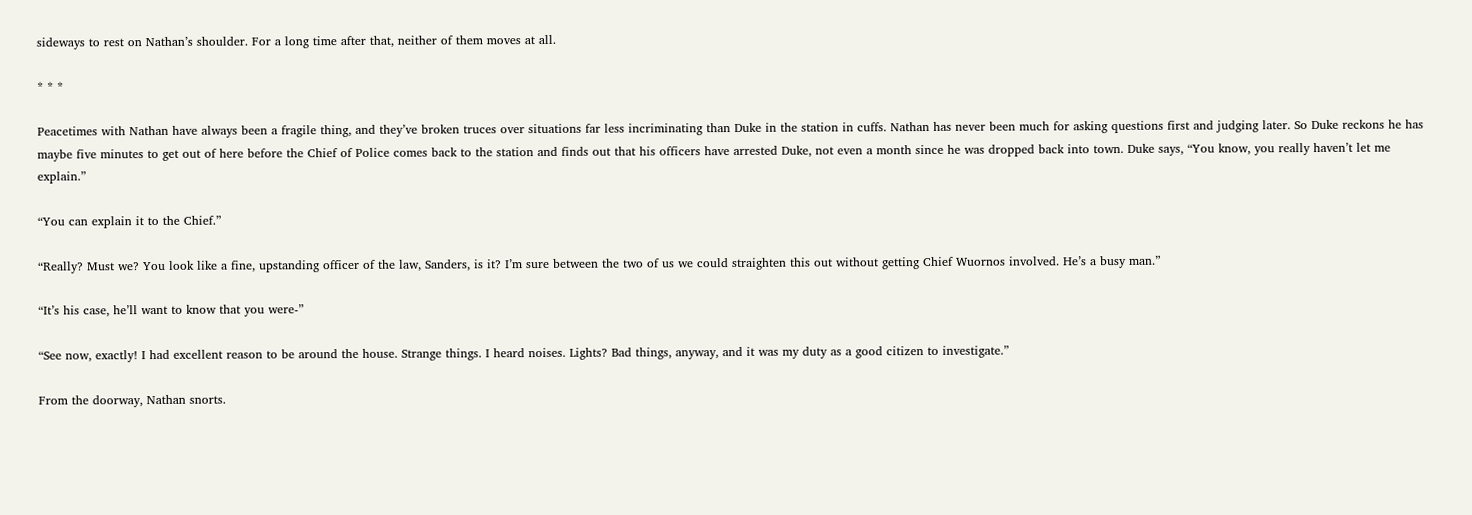sideways to rest on Nathan’s shoulder. For a long time after that, neither of them moves at all.

* * *

Peacetimes with Nathan have always been a fragile thing, and they’ve broken truces over situations far less incriminating than Duke in the station in cuffs. Nathan has never been much for asking questions first and judging later. So Duke reckons he has maybe five minutes to get out of here before the Chief of Police comes back to the station and finds out that his officers have arrested Duke, not even a month since he was dropped back into town. Duke says, “You know, you really haven’t let me explain.”

“You can explain it to the Chief.”

“Really? Must we? You look like a fine, upstanding officer of the law, Sanders, is it? I’m sure between the two of us we could straighten this out without getting Chief Wuornos involved. He’s a busy man.”

“It’s his case, he’ll want to know that you were-”

“See now, exactly! I had excellent reason to be around the house. Strange things. I heard noises. Lights? Bad things, anyway, and it was my duty as a good citizen to investigate.”

From the doorway, Nathan snorts.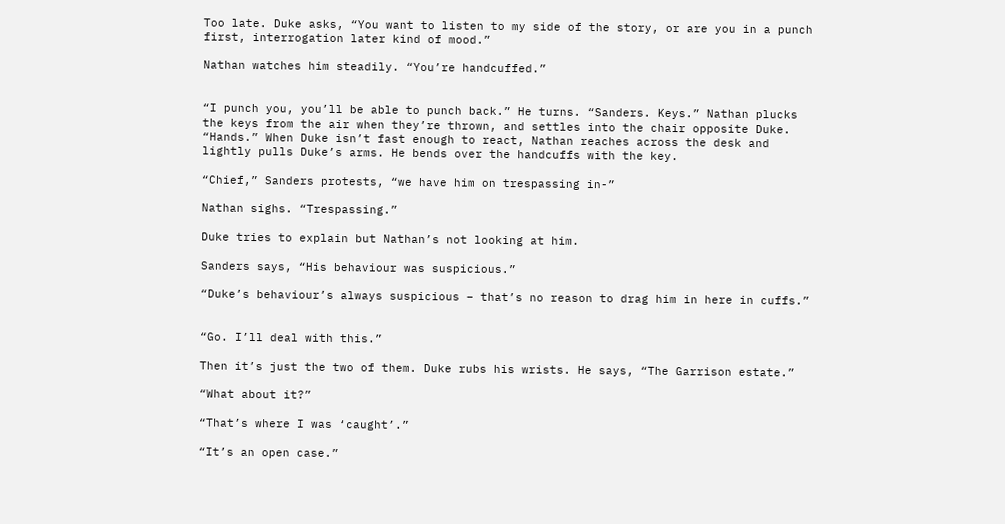Too late. Duke asks, “You want to listen to my side of the story, or are you in a punch first, interrogation later kind of mood.”

Nathan watches him steadily. “You’re handcuffed.”


“I punch you, you’ll be able to punch back.” He turns. “Sanders. Keys.” Nathan plucks the keys from the air when they’re thrown, and settles into the chair opposite Duke. “Hands.” When Duke isn’t fast enough to react, Nathan reaches across the desk and lightly pulls Duke’s arms. He bends over the handcuffs with the key.

“Chief,” Sanders protests, “we have him on trespassing in-”

Nathan sighs. “Trespassing.”

Duke tries to explain but Nathan’s not looking at him.

Sanders says, “His behaviour was suspicious.”

“Duke’s behaviour’s always suspicious – that’s no reason to drag him in here in cuffs.”


“Go. I’ll deal with this.”

Then it’s just the two of them. Duke rubs his wrists. He says, “The Garrison estate.”

“What about it?”

“That’s where I was ‘caught’.”

“It’s an open case.”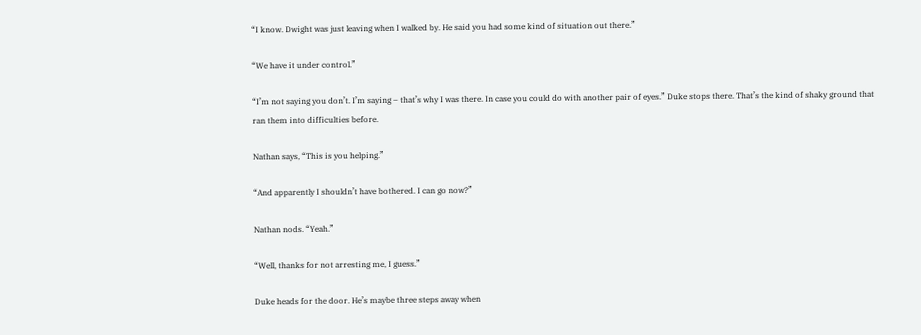“I know. Dwight was just leaving when I walked by. He said you had some kind of situation out there.”

“We have it under control.”

“I’m not saying you don’t. I’m saying – that’s why I was there. In case you could do with another pair of eyes.” Duke stops there. That’s the kind of shaky ground that ran them into difficulties before.

Nathan says, “This is you helping.”

“And apparently I shouldn’t have bothered. I can go now?”

Nathan nods. “Yeah.”

“Well, thanks for not arresting me, I guess.”

Duke heads for the door. He’s maybe three steps away when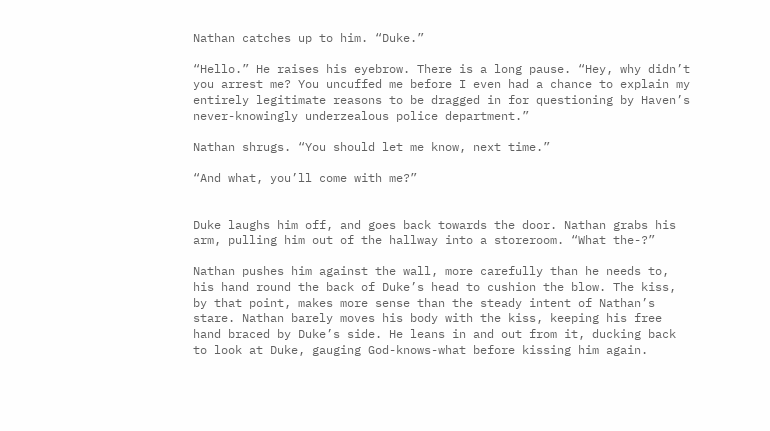Nathan catches up to him. “Duke.”

“Hello.” He raises his eyebrow. There is a long pause. “Hey, why didn’t you arrest me? You uncuffed me before I even had a chance to explain my entirely legitimate reasons to be dragged in for questioning by Haven’s never-knowingly underzealous police department.”

Nathan shrugs. “You should let me know, next time.”

“And what, you’ll come with me?”


Duke laughs him off, and goes back towards the door. Nathan grabs his arm, pulling him out of the hallway into a storeroom. “What the-?”

Nathan pushes him against the wall, more carefully than he needs to, his hand round the back of Duke’s head to cushion the blow. The kiss, by that point, makes more sense than the steady intent of Nathan’s stare. Nathan barely moves his body with the kiss, keeping his free hand braced by Duke’s side. He leans in and out from it, ducking back to look at Duke, gauging God-knows-what before kissing him again.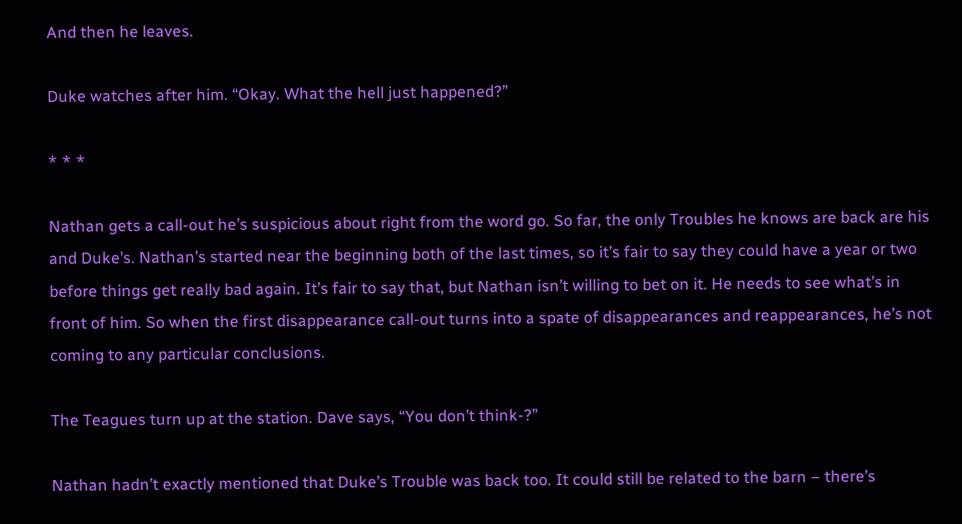And then he leaves.

Duke watches after him. “Okay. What the hell just happened?”

* * *

Nathan gets a call-out he’s suspicious about right from the word go. So far, the only Troubles he knows are back are his and Duke’s. Nathan’s started near the beginning both of the last times, so it’s fair to say they could have a year or two before things get really bad again. It’s fair to say that, but Nathan isn’t willing to bet on it. He needs to see what’s in front of him. So when the first disappearance call-out turns into a spate of disappearances and reappearances, he’s not coming to any particular conclusions.

The Teagues turn up at the station. Dave says, “You don’t think-?”

Nathan hadn’t exactly mentioned that Duke’s Trouble was back too. It could still be related to the barn – there’s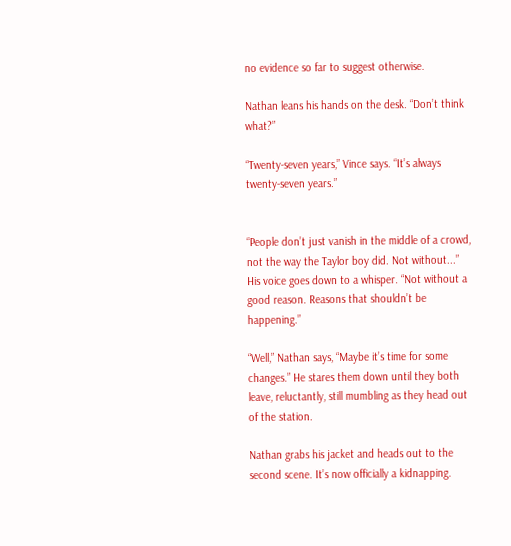no evidence so far to suggest otherwise.

Nathan leans his hands on the desk. “Don’t think what?”

“Twenty-seven years,” Vince says. “It’s always twenty-seven years.”


“People don’t just vanish in the middle of a crowd, not the way the Taylor boy did. Not without...” His voice goes down to a whisper. “Not without a good reason. Reasons that shouldn’t be happening.”

“Well,” Nathan says, “Maybe it’s time for some changes.” He stares them down until they both leave, reluctantly, still mumbling as they head out of the station.

Nathan grabs his jacket and heads out to the second scene. It’s now officially a kidnapping.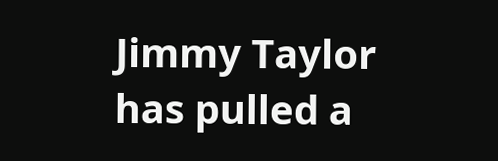Jimmy Taylor has pulled a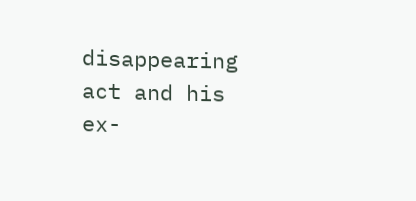disappearing act and his ex-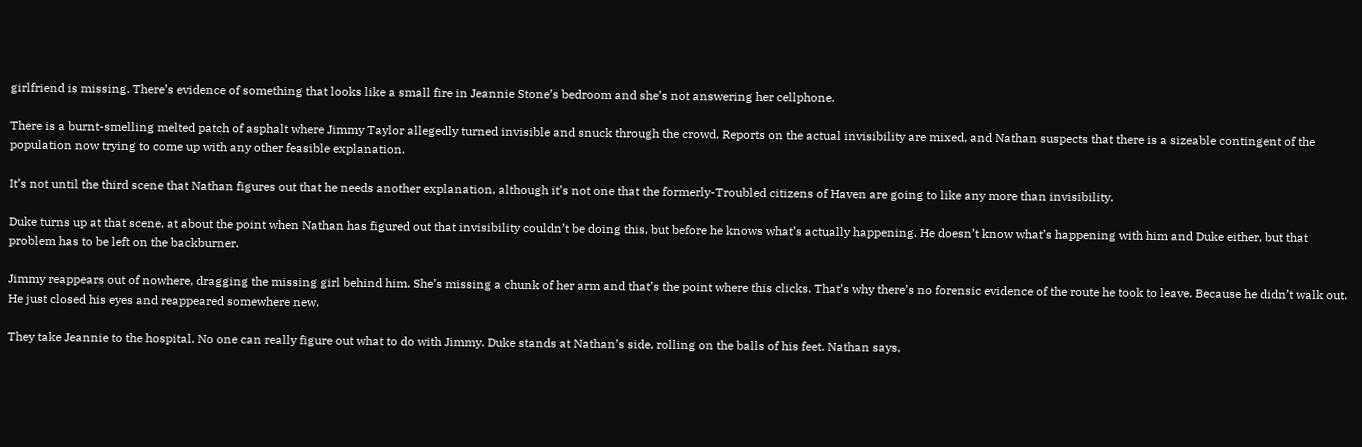girlfriend is missing. There’s evidence of something that looks like a small fire in Jeannie Stone’s bedroom and she’s not answering her cellphone.

There is a burnt-smelling melted patch of asphalt where Jimmy Taylor allegedly turned invisible and snuck through the crowd. Reports on the actual invisibility are mixed, and Nathan suspects that there is a sizeable contingent of the population now trying to come up with any other feasible explanation.

It’s not until the third scene that Nathan figures out that he needs another explanation, although it’s not one that the formerly-Troubled citizens of Haven are going to like any more than invisibility.

Duke turns up at that scene, at about the point when Nathan has figured out that invisibility couldn’t be doing this, but before he knows what’s actually happening. He doesn’t know what’s happening with him and Duke either, but that problem has to be left on the backburner.

Jimmy reappears out of nowhere, dragging the missing girl behind him. She’s missing a chunk of her arm and that’s the point where this clicks. That’s why there’s no forensic evidence of the route he took to leave. Because he didn’t walk out. He just closed his eyes and reappeared somewhere new.

They take Jeannie to the hospital. No one can really figure out what to do with Jimmy. Duke stands at Nathan’s side, rolling on the balls of his feet. Nathan says,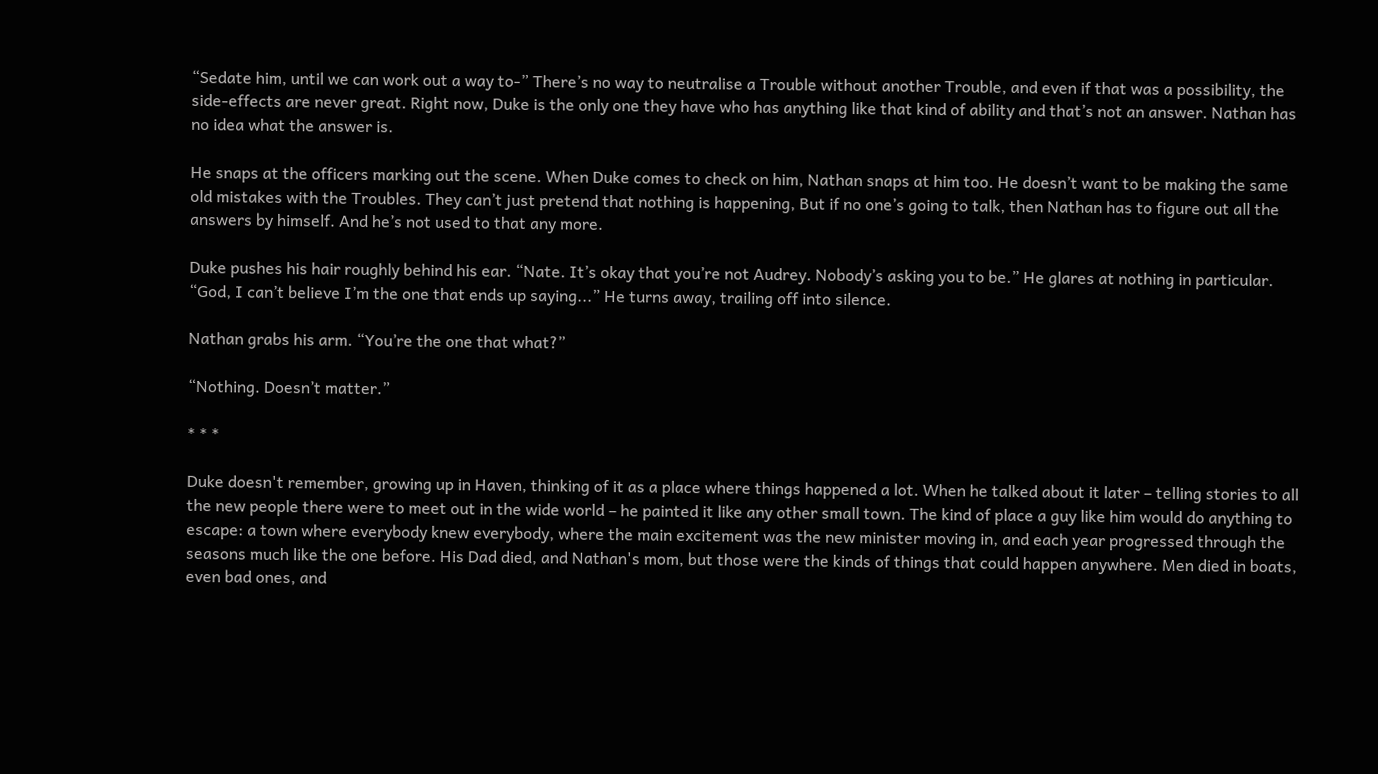“Sedate him, until we can work out a way to-” There’s no way to neutralise a Trouble without another Trouble, and even if that was a possibility, the side-effects are never great. Right now, Duke is the only one they have who has anything like that kind of ability and that’s not an answer. Nathan has no idea what the answer is.

He snaps at the officers marking out the scene. When Duke comes to check on him, Nathan snaps at him too. He doesn’t want to be making the same old mistakes with the Troubles. They can’t just pretend that nothing is happening, But if no one’s going to talk, then Nathan has to figure out all the answers by himself. And he’s not used to that any more.

Duke pushes his hair roughly behind his ear. “Nate. It’s okay that you’re not Audrey. Nobody’s asking you to be.” He glares at nothing in particular. “God, I can’t believe I’m the one that ends up saying...” He turns away, trailing off into silence.

Nathan grabs his arm. “You’re the one that what?”

“Nothing. Doesn’t matter.”

* * *

Duke doesn't remember, growing up in Haven, thinking of it as a place where things happened a lot. When he talked about it later – telling stories to all the new people there were to meet out in the wide world – he painted it like any other small town. The kind of place a guy like him would do anything to escape: a town where everybody knew everybody, where the main excitement was the new minister moving in, and each year progressed through the seasons much like the one before. His Dad died, and Nathan's mom, but those were the kinds of things that could happen anywhere. Men died in boats, even bad ones, and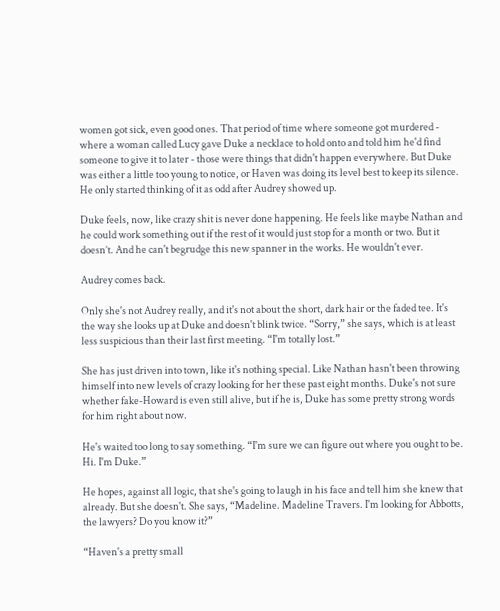women got sick, even good ones. That period of time where someone got murdered - where a woman called Lucy gave Duke a necklace to hold onto and told him he'd find someone to give it to later - those were things that didn't happen everywhere. But Duke was either a little too young to notice, or Haven was doing its level best to keep its silence. He only started thinking of it as odd after Audrey showed up.

Duke feels, now, like crazy shit is never done happening. He feels like maybe Nathan and he could work something out if the rest of it would just stop for a month or two. But it doesn’t. And he can't begrudge this new spanner in the works. He wouldn't ever.

Audrey comes back.

Only she's not Audrey really, and it's not about the short, dark hair or the faded tee. It's the way she looks up at Duke and doesn't blink twice. “Sorry,” she says, which is at least less suspicious than their last first meeting. “I'm totally lost.”

She has just driven into town, like it's nothing special. Like Nathan hasn't been throwing himself into new levels of crazy looking for her these past eight months. Duke's not sure whether fake-Howard is even still alive, but if he is, Duke has some pretty strong words for him right about now.

He's waited too long to say something. “I'm sure we can figure out where you ought to be. Hi. I'm Duke.”

He hopes, against all logic, that she's going to laugh in his face and tell him she knew that already. But she doesn't. She says, “Madeline. Madeline Travers. I'm looking for Abbotts, the lawyers? Do you know it?”

“Haven's a pretty small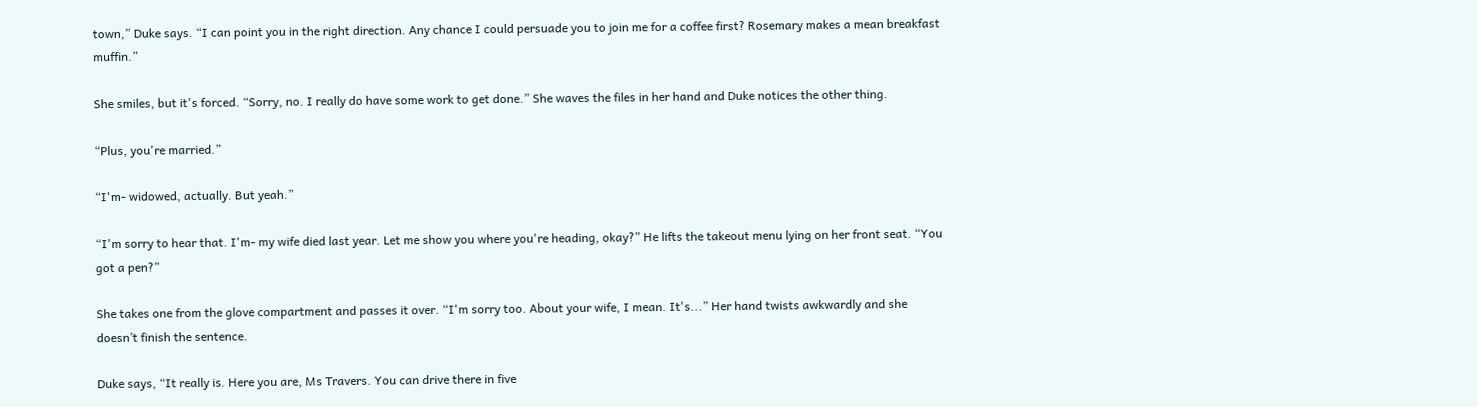town,” Duke says. “I can point you in the right direction. Any chance I could persuade you to join me for a coffee first? Rosemary makes a mean breakfast muffin.”

She smiles, but it's forced. “Sorry, no. I really do have some work to get done.” She waves the files in her hand and Duke notices the other thing.

“Plus, you're married.”

“I'm- widowed, actually. But yeah.”

“I'm sorry to hear that. I'm- my wife died last year. Let me show you where you're heading, okay?” He lifts the takeout menu lying on her front seat. “You got a pen?”

She takes one from the glove compartment and passes it over. “I'm sorry too. About your wife, I mean. It's...” Her hand twists awkwardly and she doesn’t finish the sentence.

Duke says, “It really is. Here you are, Ms Travers. You can drive there in five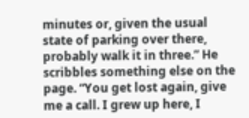minutes or, given the usual state of parking over there, probably walk it in three.” He scribbles something else on the page. “You get lost again, give me a call. I grew up here, I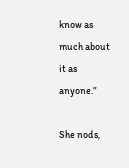know as much about it as anyone.”

She nods,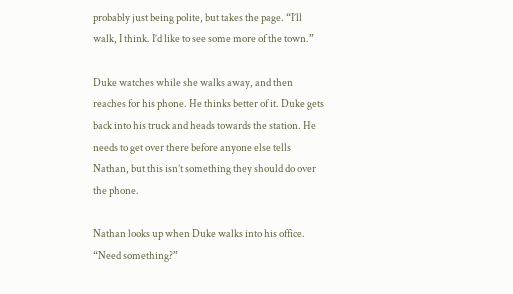probably just being polite, but takes the page. “I’ll walk, I think. I’d like to see some more of the town.”

Duke watches while she walks away, and then reaches for his phone. He thinks better of it. Duke gets back into his truck and heads towards the station. He needs to get over there before anyone else tells Nathan, but this isn’t something they should do over the phone.

Nathan looks up when Duke walks into his office. “Need something?”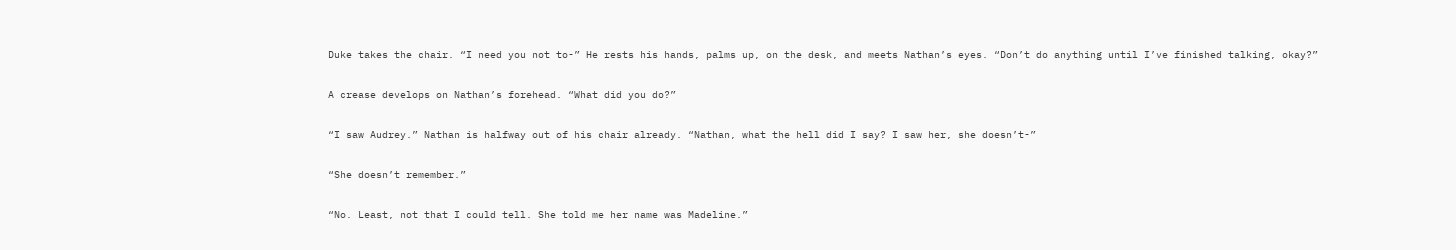Duke takes the chair. “I need you not to-” He rests his hands, palms up, on the desk, and meets Nathan’s eyes. “Don’t do anything until I’ve finished talking, okay?”

A crease develops on Nathan’s forehead. “What did you do?”

“I saw Audrey.” Nathan is halfway out of his chair already. “Nathan, what the hell did I say? I saw her, she doesn’t-”

“She doesn’t remember.”

“No. Least, not that I could tell. She told me her name was Madeline.”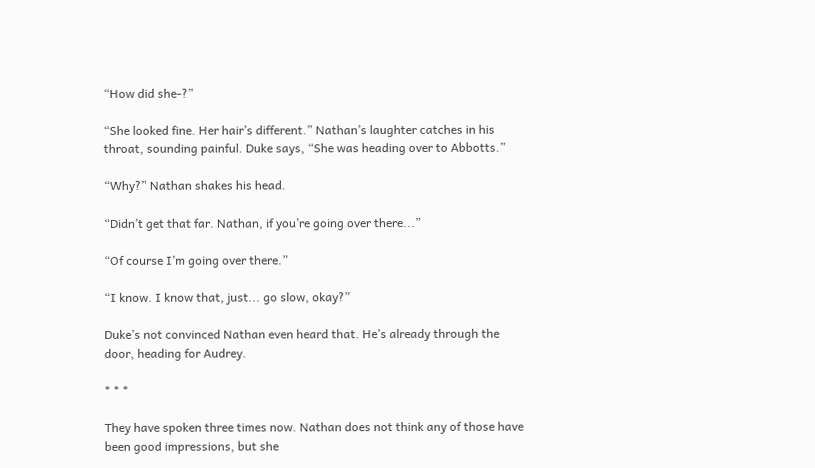“How did she-?”

“She looked fine. Her hair’s different.” Nathan’s laughter catches in his throat, sounding painful. Duke says, “She was heading over to Abbotts.”

“Why?” Nathan shakes his head.

“Didn’t get that far. Nathan, if you’re going over there...”

“Of course I’m going over there.”

“I know. I know that, just... go slow, okay?”

Duke’s not convinced Nathan even heard that. He’s already through the door, heading for Audrey.

* * *

They have spoken three times now. Nathan does not think any of those have been good impressions, but she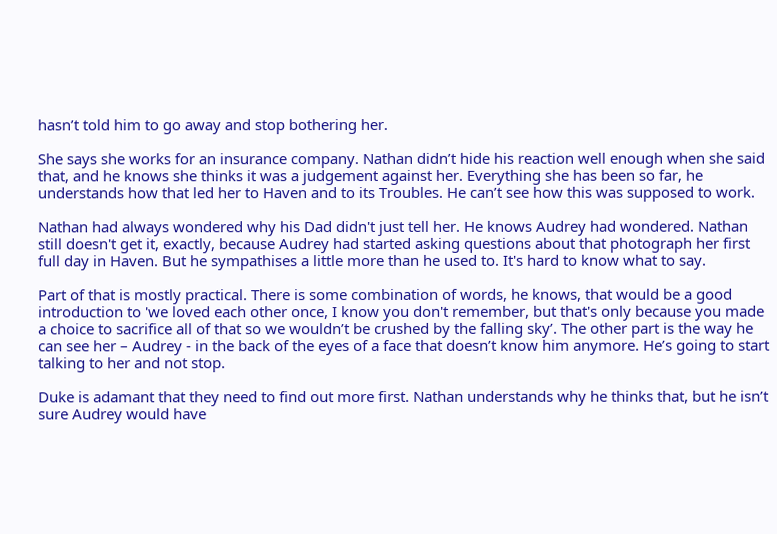hasn’t told him to go away and stop bothering her.

She says she works for an insurance company. Nathan didn’t hide his reaction well enough when she said that, and he knows she thinks it was a judgement against her. Everything she has been so far, he understands how that led her to Haven and to its Troubles. He can’t see how this was supposed to work.

Nathan had always wondered why his Dad didn't just tell her. He knows Audrey had wondered. Nathan still doesn't get it, exactly, because Audrey had started asking questions about that photograph her first full day in Haven. But he sympathises a little more than he used to. It's hard to know what to say.

Part of that is mostly practical. There is some combination of words, he knows, that would be a good introduction to 'we loved each other once, I know you don't remember, but that's only because you made a choice to sacrifice all of that so we wouldn’t be crushed by the falling sky’. The other part is the way he can see her – Audrey - in the back of the eyes of a face that doesn’t know him anymore. He’s going to start talking to her and not stop.

Duke is adamant that they need to find out more first. Nathan understands why he thinks that, but he isn’t sure Audrey would have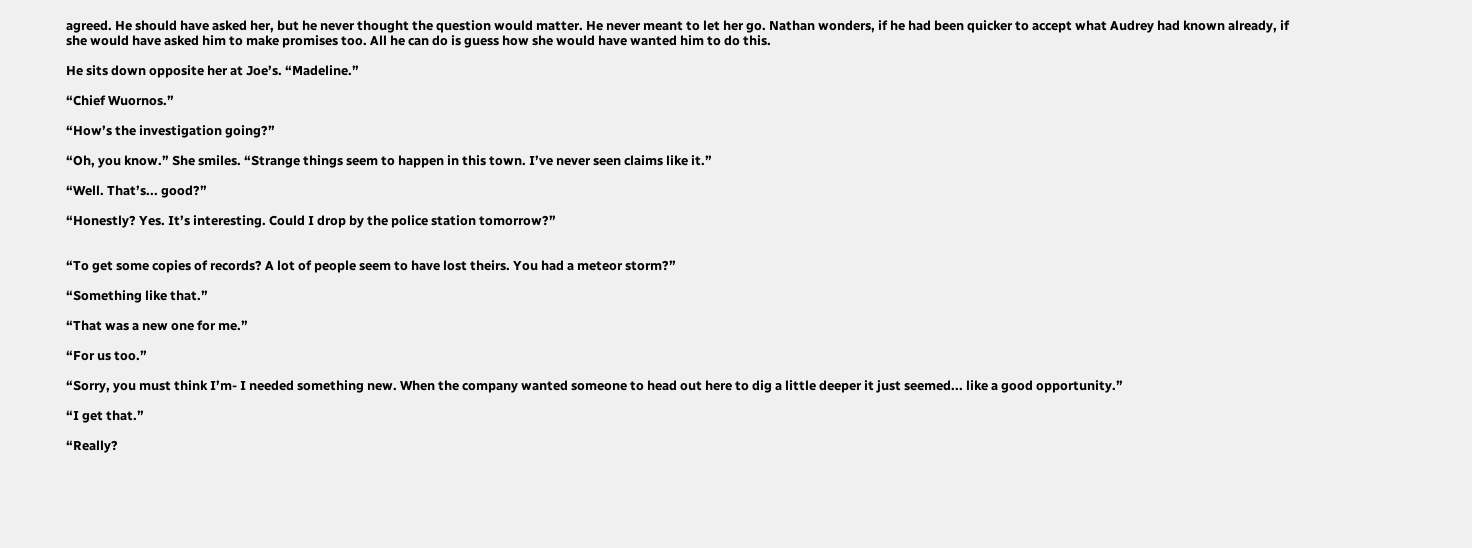agreed. He should have asked her, but he never thought the question would matter. He never meant to let her go. Nathan wonders, if he had been quicker to accept what Audrey had known already, if she would have asked him to make promises too. All he can do is guess how she would have wanted him to do this.

He sits down opposite her at Joe’s. “Madeline.”

“Chief Wuornos.”

“How’s the investigation going?”

“Oh, you know.” She smiles. “Strange things seem to happen in this town. I’ve never seen claims like it.”

“Well. That’s... good?”

“Honestly? Yes. It’s interesting. Could I drop by the police station tomorrow?”


“To get some copies of records? A lot of people seem to have lost theirs. You had a meteor storm?”

“Something like that.”

“That was a new one for me.”

“For us too.”

“Sorry, you must think I’m- I needed something new. When the company wanted someone to head out here to dig a little deeper it just seemed... like a good opportunity.”

“I get that.”

“Really?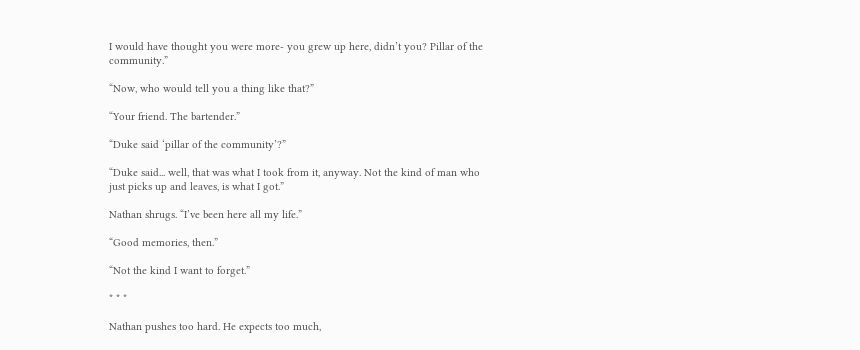I would have thought you were more- you grew up here, didn’t you? Pillar of the community.”

“Now, who would tell you a thing like that?”

“Your friend. The bartender.”

“Duke said ‘pillar of the community’?”

“Duke said... well, that was what I took from it, anyway. Not the kind of man who just picks up and leaves, is what I got.”

Nathan shrugs. “I’ve been here all my life.”

“Good memories, then.”

“Not the kind I want to forget.”

* * *

Nathan pushes too hard. He expects too much,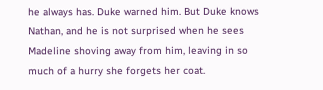he always has. Duke warned him. But Duke knows Nathan, and he is not surprised when he sees Madeline shoving away from him, leaving in so much of a hurry she forgets her coat.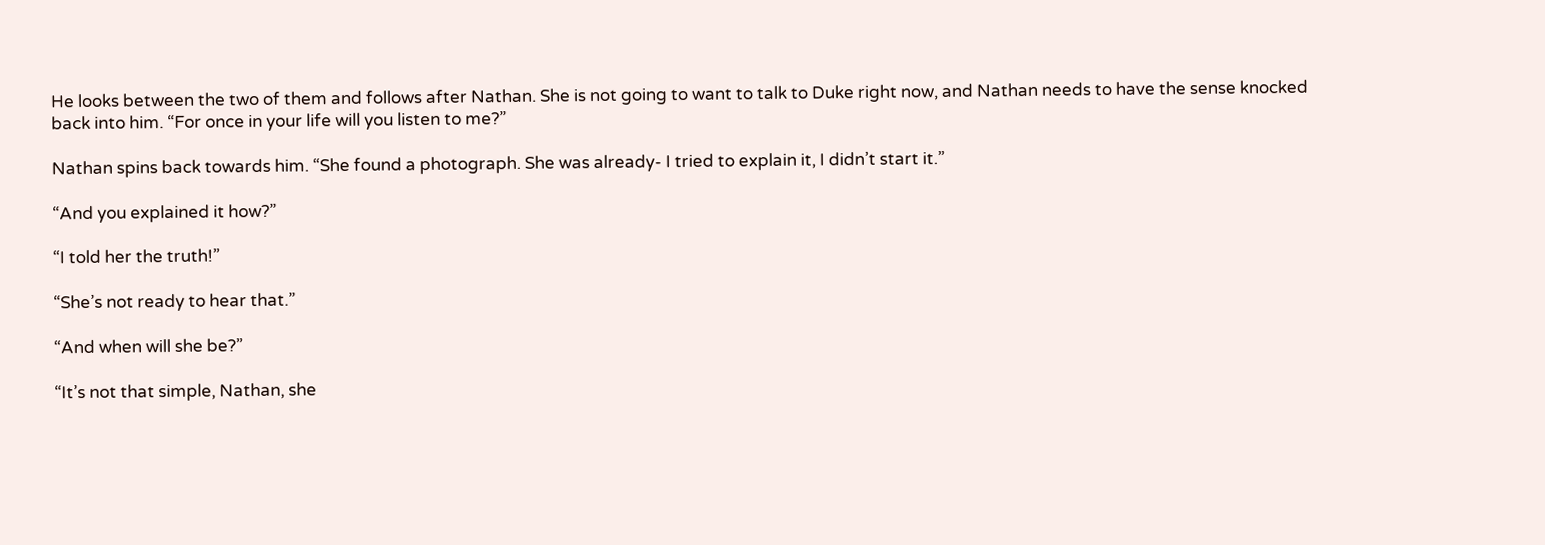He looks between the two of them and follows after Nathan. She is not going to want to talk to Duke right now, and Nathan needs to have the sense knocked back into him. “For once in your life will you listen to me?”

Nathan spins back towards him. “She found a photograph. She was already- I tried to explain it, I didn’t start it.”

“And you explained it how?”

“I told her the truth!”

“She’s not ready to hear that.”

“And when will she be?”

“It’s not that simple, Nathan, she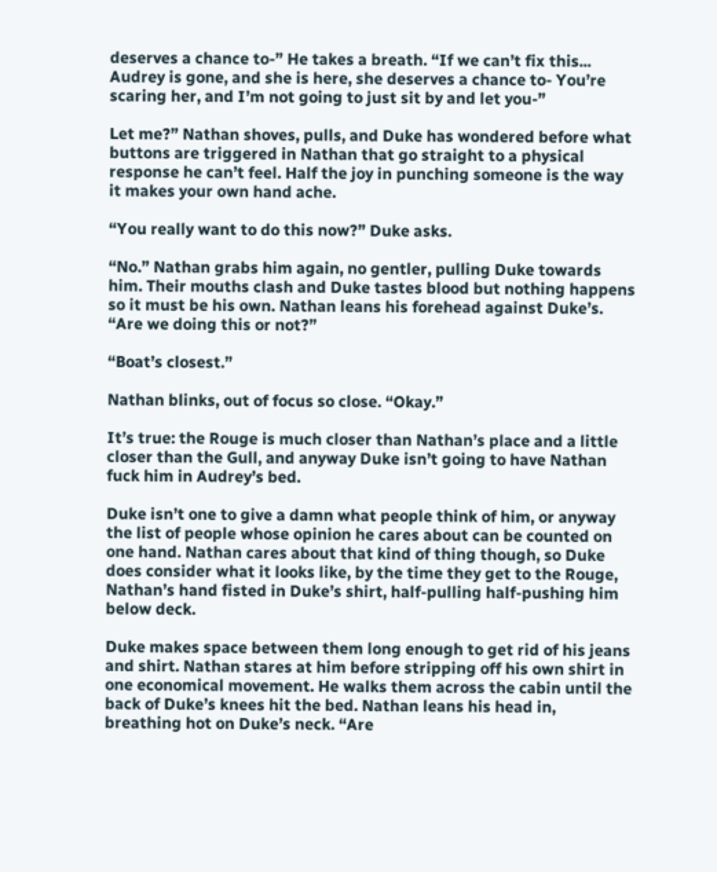deserves a chance to-” He takes a breath. “If we can’t fix this... Audrey is gone, and she is here, she deserves a chance to- You’re scaring her, and I’m not going to just sit by and let you-”

Let me?” Nathan shoves, pulls, and Duke has wondered before what buttons are triggered in Nathan that go straight to a physical response he can’t feel. Half the joy in punching someone is the way it makes your own hand ache.

“You really want to do this now?” Duke asks.

“No.” Nathan grabs him again, no gentler, pulling Duke towards him. Their mouths clash and Duke tastes blood but nothing happens so it must be his own. Nathan leans his forehead against Duke’s. “Are we doing this or not?”

“Boat’s closest.”

Nathan blinks, out of focus so close. “Okay.”

It’s true: the Rouge is much closer than Nathan’s place and a little closer than the Gull, and anyway Duke isn’t going to have Nathan fuck him in Audrey’s bed.

Duke isn’t one to give a damn what people think of him, or anyway the list of people whose opinion he cares about can be counted on one hand. Nathan cares about that kind of thing though, so Duke does consider what it looks like, by the time they get to the Rouge, Nathan’s hand fisted in Duke’s shirt, half-pulling half-pushing him below deck.

Duke makes space between them long enough to get rid of his jeans and shirt. Nathan stares at him before stripping off his own shirt in one economical movement. He walks them across the cabin until the back of Duke’s knees hit the bed. Nathan leans his head in, breathing hot on Duke’s neck. “Are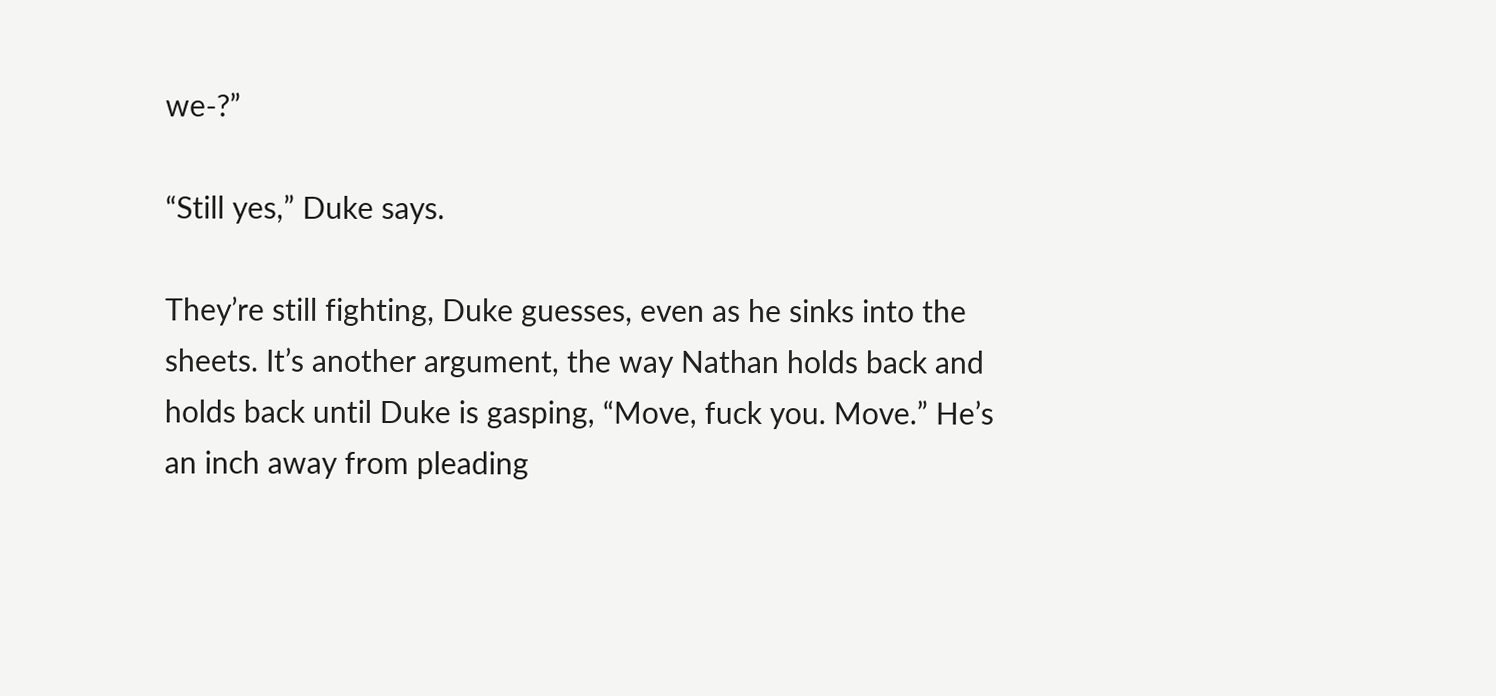we-?”

“Still yes,” Duke says.

They’re still fighting, Duke guesses, even as he sinks into the sheets. It’s another argument, the way Nathan holds back and holds back until Duke is gasping, “Move, fuck you. Move.” He’s an inch away from pleading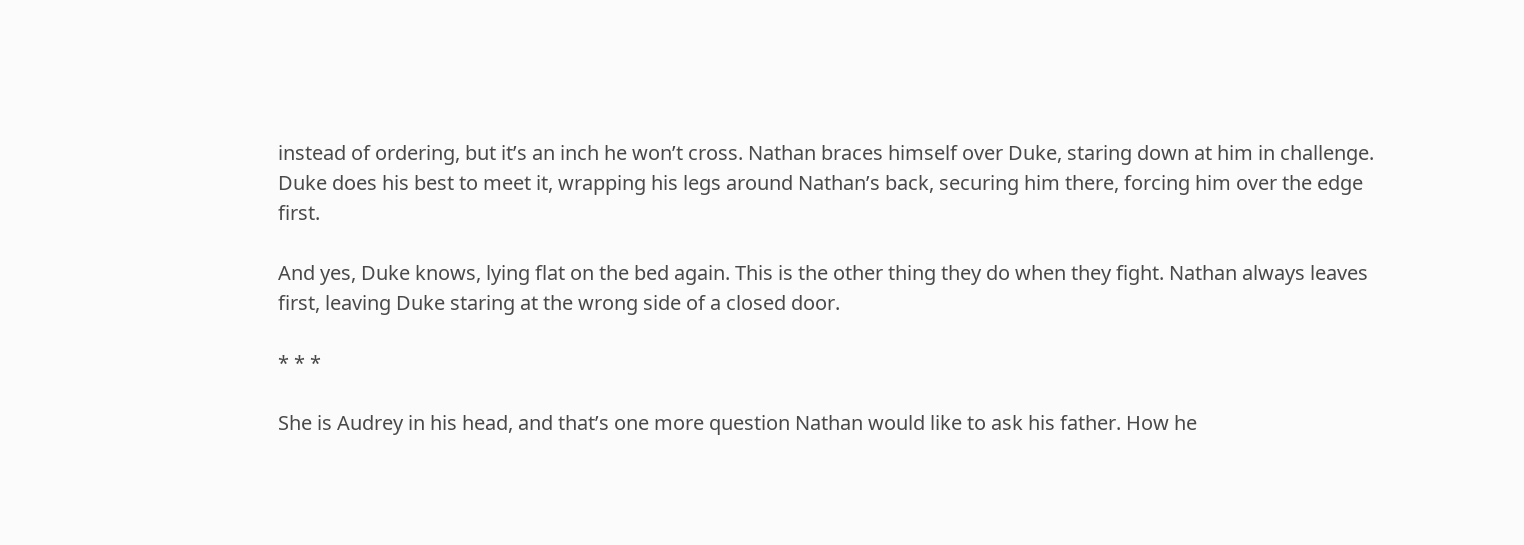instead of ordering, but it’s an inch he won’t cross. Nathan braces himself over Duke, staring down at him in challenge. Duke does his best to meet it, wrapping his legs around Nathan’s back, securing him there, forcing him over the edge first.

And yes, Duke knows, lying flat on the bed again. This is the other thing they do when they fight. Nathan always leaves first, leaving Duke staring at the wrong side of a closed door.

* * *

She is Audrey in his head, and that’s one more question Nathan would like to ask his father. How he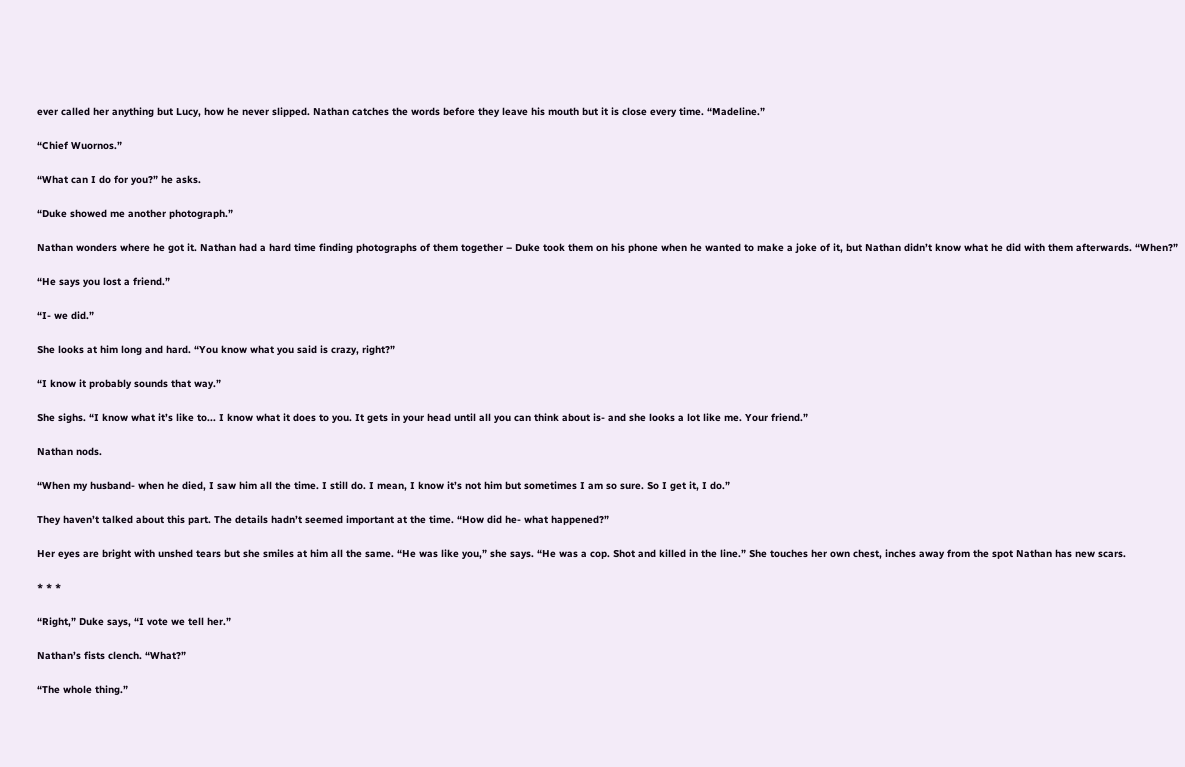ever called her anything but Lucy, how he never slipped. Nathan catches the words before they leave his mouth but it is close every time. “Madeline.”

“Chief Wuornos.”

“What can I do for you?” he asks.

“Duke showed me another photograph.”

Nathan wonders where he got it. Nathan had a hard time finding photographs of them together – Duke took them on his phone when he wanted to make a joke of it, but Nathan didn’t know what he did with them afterwards. “When?”

“He says you lost a friend.”

“I- we did.”

She looks at him long and hard. “You know what you said is crazy, right?”

“I know it probably sounds that way.”

She sighs. “I know what it’s like to... I know what it does to you. It gets in your head until all you can think about is- and she looks a lot like me. Your friend.”

Nathan nods.

“When my husband- when he died, I saw him all the time. I still do. I mean, I know it’s not him but sometimes I am so sure. So I get it, I do.”

They haven’t talked about this part. The details hadn’t seemed important at the time. “How did he- what happened?”

Her eyes are bright with unshed tears but she smiles at him all the same. “He was like you,” she says. “He was a cop. Shot and killed in the line.” She touches her own chest, inches away from the spot Nathan has new scars.

* * *

“Right,” Duke says, “I vote we tell her.”

Nathan’s fists clench. “What?”

“The whole thing.”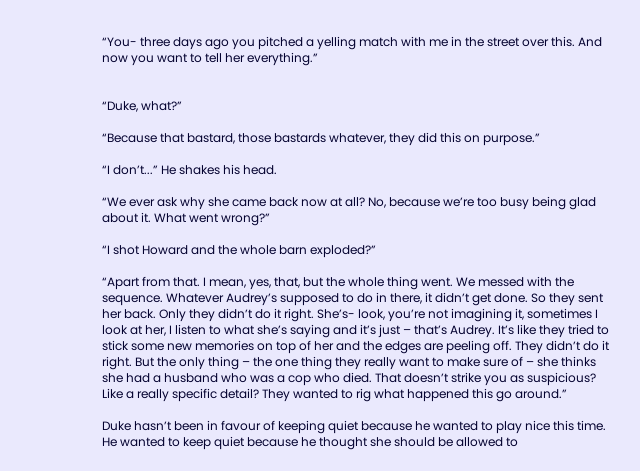“You- three days ago you pitched a yelling match with me in the street over this. And now you want to tell her everything.”


“Duke, what?”

“Because that bastard, those bastards whatever, they did this on purpose.”

“I don’t...” He shakes his head.

“We ever ask why she came back now at all? No, because we’re too busy being glad about it. What went wrong?”

“I shot Howard and the whole barn exploded?”

“Apart from that. I mean, yes, that, but the whole thing went. We messed with the sequence. Whatever Audrey’s supposed to do in there, it didn’t get done. So they sent her back. Only they didn’t do it right. She’s- look, you’re not imagining it, sometimes I look at her, I listen to what she’s saying and it’s just – that’s Audrey. It’s like they tried to stick some new memories on top of her and the edges are peeling off. They didn’t do it right. But the only thing – the one thing they really want to make sure of – she thinks she had a husband who was a cop who died. That doesn’t strike you as suspicious? Like a really specific detail? They wanted to rig what happened this go around.”

Duke hasn’t been in favour of keeping quiet because he wanted to play nice this time. He wanted to keep quiet because he thought she should be allowed to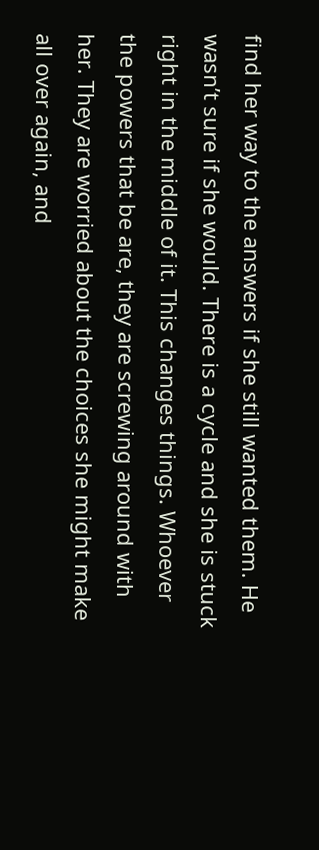find her way to the answers if she still wanted them. He wasn’t sure if she would. There is a cycle and she is stuck right in the middle of it. This changes things. Whoever the powers that be are, they are screwing around with her. They are worried about the choices she might make all over again, and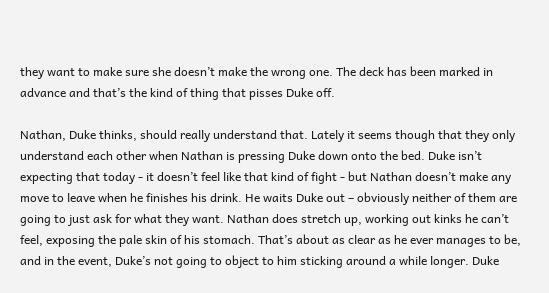they want to make sure she doesn’t make the wrong one. The deck has been marked in advance and that’s the kind of thing that pisses Duke off.

Nathan, Duke thinks, should really understand that. Lately it seems though that they only understand each other when Nathan is pressing Duke down onto the bed. Duke isn’t expecting that today - it doesn’t feel like that kind of fight - but Nathan doesn’t make any move to leave when he finishes his drink. He waits Duke out – obviously neither of them are going to just ask for what they want. Nathan does stretch up, working out kinks he can’t feel, exposing the pale skin of his stomach. That’s about as clear as he ever manages to be, and in the event, Duke’s not going to object to him sticking around a while longer. Duke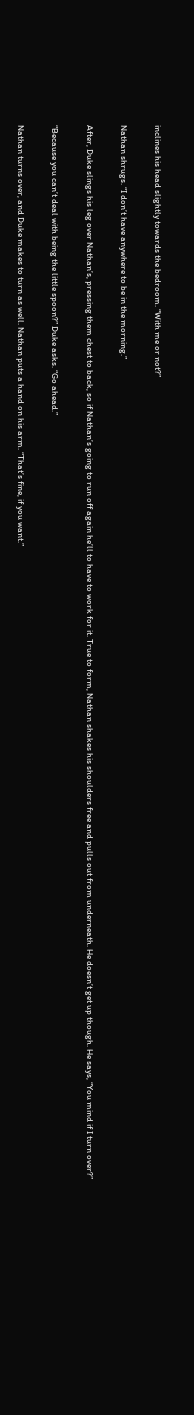inclines his head slightly towards the bedroom. “With me or not?”

Nathan shrugs. “I don’t have anywhere to be in the morning.”

After, Duke slings his leg over Nathan’s, pressing them chest to back, so if Nathan’s going to run off again he’ll to have to work for it. True to form, Nathan shakes his shoulders free and pulls out from underneath. He doesn’t get up though. He says, “You mind if I turn over?”

“Because you can’t deal with being the little spoon?” Duke asks. “Go ahead.”

Nathan turns over, and Duke makes to turn as well. Nathan puts a hand on his arm. “That’s fine, if you want.”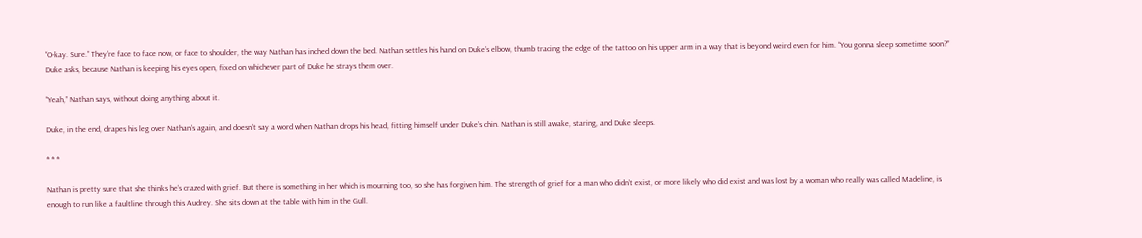“O-kay. Sure.” They’re face to face now, or face to shoulder, the way Nathan has inched down the bed. Nathan settles his hand on Duke’s elbow, thumb tracing the edge of the tattoo on his upper arm in a way that is beyond weird even for him. “You gonna sleep sometime soon?” Duke asks, because Nathan is keeping his eyes open, fixed on whichever part of Duke he strays them over.

“Yeah,” Nathan says, without doing anything about it.

Duke, in the end, drapes his leg over Nathan’s again, and doesn’t say a word when Nathan drops his head, fitting himself under Duke’s chin. Nathan is still awake, staring, and Duke sleeps.

* * *

Nathan is pretty sure that she thinks he’s crazed with grief. But there is something in her which is mourning too, so she has forgiven him. The strength of grief for a man who didn’t exist, or more likely who did exist and was lost by a woman who really was called Madeline, is enough to run like a faultline through this Audrey. She sits down at the table with him in the Gull.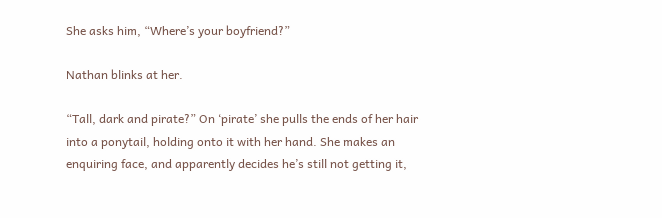She asks him, “Where’s your boyfriend?”

Nathan blinks at her.

“Tall, dark and pirate?” On ‘pirate’ she pulls the ends of her hair into a ponytail, holding onto it with her hand. She makes an enquiring face, and apparently decides he’s still not getting it,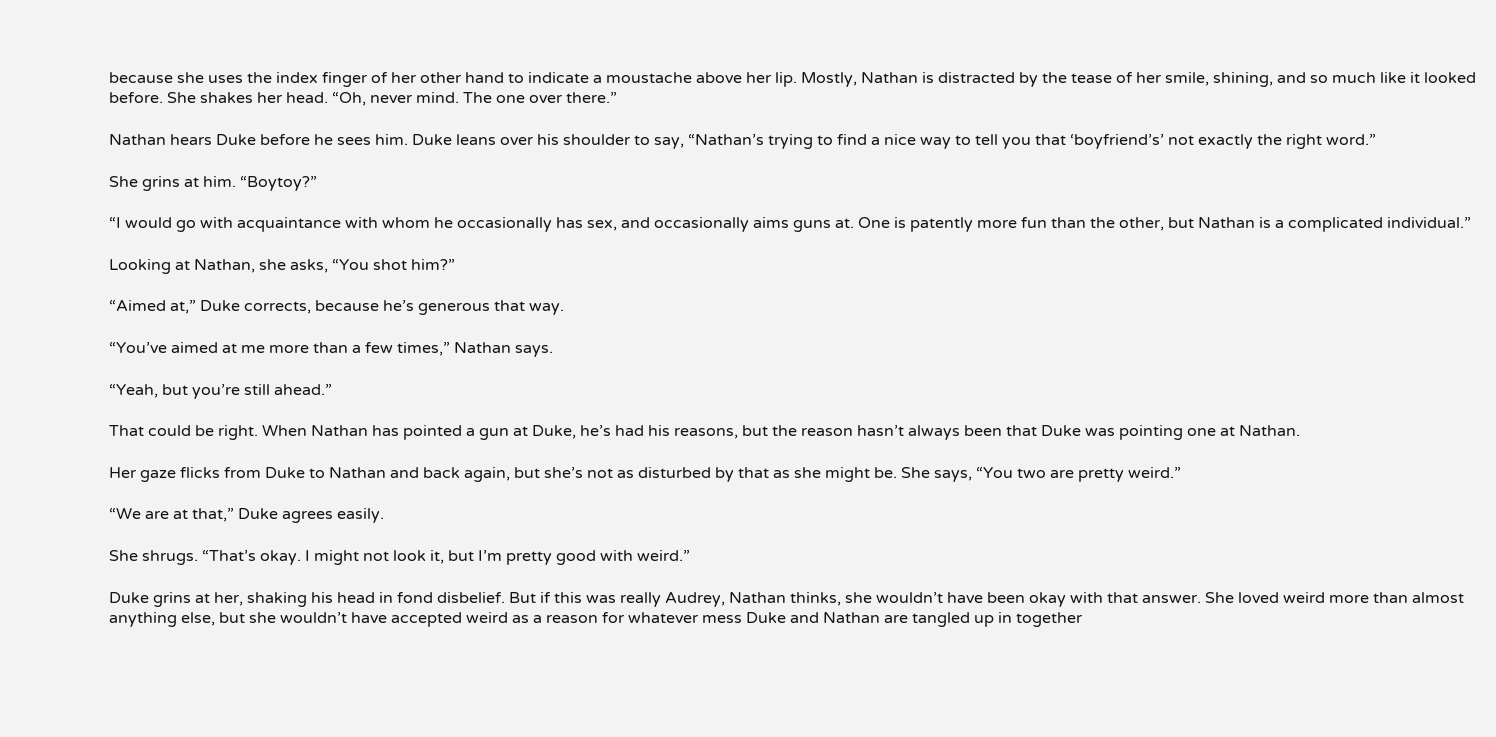because she uses the index finger of her other hand to indicate a moustache above her lip. Mostly, Nathan is distracted by the tease of her smile, shining, and so much like it looked before. She shakes her head. “Oh, never mind. The one over there.”

Nathan hears Duke before he sees him. Duke leans over his shoulder to say, “Nathan’s trying to find a nice way to tell you that ‘boyfriend’s’ not exactly the right word.”

She grins at him. “Boytoy?”

“I would go with acquaintance with whom he occasionally has sex, and occasionally aims guns at. One is patently more fun than the other, but Nathan is a complicated individual.”

Looking at Nathan, she asks, “You shot him?”

“Aimed at,” Duke corrects, because he’s generous that way.

“You’ve aimed at me more than a few times,” Nathan says.

“Yeah, but you’re still ahead.”

That could be right. When Nathan has pointed a gun at Duke, he’s had his reasons, but the reason hasn’t always been that Duke was pointing one at Nathan.

Her gaze flicks from Duke to Nathan and back again, but she’s not as disturbed by that as she might be. She says, “You two are pretty weird.”

“We are at that,” Duke agrees easily.

She shrugs. “That’s okay. I might not look it, but I’m pretty good with weird.”

Duke grins at her, shaking his head in fond disbelief. But if this was really Audrey, Nathan thinks, she wouldn’t have been okay with that answer. She loved weird more than almost anything else, but she wouldn’t have accepted weird as a reason for whatever mess Duke and Nathan are tangled up in together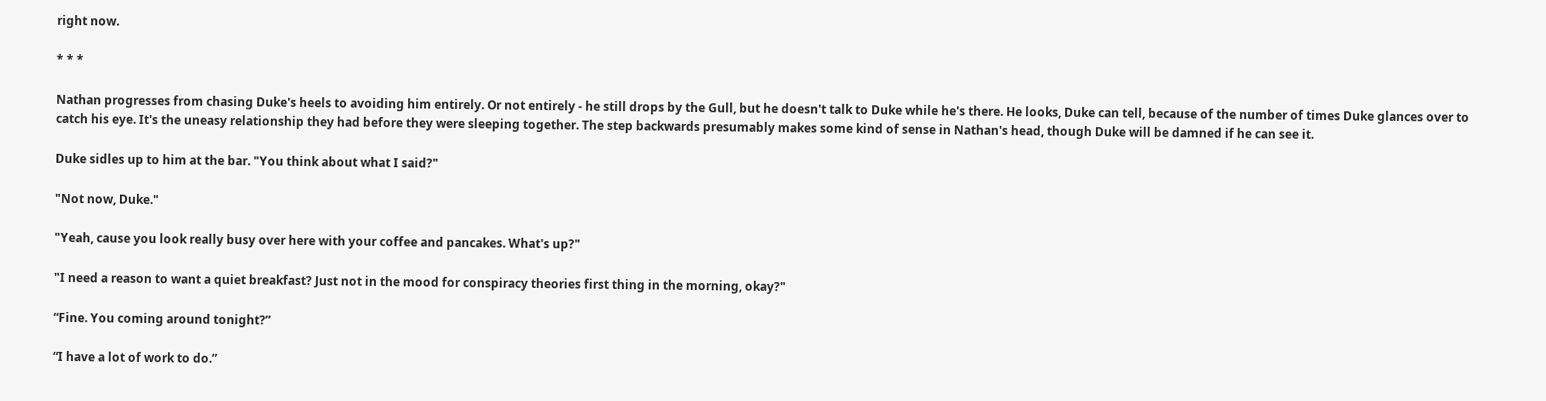right now.

* * *

Nathan progresses from chasing Duke's heels to avoiding him entirely. Or not entirely - he still drops by the Gull, but he doesn't talk to Duke while he's there. He looks, Duke can tell, because of the number of times Duke glances over to catch his eye. It's the uneasy relationship they had before they were sleeping together. The step backwards presumably makes some kind of sense in Nathan's head, though Duke will be damned if he can see it.

Duke sidles up to him at the bar. "You think about what I said?"

"Not now, Duke."

"Yeah, cause you look really busy over here with your coffee and pancakes. What's up?"

"I need a reason to want a quiet breakfast? Just not in the mood for conspiracy theories first thing in the morning, okay?"

“Fine. You coming around tonight?”

“I have a lot of work to do.”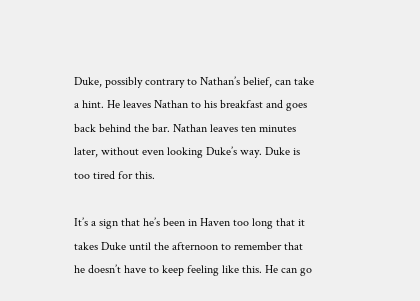Duke, possibly contrary to Nathan’s belief, can take a hint. He leaves Nathan to his breakfast and goes back behind the bar. Nathan leaves ten minutes later, without even looking Duke’s way. Duke is too tired for this.

It’s a sign that he’s been in Haven too long that it takes Duke until the afternoon to remember that he doesn’t have to keep feeling like this. He can go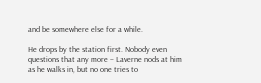and be somewhere else for a while.

He drops by the station first. Nobody even questions that any more – Laverne nods at him as he walks in, but no one tries to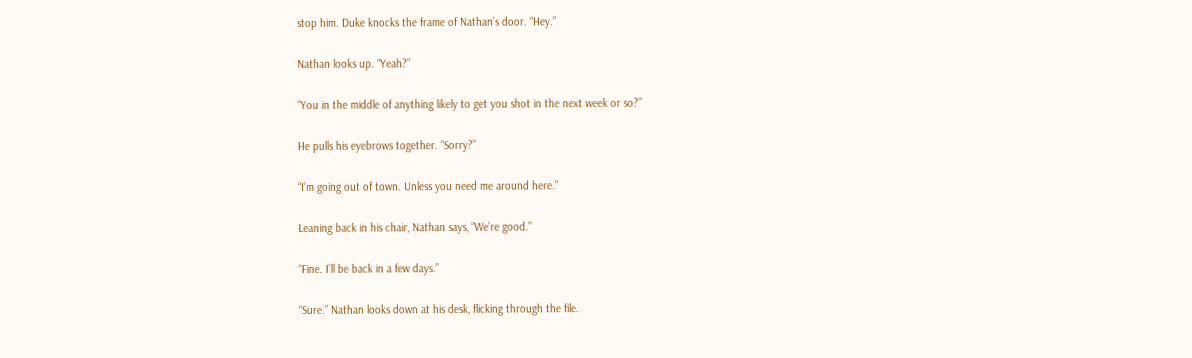stop him. Duke knocks the frame of Nathan’s door. “Hey.”

Nathan looks up. “Yeah?”

“You in the middle of anything likely to get you shot in the next week or so?”

He pulls his eyebrows together. “Sorry?”

“I’m going out of town. Unless you need me around here.”

Leaning back in his chair, Nathan says, “We’re good.”

“Fine. I’ll be back in a few days.”

“Sure.” Nathan looks down at his desk, flicking through the file.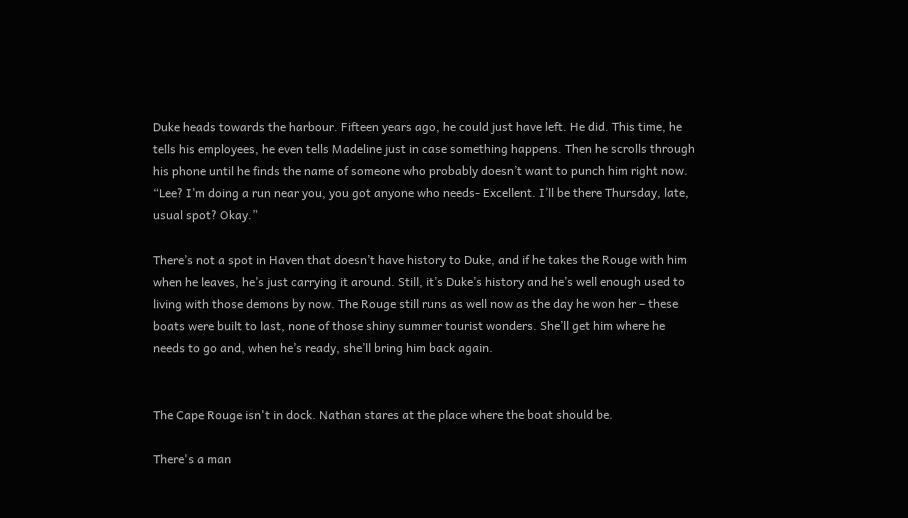Duke heads towards the harbour. Fifteen years ago, he could just have left. He did. This time, he tells his employees, he even tells Madeline just in case something happens. Then he scrolls through his phone until he finds the name of someone who probably doesn’t want to punch him right now. “Lee? I’m doing a run near you, you got anyone who needs- Excellent. I’ll be there Thursday, late, usual spot? Okay.”

There’s not a spot in Haven that doesn’t have history to Duke, and if he takes the Rouge with him when he leaves, he’s just carrying it around. Still, it’s Duke’s history and he’s well enough used to living with those demons by now. The Rouge still runs as well now as the day he won her – these boats were built to last, none of those shiny summer tourist wonders. She’ll get him where he needs to go and, when he’s ready, she’ll bring him back again.


The Cape Rouge isn't in dock. Nathan stares at the place where the boat should be.

There's a man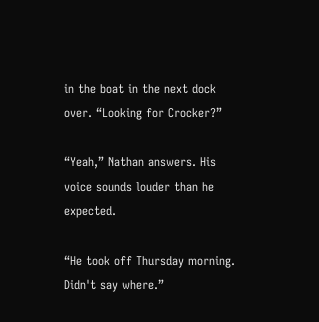in the boat in the next dock over. “Looking for Crocker?”

“Yeah,” Nathan answers. His voice sounds louder than he expected.

“He took off Thursday morning. Didn't say where.”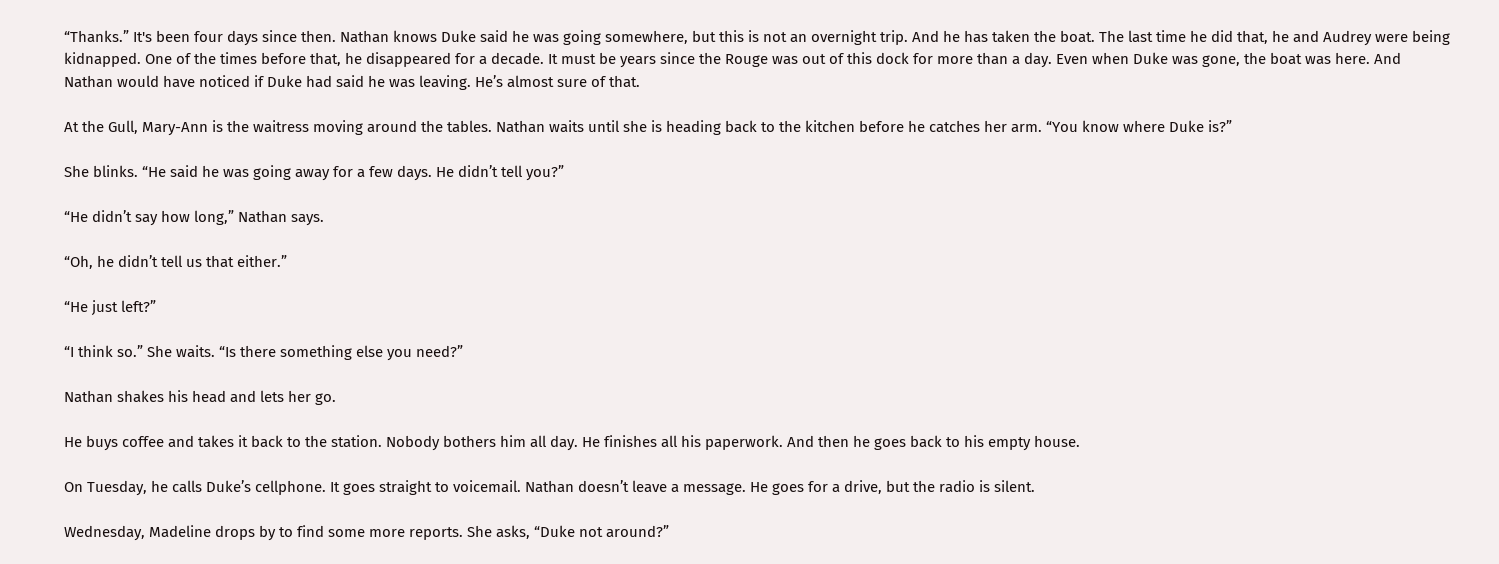“Thanks.” It's been four days since then. Nathan knows Duke said he was going somewhere, but this is not an overnight trip. And he has taken the boat. The last time he did that, he and Audrey were being kidnapped. One of the times before that, he disappeared for a decade. It must be years since the Rouge was out of this dock for more than a day. Even when Duke was gone, the boat was here. And Nathan would have noticed if Duke had said he was leaving. He’s almost sure of that.

At the Gull, Mary-Ann is the waitress moving around the tables. Nathan waits until she is heading back to the kitchen before he catches her arm. “You know where Duke is?”

She blinks. “He said he was going away for a few days. He didn’t tell you?”

“He didn’t say how long,” Nathan says.

“Oh, he didn’t tell us that either.”

“He just left?”

“I think so.” She waits. “Is there something else you need?”

Nathan shakes his head and lets her go.

He buys coffee and takes it back to the station. Nobody bothers him all day. He finishes all his paperwork. And then he goes back to his empty house.

On Tuesday, he calls Duke’s cellphone. It goes straight to voicemail. Nathan doesn’t leave a message. He goes for a drive, but the radio is silent.

Wednesday, Madeline drops by to find some more reports. She asks, “Duke not around?”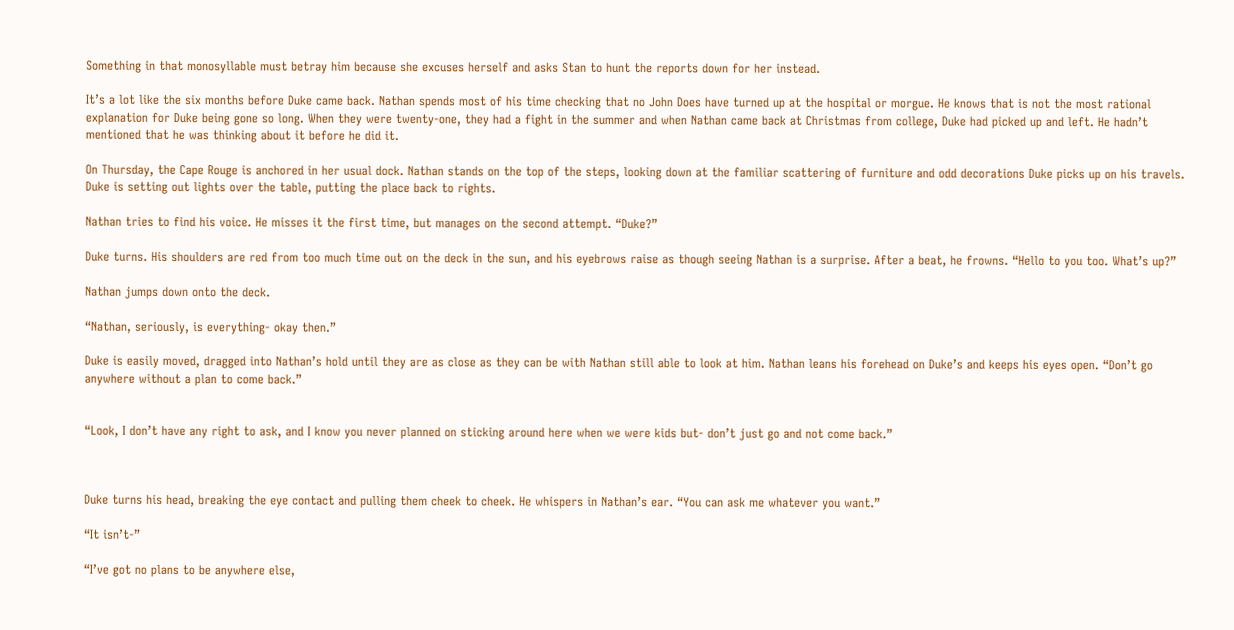Something in that monosyllable must betray him because she excuses herself and asks Stan to hunt the reports down for her instead.

It’s a lot like the six months before Duke came back. Nathan spends most of his time checking that no John Does have turned up at the hospital or morgue. He knows that is not the most rational explanation for Duke being gone so long. When they were twenty-one, they had a fight in the summer and when Nathan came back at Christmas from college, Duke had picked up and left. He hadn’t mentioned that he was thinking about it before he did it.

On Thursday, the Cape Rouge is anchored in her usual dock. Nathan stands on the top of the steps, looking down at the familiar scattering of furniture and odd decorations Duke picks up on his travels. Duke is setting out lights over the table, putting the place back to rights.

Nathan tries to find his voice. He misses it the first time, but manages on the second attempt. “Duke?”

Duke turns. His shoulders are red from too much time out on the deck in the sun, and his eyebrows raise as though seeing Nathan is a surprise. After a beat, he frowns. “Hello to you too. What’s up?”

Nathan jumps down onto the deck.

“Nathan, seriously, is everything- okay then.”

Duke is easily moved, dragged into Nathan’s hold until they are as close as they can be with Nathan still able to look at him. Nathan leans his forehead on Duke’s and keeps his eyes open. “Don’t go anywhere without a plan to come back.”


“Look, I don’t have any right to ask, and I know you never planned on sticking around here when we were kids but- don’t just go and not come back.”



Duke turns his head, breaking the eye contact and pulling them cheek to cheek. He whispers in Nathan’s ear. “You can ask me whatever you want.”

“It isn’t-”

“I’ve got no plans to be anywhere else,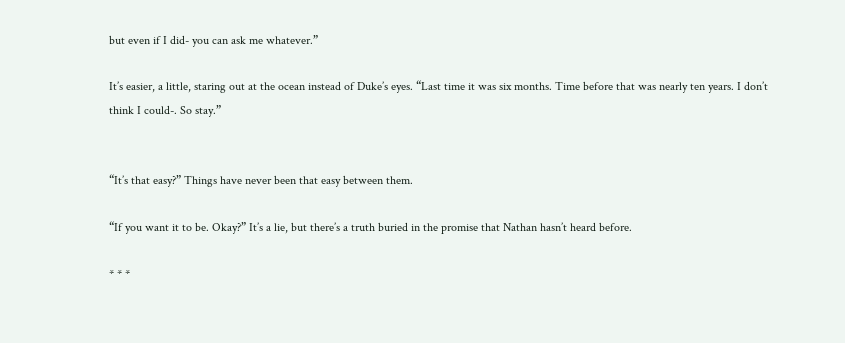but even if I did- you can ask me whatever.”

It’s easier, a little, staring out at the ocean instead of Duke’s eyes. “Last time it was six months. Time before that was nearly ten years. I don’t think I could-. So stay.”


“It’s that easy?” Things have never been that easy between them.

“If you want it to be. Okay?” It’s a lie, but there’s a truth buried in the promise that Nathan hasn’t heard before.

* * *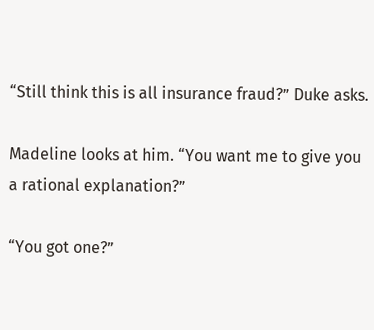“Still think this is all insurance fraud?” Duke asks.

Madeline looks at him. “You want me to give you a rational explanation?”

“You got one?”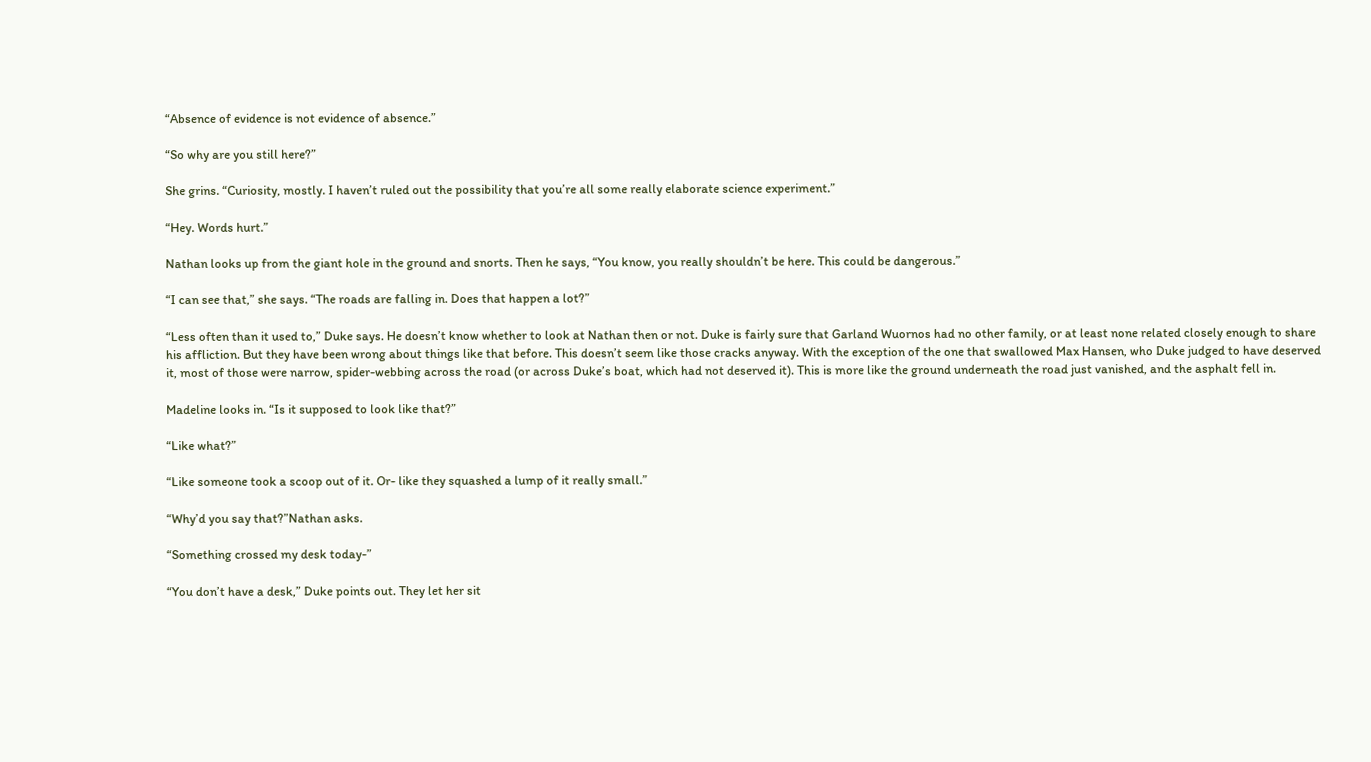“Absence of evidence is not evidence of absence.”

“So why are you still here?”

She grins. “Curiosity, mostly. I haven’t ruled out the possibility that you’re all some really elaborate science experiment.”

“Hey. Words hurt.”

Nathan looks up from the giant hole in the ground and snorts. Then he says, “You know, you really shouldn’t be here. This could be dangerous.”

“I can see that,” she says. “The roads are falling in. Does that happen a lot?”

“Less often than it used to,” Duke says. He doesn’t know whether to look at Nathan then or not. Duke is fairly sure that Garland Wuornos had no other family, or at least none related closely enough to share his affliction. But they have been wrong about things like that before. This doesn’t seem like those cracks anyway. With the exception of the one that swallowed Max Hansen, who Duke judged to have deserved it, most of those were narrow, spider-webbing across the road (or across Duke’s boat, which had not deserved it). This is more like the ground underneath the road just vanished, and the asphalt fell in.

Madeline looks in. “Is it supposed to look like that?”

“Like what?”

“Like someone took a scoop out of it. Or- like they squashed a lump of it really small.”

“Why’d you say that?”Nathan asks.

“Something crossed my desk today-”

“You don’t have a desk,” Duke points out. They let her sit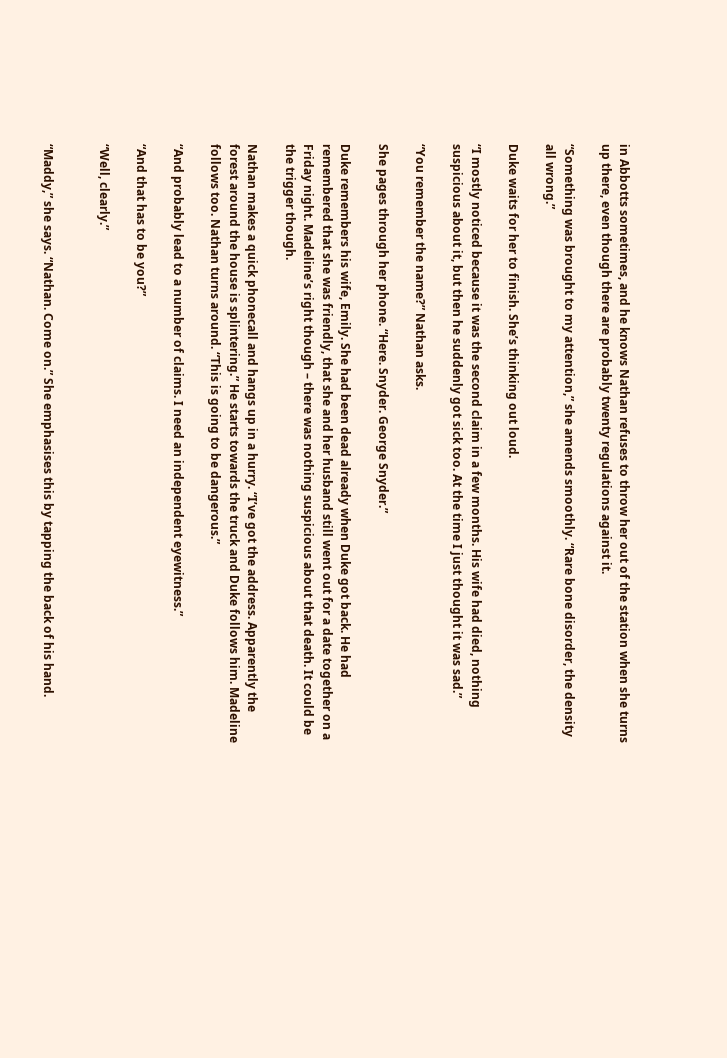in Abbotts sometimes, and he knows Nathan refuses to throw her out of the station when she turns up there, even though there are probably twenty regulations against it.

“Something was brought to my attention,” she amends smoothly. “Rare bone disorder, the density all wrong.”

Duke waits for her to finish. She’s thinking out loud.

“I mostly noticed because it was the second claim in a few months. His wife had died, nothing suspicious about it, but then he suddenly got sick too. At the time I just thought it was sad.”

“You remember the name?” Nathan asks.

She pages through her phone. “Here. Snyder. George Snyder.”

Duke remembers his wife, Emily. She had been dead already when Duke got back. He had remembered that she was friendly, that she and her husband still went out for a date together on a Friday night. Madeline’s right though – there was nothing suspicious about that death. It could be the trigger though.

Nathan makes a quick phonecall and hangs up in a hurry. “I’ve got the address. Apparently the forest around the house is splintering.” He starts towards the truck and Duke follows him. Madeline follows too. Nathan turns around. “This is going to be dangerous.”

“And probably lead to a number of claims. I need an independent eyewitness.”

“And that has to be you?”

“Well, clearly.”


“Maddy,” she says. “Nathan. Come on.” She emphasises this by tapping the back of his hand.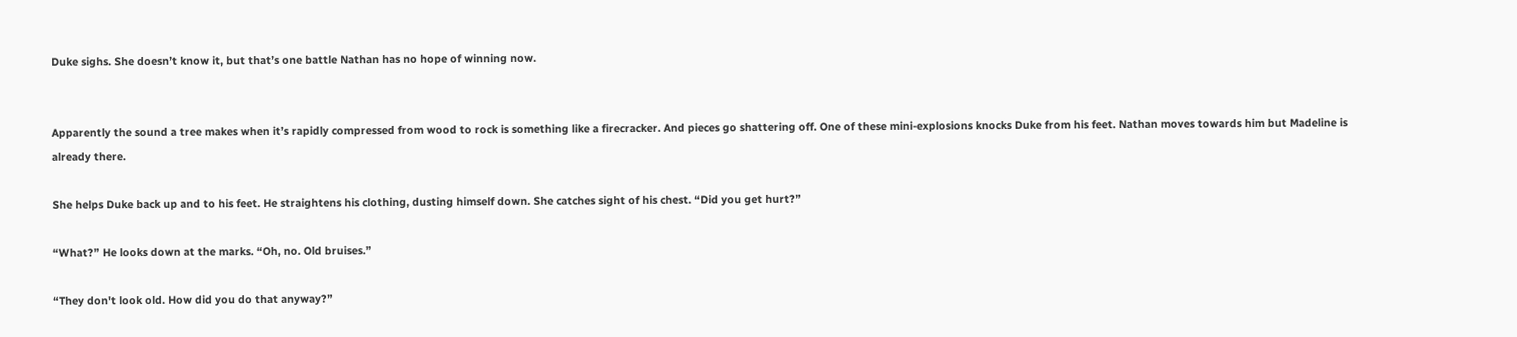Duke sighs. She doesn’t know it, but that’s one battle Nathan has no hope of winning now.


Apparently the sound a tree makes when it’s rapidly compressed from wood to rock is something like a firecracker. And pieces go shattering off. One of these mini-explosions knocks Duke from his feet. Nathan moves towards him but Madeline is already there.

She helps Duke back up and to his feet. He straightens his clothing, dusting himself down. She catches sight of his chest. “Did you get hurt?”

“What?” He looks down at the marks. “Oh, no. Old bruises.”

“They don't look old. How did you do that anyway?”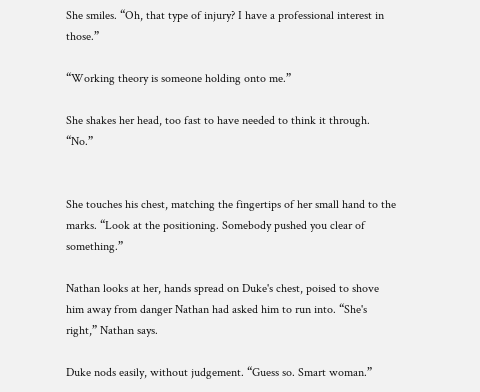She smiles. “Oh, that type of injury? I have a professional interest in those.”

“Working theory is someone holding onto me.”

She shakes her head, too fast to have needed to think it through. “No.”


She touches his chest, matching the fingertips of her small hand to the marks. “Look at the positioning. Somebody pushed you clear of something.”

Nathan looks at her, hands spread on Duke's chest, poised to shove him away from danger Nathan had asked him to run into. “She's right,” Nathan says.

Duke nods easily, without judgement. “Guess so. Smart woman.”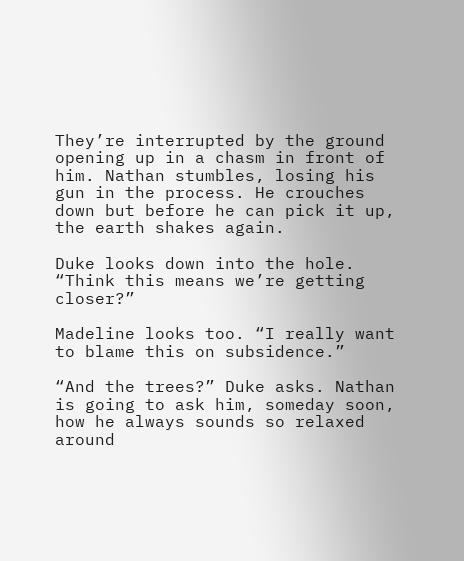They’re interrupted by the ground opening up in a chasm in front of him. Nathan stumbles, losing his gun in the process. He crouches down but before he can pick it up, the earth shakes again.

Duke looks down into the hole. “Think this means we’re getting closer?”

Madeline looks too. “I really want to blame this on subsidence.”

“And the trees?” Duke asks. Nathan is going to ask him, someday soon, how he always sounds so relaxed around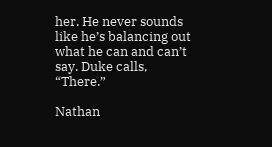her. He never sounds like he’s balancing out what he can and can’t say. Duke calls, “There.”

Nathan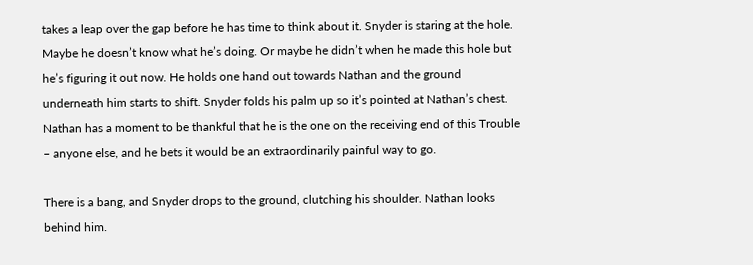takes a leap over the gap before he has time to think about it. Snyder is staring at the hole. Maybe he doesn’t know what he’s doing. Or maybe he didn’t when he made this hole but he’s figuring it out now. He holds one hand out towards Nathan and the ground underneath him starts to shift. Snyder folds his palm up so it’s pointed at Nathan’s chest. Nathan has a moment to be thankful that he is the one on the receiving end of this Trouble – anyone else, and he bets it would be an extraordinarily painful way to go.

There is a bang, and Snyder drops to the ground, clutching his shoulder. Nathan looks behind him.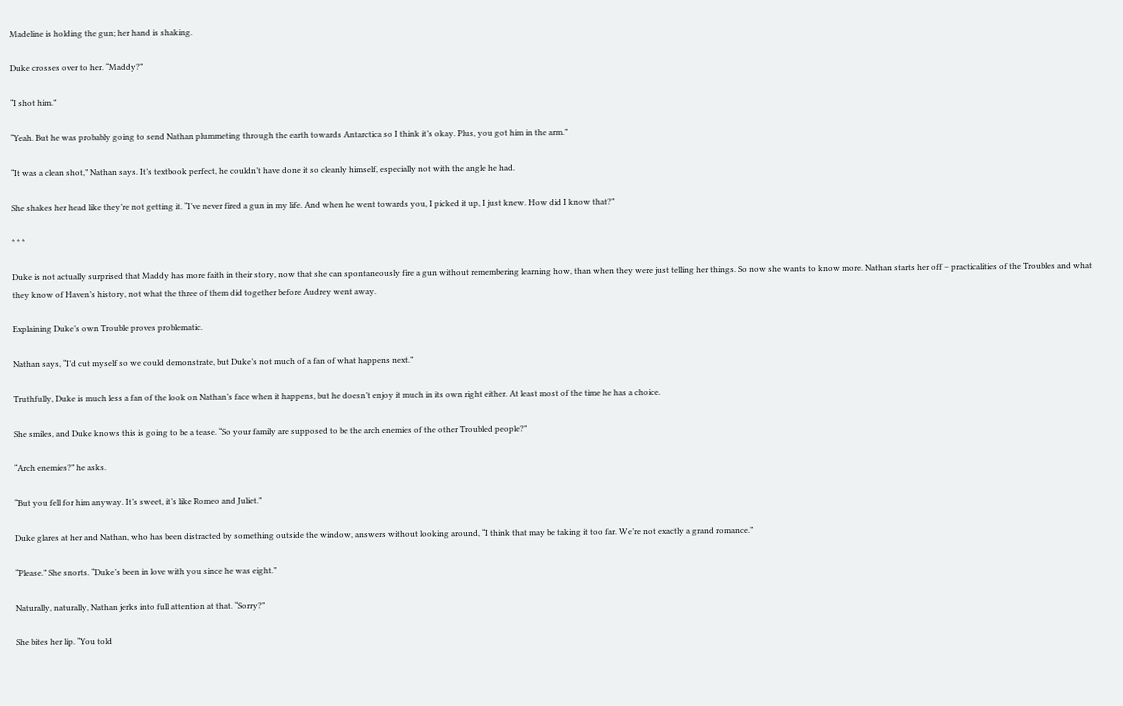Madeline is holding the gun; her hand is shaking.

Duke crosses over to her. “Maddy?”

“I shot him.”

“Yeah. But he was probably going to send Nathan plummeting through the earth towards Antarctica so I think it’s okay. Plus, you got him in the arm.”

“It was a clean shot,” Nathan says. It’s textbook perfect, he couldn’t have done it so cleanly himself, especially not with the angle he had.

She shakes her head like they’re not getting it. “I’ve never fired a gun in my life. And when he went towards you, I picked it up, I just knew. How did I know that?”

* * *

Duke is not actually surprised that Maddy has more faith in their story, now that she can spontaneously fire a gun without remembering learning how, than when they were just telling her things. So now she wants to know more. Nathan starts her off – practicalities of the Troubles and what they know of Haven’s history, not what the three of them did together before Audrey went away.

Explaining Duke’s own Trouble proves problematic.

Nathan says, “I’d cut myself so we could demonstrate, but Duke’s not much of a fan of what happens next.”

Truthfully, Duke is much less a fan of the look on Nathan’s face when it happens, but he doesn’t enjoy it much in its own right either. At least most of the time he has a choice.

She smiles, and Duke knows this is going to be a tease. “So your family are supposed to be the arch enemies of the other Troubled people?”

“Arch enemies?” he asks.

“But you fell for him anyway. It’s sweet, it’s like Romeo and Juliet.”

Duke glares at her and Nathan, who has been distracted by something outside the window, answers without looking around, “I think that may be taking it too far. We’re not exactly a grand romance.”

“Please.” She snorts. “Duke’s been in love with you since he was eight.”

Naturally, naturally, Nathan jerks into full attention at that. “Sorry?”

She bites her lip. “You told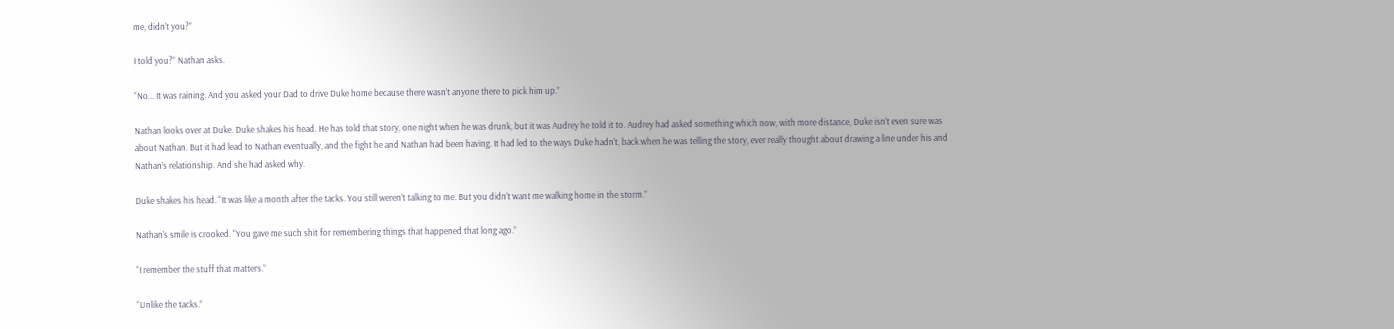me, didn’t you?”

I told you?” Nathan asks.

“No... It was raining. And you asked your Dad to drive Duke home because there wasn’t anyone there to pick him up.”

Nathan looks over at Duke. Duke shakes his head. He has told that story, one night when he was drunk, but it was Audrey he told it to. Audrey had asked something which now, with more distance, Duke isn’t even sure was about Nathan. But it had lead to Nathan eventually, and the fight he and Nathan had been having. It had led to the ways Duke hadn’t, back when he was telling the story, ever really thought about drawing a line under his and Nathan’s relationship. And she had asked why.

Duke shakes his head. “It was like a month after the tacks. You still weren’t talking to me. But you didn’t want me walking home in the storm.”

Nathan’s smile is crooked. “You gave me such shit for remembering things that happened that long ago.”

“I remember the stuff that matters.”

“Unlike the tacks.”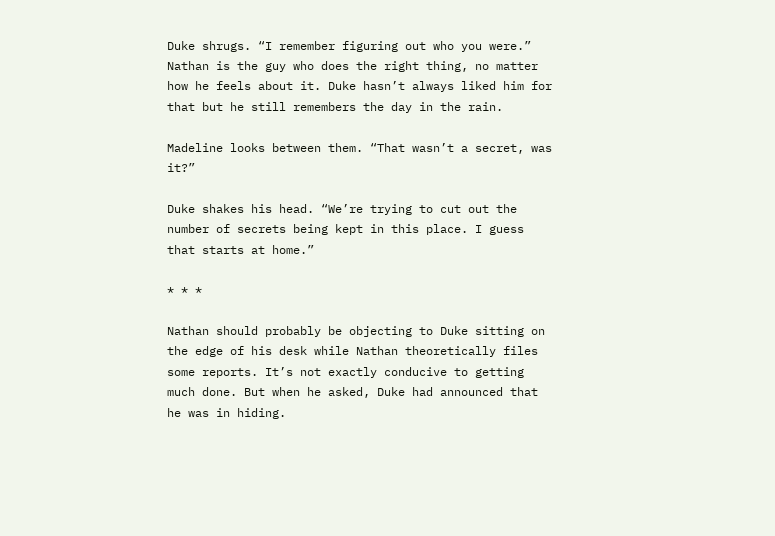Duke shrugs. “I remember figuring out who you were.” Nathan is the guy who does the right thing, no matter how he feels about it. Duke hasn’t always liked him for that but he still remembers the day in the rain.

Madeline looks between them. “That wasn’t a secret, was it?”

Duke shakes his head. “We’re trying to cut out the number of secrets being kept in this place. I guess that starts at home.”

* * *

Nathan should probably be objecting to Duke sitting on the edge of his desk while Nathan theoretically files some reports. It’s not exactly conducive to getting much done. But when he asked, Duke had announced that he was in hiding.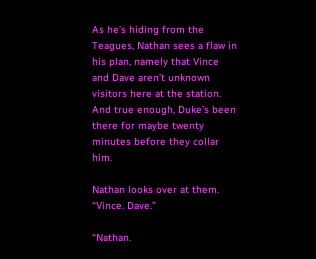As he’s hiding from the Teagues, Nathan sees a flaw in his plan, namely that Vince and Dave aren’t unknown visitors here at the station. And true enough, Duke’s been there for maybe twenty minutes before they collar him.

Nathan looks over at them. “Vince. Dave.”

“Nathan.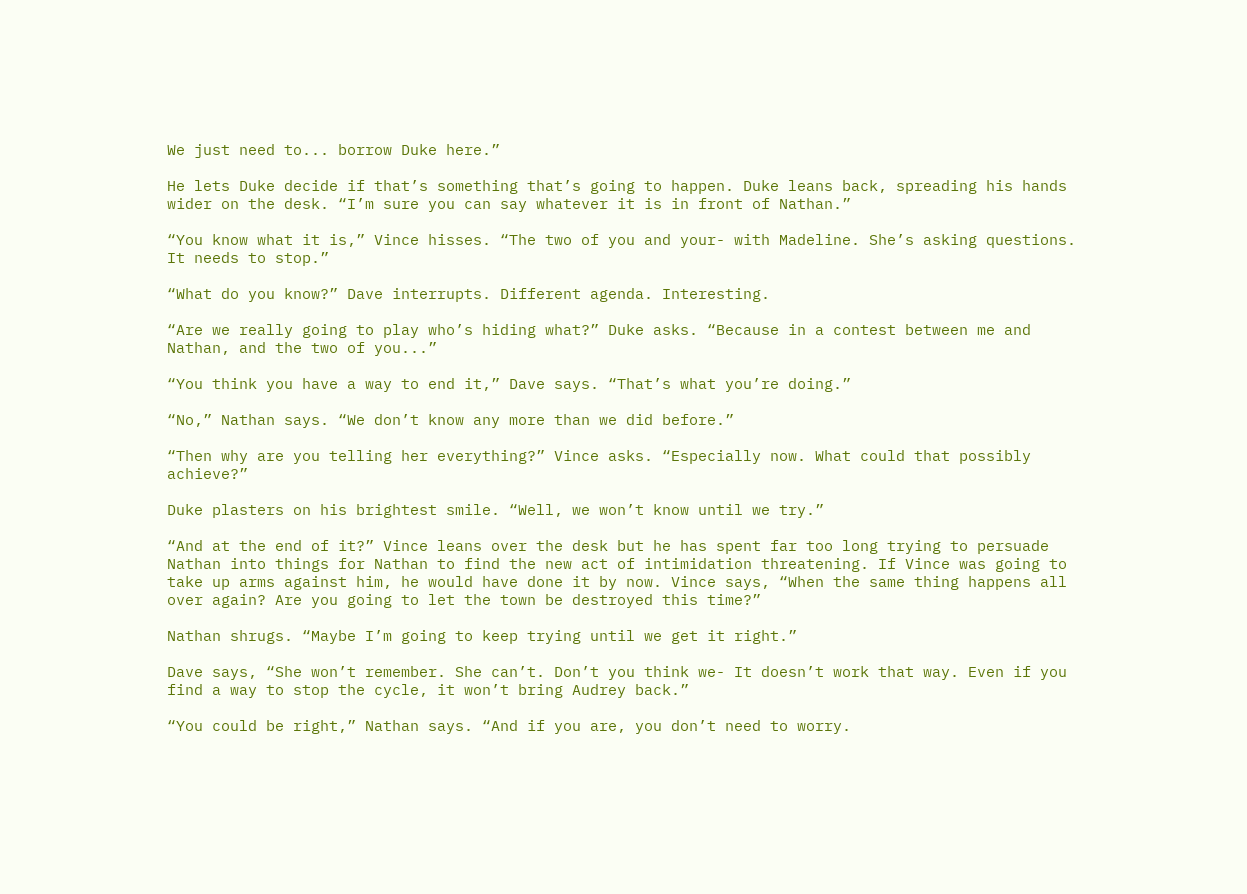We just need to... borrow Duke here.”

He lets Duke decide if that’s something that’s going to happen. Duke leans back, spreading his hands wider on the desk. “I’m sure you can say whatever it is in front of Nathan.”

“You know what it is,” Vince hisses. “The two of you and your- with Madeline. She’s asking questions. It needs to stop.”

“What do you know?” Dave interrupts. Different agenda. Interesting.

“Are we really going to play who’s hiding what?” Duke asks. “Because in a contest between me and Nathan, and the two of you...”

“You think you have a way to end it,” Dave says. “That’s what you’re doing.”

“No,” Nathan says. “We don’t know any more than we did before.”

“Then why are you telling her everything?” Vince asks. “Especially now. What could that possibly achieve?”

Duke plasters on his brightest smile. “Well, we won’t know until we try.”

“And at the end of it?” Vince leans over the desk but he has spent far too long trying to persuade Nathan into things for Nathan to find the new act of intimidation threatening. If Vince was going to take up arms against him, he would have done it by now. Vince says, “When the same thing happens all over again? Are you going to let the town be destroyed this time?”

Nathan shrugs. “Maybe I’m going to keep trying until we get it right.”

Dave says, “She won’t remember. She can’t. Don’t you think we- It doesn’t work that way. Even if you find a way to stop the cycle, it won’t bring Audrey back.”

“You could be right,” Nathan says. “And if you are, you don’t need to worry.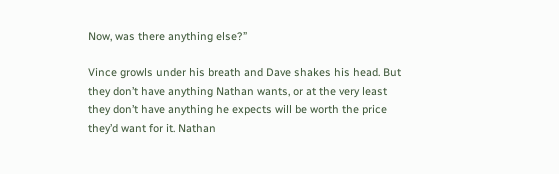Now, was there anything else?”

Vince growls under his breath and Dave shakes his head. But they don’t have anything Nathan wants, or at the very least they don’t have anything he expects will be worth the price they’d want for it. Nathan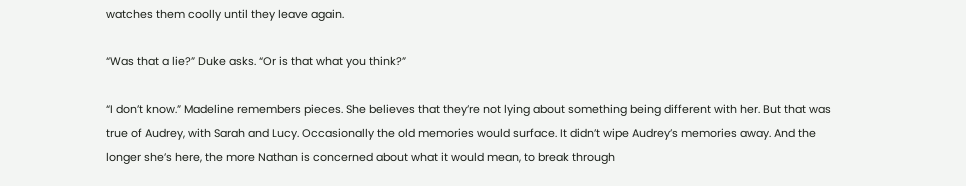watches them coolly until they leave again.

“Was that a lie?” Duke asks. “Or is that what you think?”

“I don’t know.” Madeline remembers pieces. She believes that they’re not lying about something being different with her. But that was true of Audrey, with Sarah and Lucy. Occasionally the old memories would surface. It didn’t wipe Audrey’s memories away. And the longer she’s here, the more Nathan is concerned about what it would mean, to break through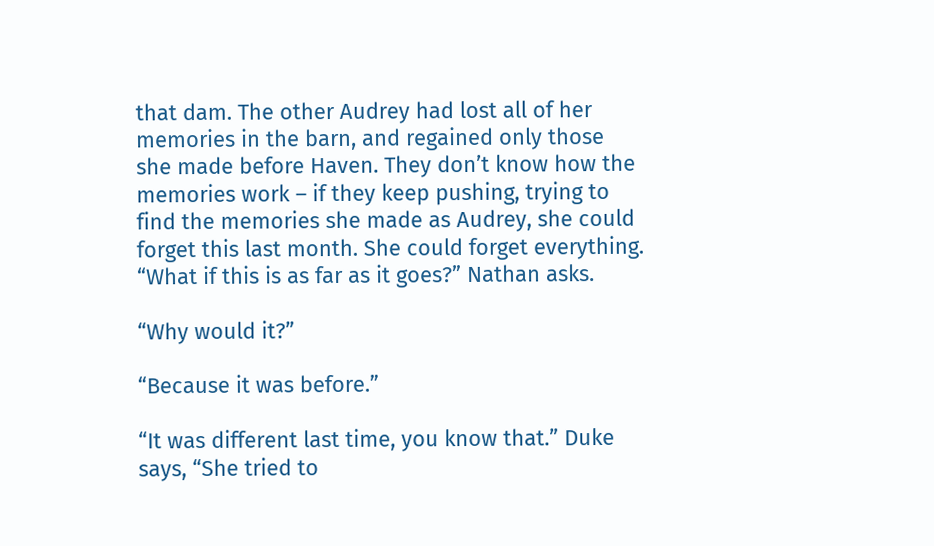that dam. The other Audrey had lost all of her memories in the barn, and regained only those she made before Haven. They don’t know how the memories work – if they keep pushing, trying to find the memories she made as Audrey, she could forget this last month. She could forget everything. “What if this is as far as it goes?” Nathan asks.

“Why would it?”

“Because it was before.”

“It was different last time, you know that.” Duke says, “She tried to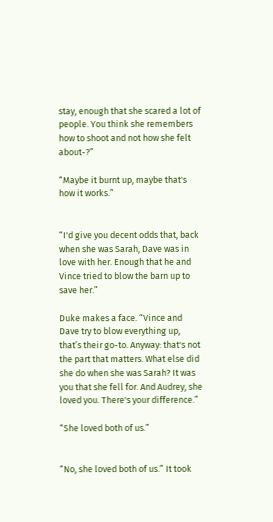stay, enough that she scared a lot of people. You think she remembers how to shoot and not how she felt about-?”

“Maybe it burnt up, maybe that's how it works.”


“I'd give you decent odds that, back when she was Sarah, Dave was in love with her. Enough that he and Vince tried to blow the barn up to save her.”

Duke makes a face. “Vince and Dave try to blow everything up, that’s their go-to. Anyway: that's not the part that matters. What else did she do when she was Sarah? It was you that she fell for. And Audrey, she loved you. There's your difference.”

“She loved both of us.”


“No, she loved both of us.” It took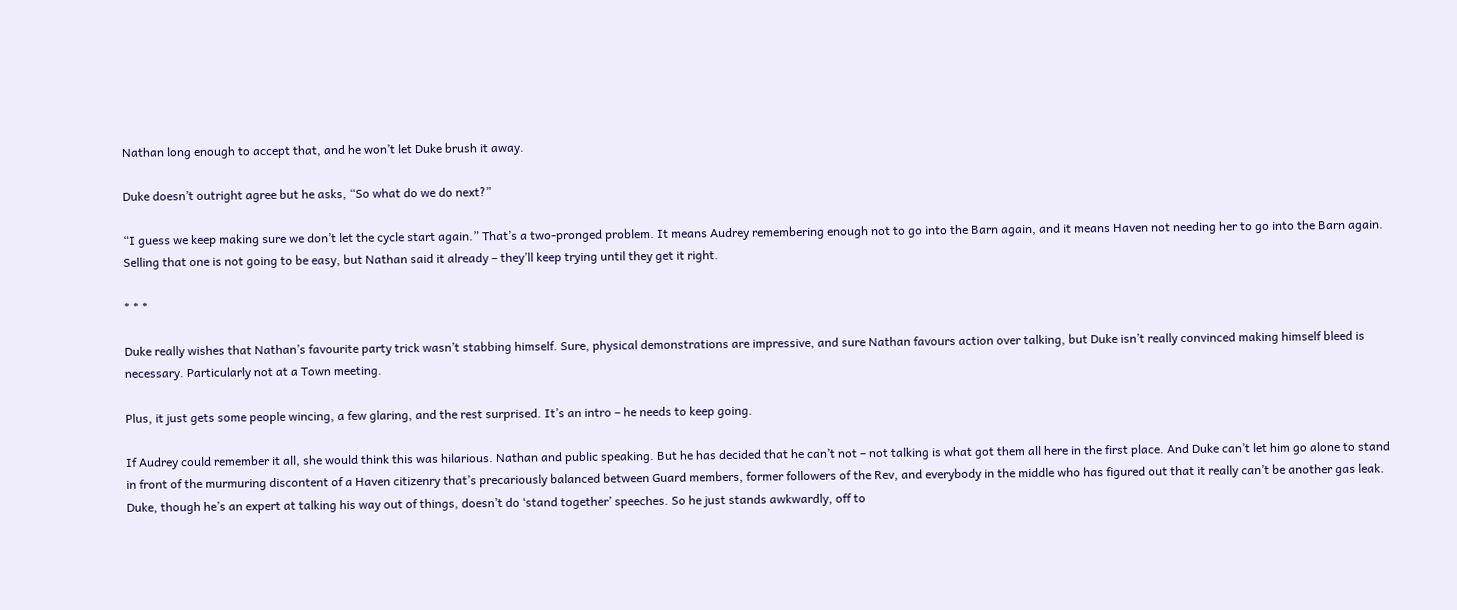Nathan long enough to accept that, and he won’t let Duke brush it away.

Duke doesn’t outright agree but he asks, “So what do we do next?”

“I guess we keep making sure we don’t let the cycle start again.” That’s a two-pronged problem. It means Audrey remembering enough not to go into the Barn again, and it means Haven not needing her to go into the Barn again. Selling that one is not going to be easy, but Nathan said it already – they’ll keep trying until they get it right.

* * *

Duke really wishes that Nathan’s favourite party trick wasn’t stabbing himself. Sure, physical demonstrations are impressive, and sure Nathan favours action over talking, but Duke isn’t really convinced making himself bleed is necessary. Particularly not at a Town meeting.

Plus, it just gets some people wincing, a few glaring, and the rest surprised. It’s an intro – he needs to keep going.

If Audrey could remember it all, she would think this was hilarious. Nathan and public speaking. But he has decided that he can’t not – not talking is what got them all here in the first place. And Duke can’t let him go alone to stand in front of the murmuring discontent of a Haven citizenry that’s precariously balanced between Guard members, former followers of the Rev, and everybody in the middle who has figured out that it really can’t be another gas leak. Duke, though he’s an expert at talking his way out of things, doesn’t do ‘stand together’ speeches. So he just stands awkwardly, off to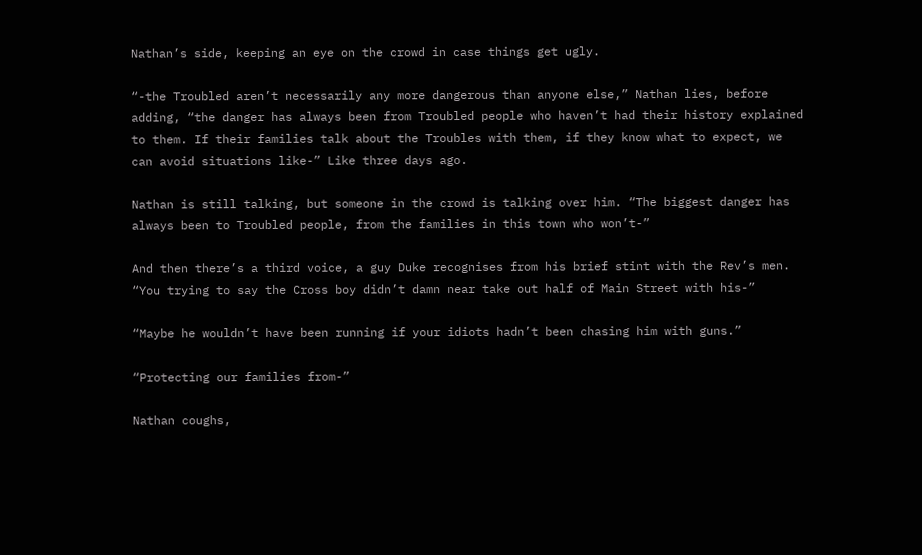Nathan’s side, keeping an eye on the crowd in case things get ugly.

“-the Troubled aren’t necessarily any more dangerous than anyone else,” Nathan lies, before adding, “the danger has always been from Troubled people who haven’t had their history explained to them. If their families talk about the Troubles with them, if they know what to expect, we can avoid situations like-” Like three days ago.

Nathan is still talking, but someone in the crowd is talking over him. “The biggest danger has always been to Troubled people, from the families in this town who won’t-”

And then there’s a third voice, a guy Duke recognises from his brief stint with the Rev’s men. “You trying to say the Cross boy didn’t damn near take out half of Main Street with his-”

“Maybe he wouldn’t have been running if your idiots hadn’t been chasing him with guns.”

“Protecting our families from-”

Nathan coughs,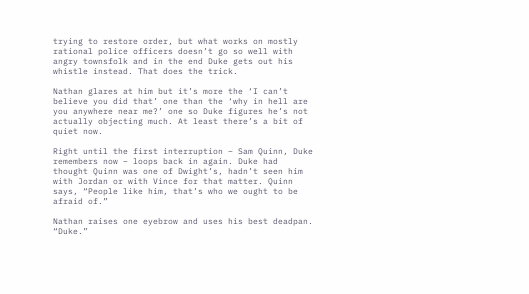trying to restore order, but what works on mostly rational police officers doesn’t go so well with angry townsfolk and in the end Duke gets out his whistle instead. That does the trick.

Nathan glares at him but it’s more the ‘I can’t believe you did that’ one than the ‘why in hell are you anywhere near me?’ one so Duke figures he’s not actually objecting much. At least there’s a bit of quiet now.

Right until the first interruption – Sam Quinn, Duke remembers now – loops back in again. Duke had thought Quinn was one of Dwight’s, hadn’t seen him with Jordan or with Vince for that matter. Quinn says, “People like him, that’s who we ought to be afraid of.”

Nathan raises one eyebrow and uses his best deadpan. “Duke.”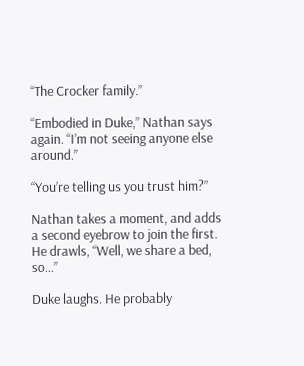“The Crocker family.”

“Embodied in Duke,” Nathan says again. “I’m not seeing anyone else around.”

“You’re telling us you trust him?”

Nathan takes a moment, and adds a second eyebrow to join the first. He drawls, “Well, we share a bed, so...”

Duke laughs. He probably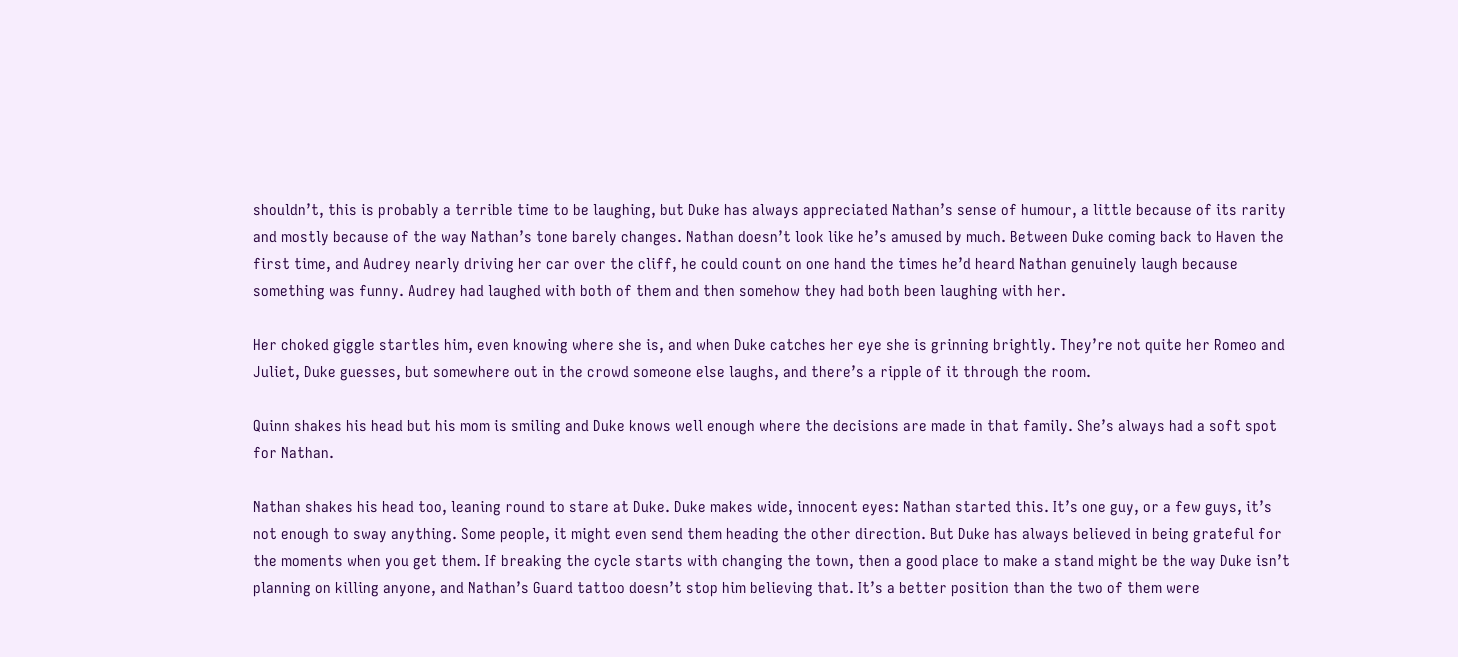shouldn’t, this is probably a terrible time to be laughing, but Duke has always appreciated Nathan’s sense of humour, a little because of its rarity and mostly because of the way Nathan’s tone barely changes. Nathan doesn’t look like he’s amused by much. Between Duke coming back to Haven the first time, and Audrey nearly driving her car over the cliff, he could count on one hand the times he’d heard Nathan genuinely laugh because something was funny. Audrey had laughed with both of them and then somehow they had both been laughing with her.

Her choked giggle startles him, even knowing where she is, and when Duke catches her eye she is grinning brightly. They’re not quite her Romeo and Juliet, Duke guesses, but somewhere out in the crowd someone else laughs, and there’s a ripple of it through the room.

Quinn shakes his head but his mom is smiling and Duke knows well enough where the decisions are made in that family. She’s always had a soft spot for Nathan.

Nathan shakes his head too, leaning round to stare at Duke. Duke makes wide, innocent eyes: Nathan started this. It’s one guy, or a few guys, it’s not enough to sway anything. Some people, it might even send them heading the other direction. But Duke has always believed in being grateful for the moments when you get them. If breaking the cycle starts with changing the town, then a good place to make a stand might be the way Duke isn’t planning on killing anyone, and Nathan’s Guard tattoo doesn’t stop him believing that. It’s a better position than the two of them were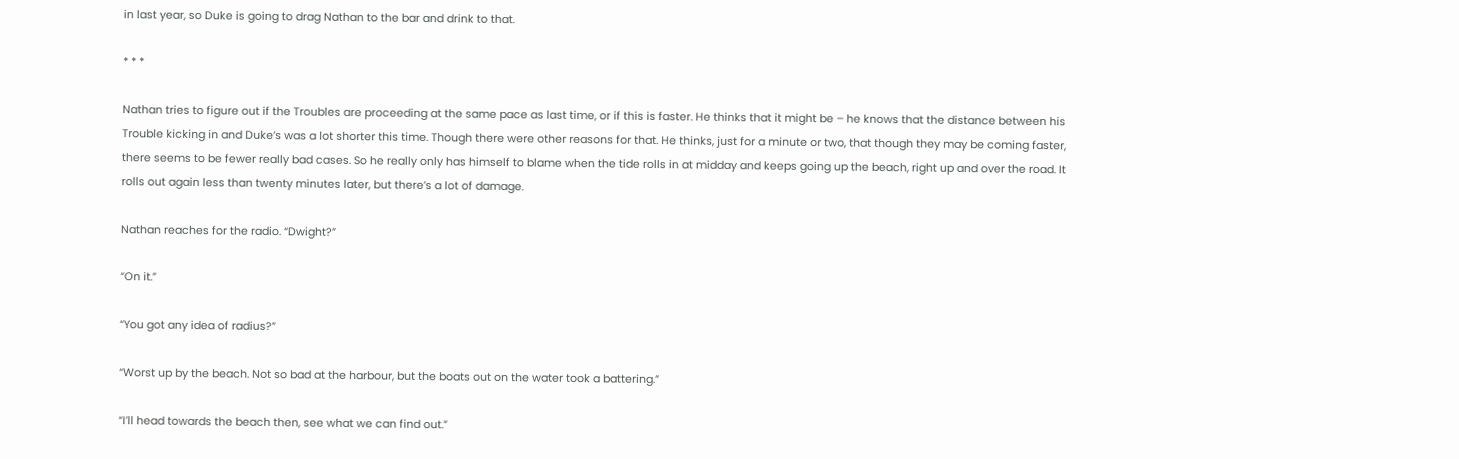in last year, so Duke is going to drag Nathan to the bar and drink to that.

* * *

Nathan tries to figure out if the Troubles are proceeding at the same pace as last time, or if this is faster. He thinks that it might be – he knows that the distance between his Trouble kicking in and Duke’s was a lot shorter this time. Though there were other reasons for that. He thinks, just for a minute or two, that though they may be coming faster, there seems to be fewer really bad cases. So he really only has himself to blame when the tide rolls in at midday and keeps going up the beach, right up and over the road. It rolls out again less than twenty minutes later, but there’s a lot of damage.

Nathan reaches for the radio. “Dwight?”

“On it.”

“You got any idea of radius?”

“Worst up by the beach. Not so bad at the harbour, but the boats out on the water took a battering.”

“I’ll head towards the beach then, see what we can find out.”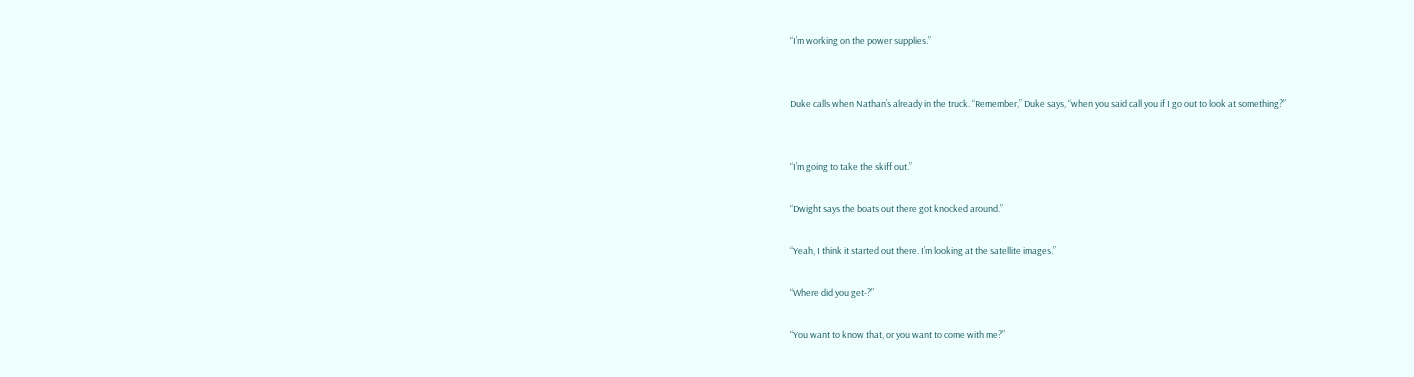“I’m working on the power supplies.”


Duke calls when Nathan’s already in the truck. “Remember,” Duke says, “when you said call you if I go out to look at something?”


“I’m going to take the skiff out.”

“Dwight says the boats out there got knocked around.”

“Yeah, I think it started out there. I’m looking at the satellite images.”

“Where did you get-?”

“You want to know that, or you want to come with me?”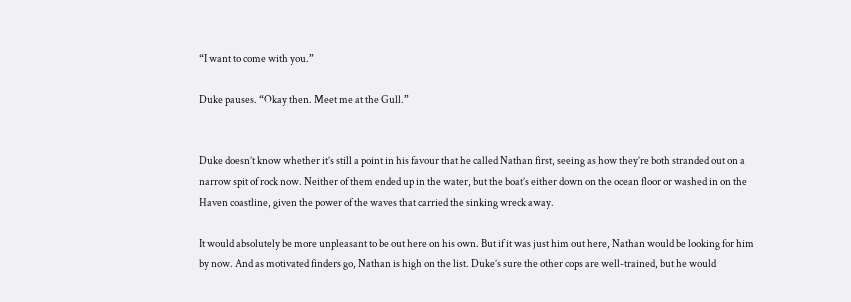“I want to come with you.”

Duke pauses. “Okay then. Meet me at the Gull.”


Duke doesn’t know whether it’s still a point in his favour that he called Nathan first, seeing as how they’re both stranded out on a narrow spit of rock now. Neither of them ended up in the water, but the boat’s either down on the ocean floor or washed in on the Haven coastline, given the power of the waves that carried the sinking wreck away.

It would absolutely be more unpleasant to be out here on his own. But if it was just him out here, Nathan would be looking for him by now. And as motivated finders go, Nathan is high on the list. Duke’s sure the other cops are well-trained, but he would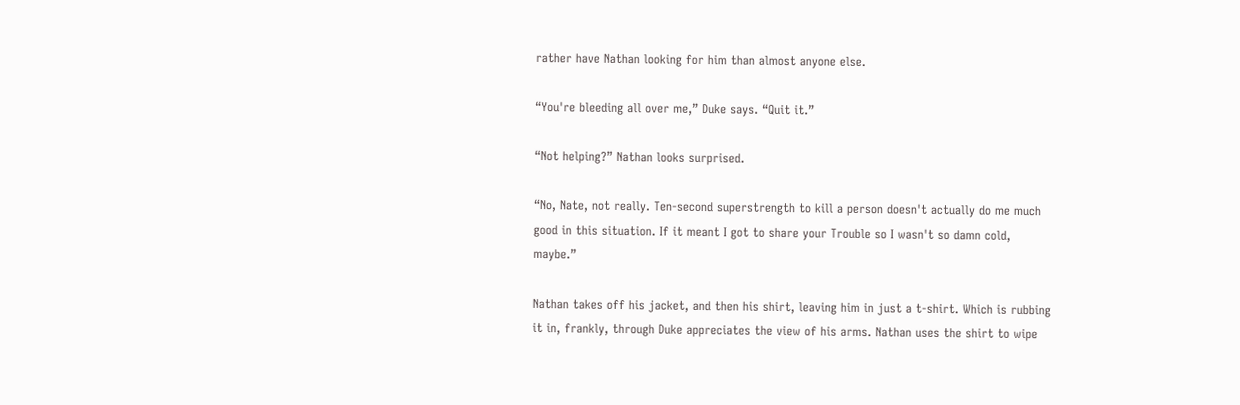rather have Nathan looking for him than almost anyone else.

“You're bleeding all over me,” Duke says. “Quit it.”

“Not helping?” Nathan looks surprised.

“No, Nate, not really. Ten-second superstrength to kill a person doesn't actually do me much good in this situation. If it meant I got to share your Trouble so I wasn't so damn cold, maybe.”

Nathan takes off his jacket, and then his shirt, leaving him in just a t-shirt. Which is rubbing it in, frankly, through Duke appreciates the view of his arms. Nathan uses the shirt to wipe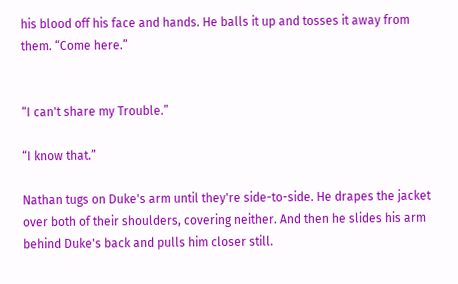his blood off his face and hands. He balls it up and tosses it away from them. “Come here.”


“I can't share my Trouble.”

“I know that.”

Nathan tugs on Duke's arm until they're side-to-side. He drapes the jacket over both of their shoulders, covering neither. And then he slides his arm behind Duke's back and pulls him closer still.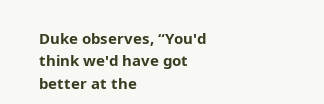Duke observes, “You'd think we'd have got better at the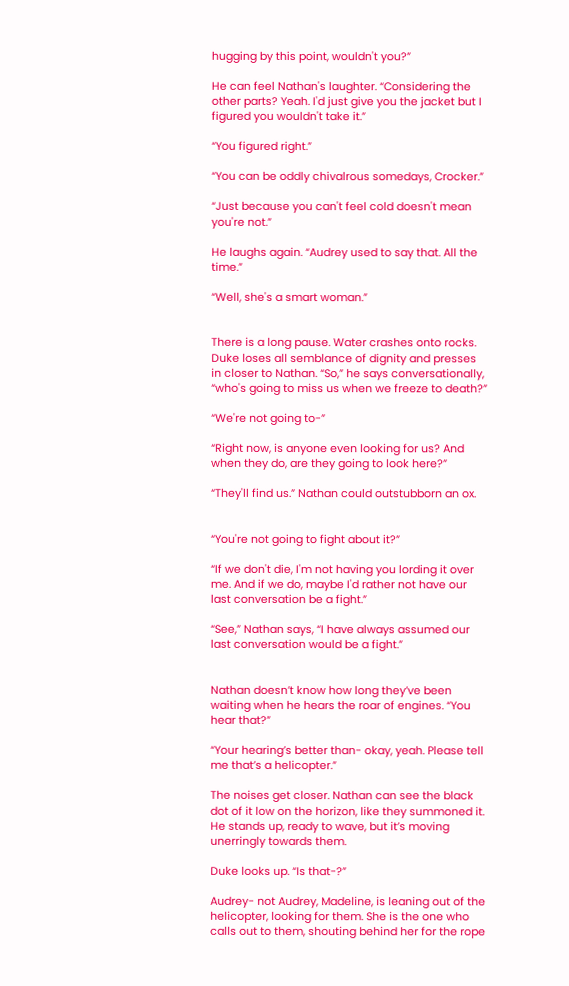hugging by this point, wouldn't you?”

He can feel Nathan's laughter. “Considering the other parts? Yeah. I'd just give you the jacket but I figured you wouldn't take it.”

“You figured right.”

“You can be oddly chivalrous somedays, Crocker.”

“Just because you can't feel cold doesn't mean you're not.”

He laughs again. “Audrey used to say that. All the time.”

“Well, she's a smart woman.”


There is a long pause. Water crashes onto rocks. Duke loses all semblance of dignity and presses in closer to Nathan. “So,” he says conversationally, “who's going to miss us when we freeze to death?”

“We're not going to-”

“Right now, is anyone even looking for us? And when they do, are they going to look here?”

“They'll find us.” Nathan could outstubborn an ox.


“You're not going to fight about it?”

“If we don't die, I'm not having you lording it over me. And if we do, maybe I'd rather not have our last conversation be a fight.”

“See,” Nathan says, “I have always assumed our last conversation would be a fight.”


Nathan doesn’t know how long they’ve been waiting when he hears the roar of engines. “You hear that?”

“Your hearing’s better than- okay, yeah. Please tell me that’s a helicopter.”

The noises get closer. Nathan can see the black dot of it low on the horizon, like they summoned it. He stands up, ready to wave, but it’s moving unerringly towards them.

Duke looks up. “Is that-?”

Audrey- not Audrey, Madeline, is leaning out of the helicopter, looking for them. She is the one who calls out to them, shouting behind her for the rope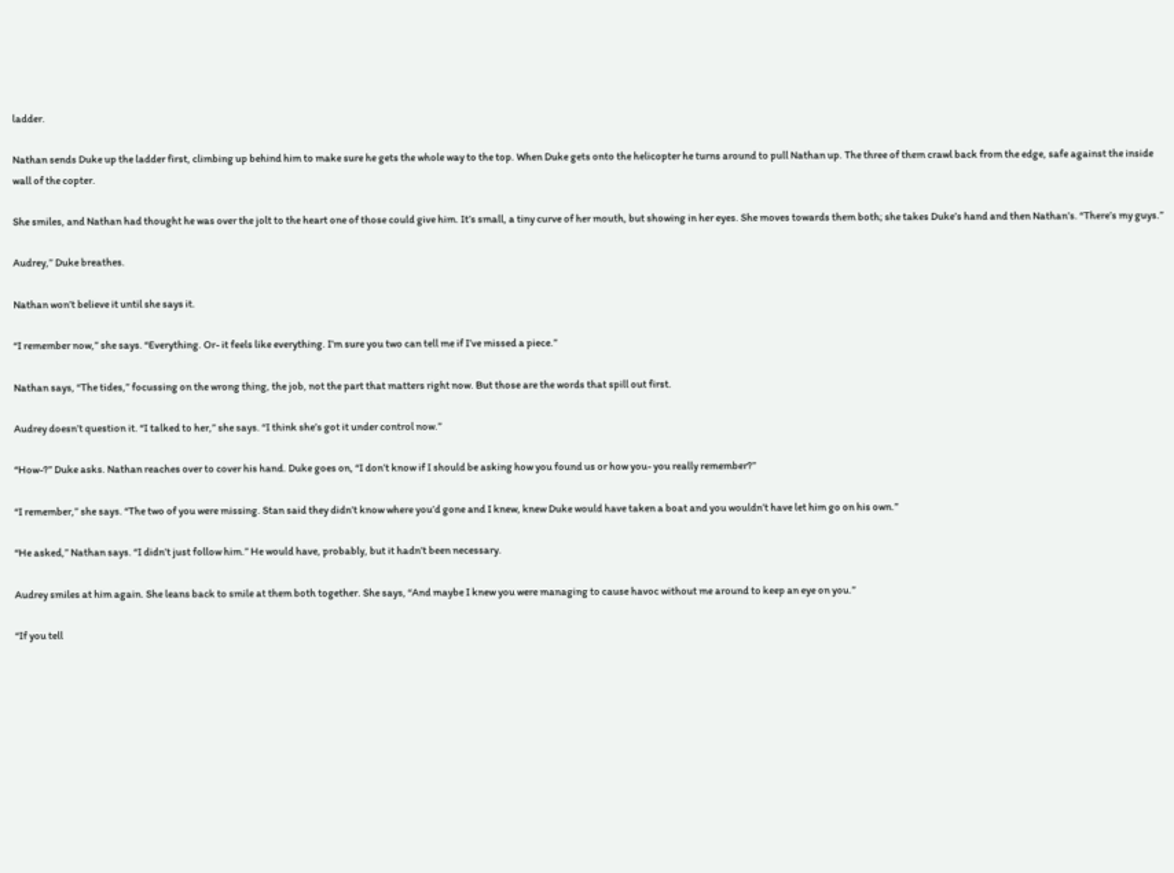ladder.

Nathan sends Duke up the ladder first, climbing up behind him to make sure he gets the whole way to the top. When Duke gets onto the helicopter he turns around to pull Nathan up. The three of them crawl back from the edge, safe against the inside wall of the copter.

She smiles, and Nathan had thought he was over the jolt to the heart one of those could give him. It’s small, a tiny curve of her mouth, but showing in her eyes. She moves towards them both; she takes Duke’s hand and then Nathan’s. “There’s my guys.”

Audrey,” Duke breathes.

Nathan won’t believe it until she says it.

“I remember now,” she says. “Everything. Or- it feels like everything. I’m sure you two can tell me if I’ve missed a piece.”

Nathan says, “The tides,” focussing on the wrong thing, the job, not the part that matters right now. But those are the words that spill out first.

Audrey doesn’t question it. “I talked to her,” she says. “I think she’s got it under control now.”

“How-?” Duke asks. Nathan reaches over to cover his hand. Duke goes on, “I don’t know if I should be asking how you found us or how you- you really remember?”

“I remember,” she says. “The two of you were missing. Stan said they didn’t know where you’d gone and I knew, knew Duke would have taken a boat and you wouldn’t have let him go on his own.”

“He asked,” Nathan says. “I didn’t just follow him.” He would have, probably, but it hadn’t been necessary.

Audrey smiles at him again. She leans back to smile at them both together. She says, “And maybe I knew you were managing to cause havoc without me around to keep an eye on you.”

“If you tell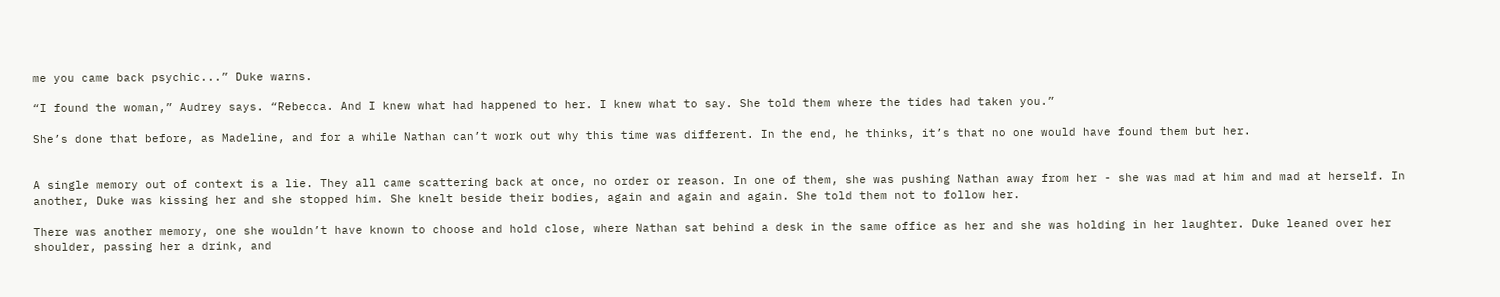me you came back psychic...” Duke warns.

“I found the woman,” Audrey says. “Rebecca. And I knew what had happened to her. I knew what to say. She told them where the tides had taken you.”

She’s done that before, as Madeline, and for a while Nathan can’t work out why this time was different. In the end, he thinks, it’s that no one would have found them but her.


A single memory out of context is a lie. They all came scattering back at once, no order or reason. In one of them, she was pushing Nathan away from her - she was mad at him and mad at herself. In another, Duke was kissing her and she stopped him. She knelt beside their bodies, again and again and again. She told them not to follow her.

There was another memory, one she wouldn’t have known to choose and hold close, where Nathan sat behind a desk in the same office as her and she was holding in her laughter. Duke leaned over her shoulder, passing her a drink, and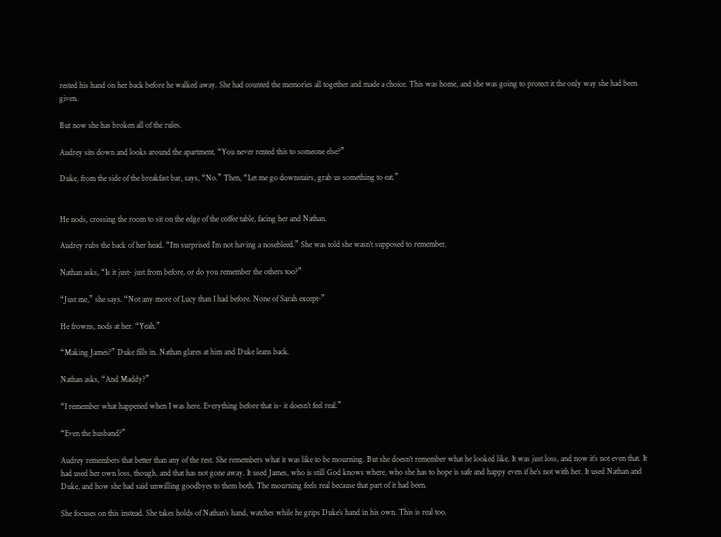rested his hand on her back before he walked away. She had counted the memories all together and made a choice. This was home, and she was going to protect it the only way she had been given.

But now she has broken all of the rules.

Audrey sits down and looks around the apartment. “You never rented this to someone else?”

Duke, from the side of the breakfast bar, says, “No.” Then, “Let me go downstairs, grab us something to eat.”


He nods, crossing the room to sit on the edge of the coffee table, facing her and Nathan.

Audrey rubs the back of her head. “I’m surprised I’m not having a nosebleed.” She was told she wasn’t supposed to remember.

Nathan asks, “Is it just- just from before, or do you remember the others too?”

“Just me,” she says. “Not any more of Lucy than I had before. None of Sarah except-”

He frowns, nods at her. “Yeah.”

“Making James?” Duke fills in. Nathan glares at him and Duke leans back.

Nathan asks, “And Maddy?”

“I remember what happened when I was here. Everything before that is- it doesn’t feel real.”

“Even the husband?”

Audrey remembers that better than any of the rest. She remembers what it was like to be mourning. But she doesn’t remember what he looked like. It was just loss, and now it’s not even that. It had used her own loss, though, and that has not gone away. It used James, who is still God knows where, who she has to hope is safe and happy even if he’s not with her. It used Nathan and Duke, and how she had said unwilling goodbyes to them both. The mourning feels real because that part of it had been.

She focuses on this instead. She takes holds of Nathan’s hand, watches while he grips Duke’s hand in his own. This is real too.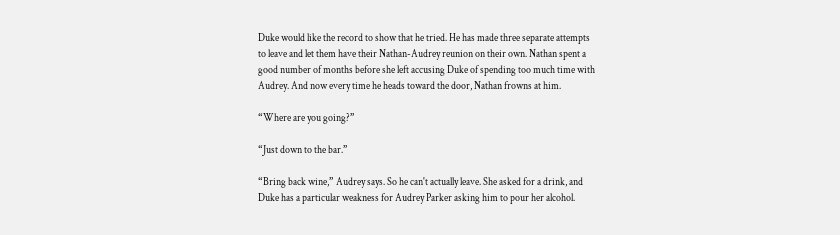Duke would like the record to show that he tried. He has made three separate attempts to leave and let them have their Nathan-Audrey reunion on their own. Nathan spent a good number of months before she left accusing Duke of spending too much time with Audrey. And now every time he heads toward the door, Nathan frowns at him.

“Where are you going?”

“Just down to the bar.”

“Bring back wine,” Audrey says. So he can't actually leave. She asked for a drink, and Duke has a particular weakness for Audrey Parker asking him to pour her alcohol.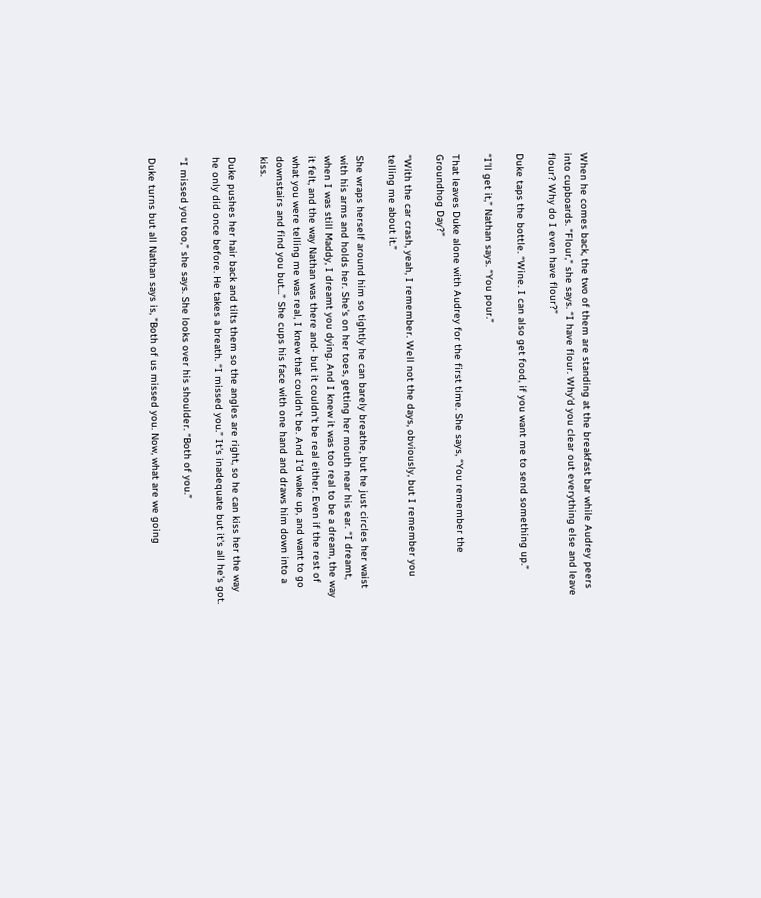When he comes back, the two of them are standing at the breakfast bar while Audrey peers into cupboards. "Flour," she says. “I have flour. Why'd you clear out everything else and leave flour? Why do I even have flour?”

Duke taps the bottle. “Wine. I can also get food, if you want me to send something up.”

“I'll get it,” Nathan says. “You pour.”

That leaves Duke alone with Audrey for the first time. She says, “You remember the Groundhog Day?”

“With the car crash, yeah, I remember. Well not the days, obviously, but I remember you telling me about it.”

She wraps herself around him so tightly he can barely breathe, but he just circles her waist with his arms and holds her. She's on her toes, getting her mouth near his ear. “I dreamt, when I was still Maddy, I dreamt you dying. And I knew it was too real to be a dream, the way it felt, and the way Nathan was there and- but it couldn't be real either. Even if the rest of what you were telling me was real, I knew that couldn't be. And I'd wake up, and want to go downstairs and find you but...” She cups his face with one hand and draws him down into a kiss.

Duke pushes her hair back and tilts them so the angles are right, so he can kiss her the way he only did once before. He takes a breath. “I missed you.” It's inadequate but it's all he's got.

“I missed you too,” she says. She looks over his shoulder. “Both of you.”

Duke turns but all Nathan says is, "Both of us missed you. Now, what are we going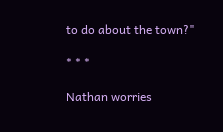to do about the town?"

* * *

Nathan worries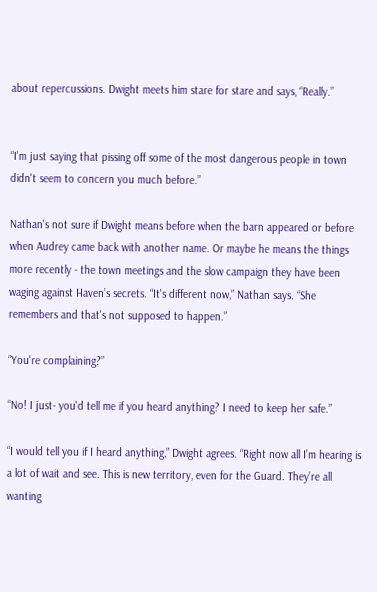about repercussions. Dwight meets him stare for stare and says, “Really.”


“I'm just saying that pissing off some of the most dangerous people in town didn't seem to concern you much before.”

Nathan's not sure if Dwight means before when the barn appeared or before when Audrey came back with another name. Or maybe he means the things more recently - the town meetings and the slow campaign they have been waging against Haven’s secrets. “It's different now,” Nathan says. “She remembers and that's not supposed to happen.”

“You're complaining?”

“No! I just- you'd tell me if you heard anything? I need to keep her safe.”

“I would tell you if I heard anything,” Dwight agrees. “Right now all I’m hearing is a lot of wait and see. This is new territory, even for the Guard. They’re all wanting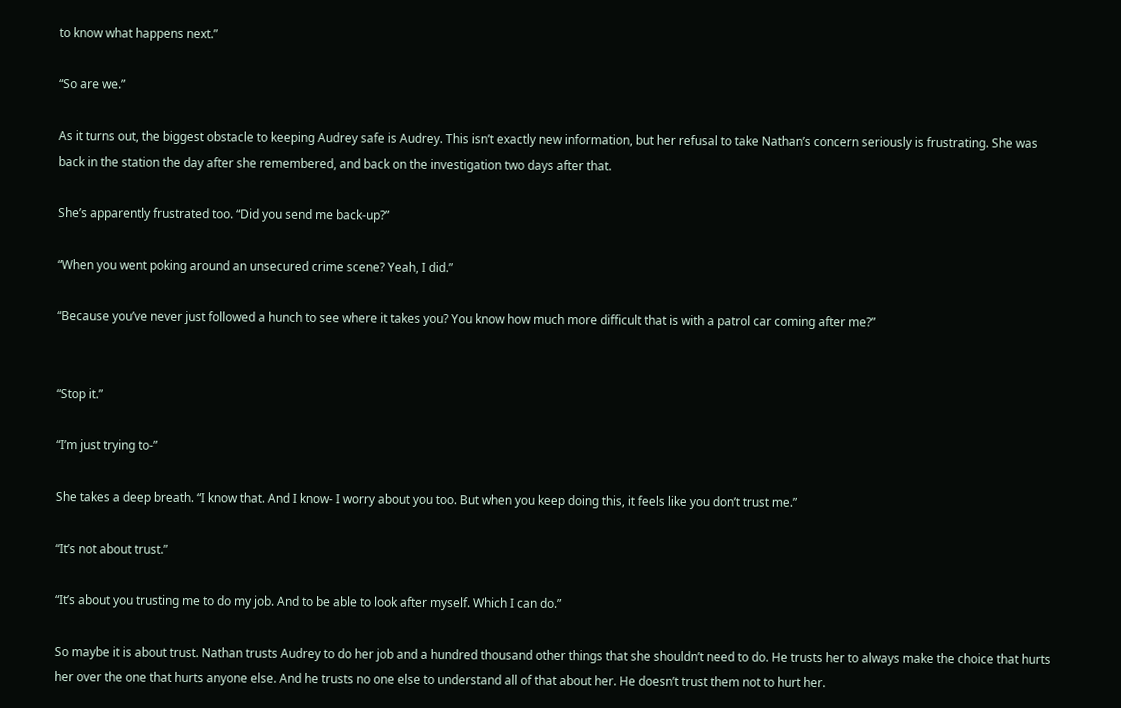to know what happens next.”

“So are we.”

As it turns out, the biggest obstacle to keeping Audrey safe is Audrey. This isn’t exactly new information, but her refusal to take Nathan’s concern seriously is frustrating. She was back in the station the day after she remembered, and back on the investigation two days after that.

She’s apparently frustrated too. “Did you send me back-up?”

“When you went poking around an unsecured crime scene? Yeah, I did.”

“Because you’ve never just followed a hunch to see where it takes you? You know how much more difficult that is with a patrol car coming after me?”


“Stop it.”

“I’m just trying to-”

She takes a deep breath. “I know that. And I know- I worry about you too. But when you keep doing this, it feels like you don’t trust me.”

“It’s not about trust.”

“It’s about you trusting me to do my job. And to be able to look after myself. Which I can do.”

So maybe it is about trust. Nathan trusts Audrey to do her job and a hundred thousand other things that she shouldn’t need to do. He trusts her to always make the choice that hurts her over the one that hurts anyone else. And he trusts no one else to understand all of that about her. He doesn’t trust them not to hurt her.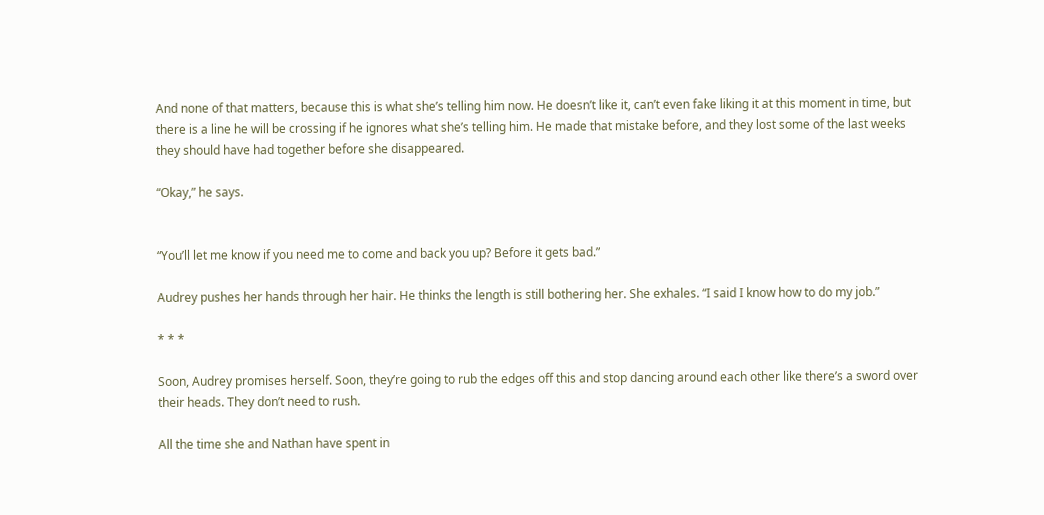And none of that matters, because this is what she’s telling him now. He doesn’t like it, can’t even fake liking it at this moment in time, but there is a line he will be crossing if he ignores what she’s telling him. He made that mistake before, and they lost some of the last weeks they should have had together before she disappeared.

“Okay,” he says.


“You’ll let me know if you need me to come and back you up? Before it gets bad.”

Audrey pushes her hands through her hair. He thinks the length is still bothering her. She exhales. “I said I know how to do my job.”

* * *

Soon, Audrey promises herself. Soon, they’re going to rub the edges off this and stop dancing around each other like there’s a sword over their heads. They don’t need to rush.

All the time she and Nathan have spent in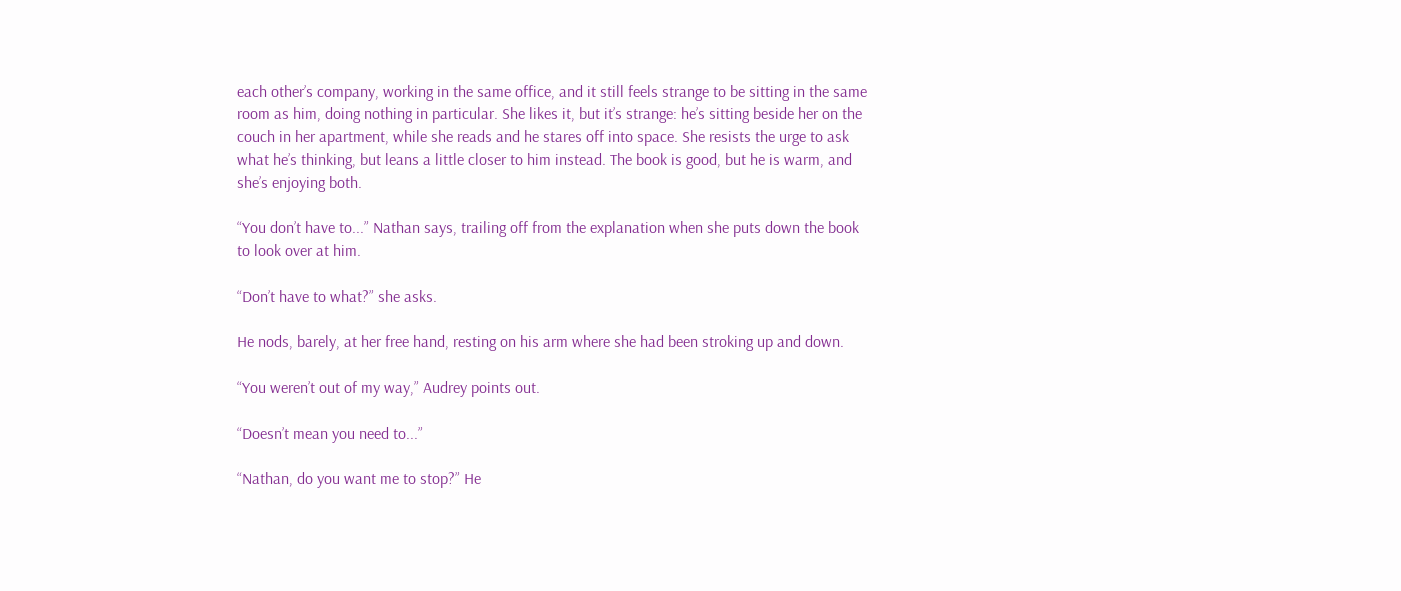each other’s company, working in the same office, and it still feels strange to be sitting in the same room as him, doing nothing in particular. She likes it, but it’s strange: he’s sitting beside her on the couch in her apartment, while she reads and he stares off into space. She resists the urge to ask what he’s thinking, but leans a little closer to him instead. The book is good, but he is warm, and she’s enjoying both.

“You don’t have to...” Nathan says, trailing off from the explanation when she puts down the book to look over at him.

“Don’t have to what?” she asks.

He nods, barely, at her free hand, resting on his arm where she had been stroking up and down.

“You weren’t out of my way,” Audrey points out.

“Doesn’t mean you need to...”

“Nathan, do you want me to stop?” He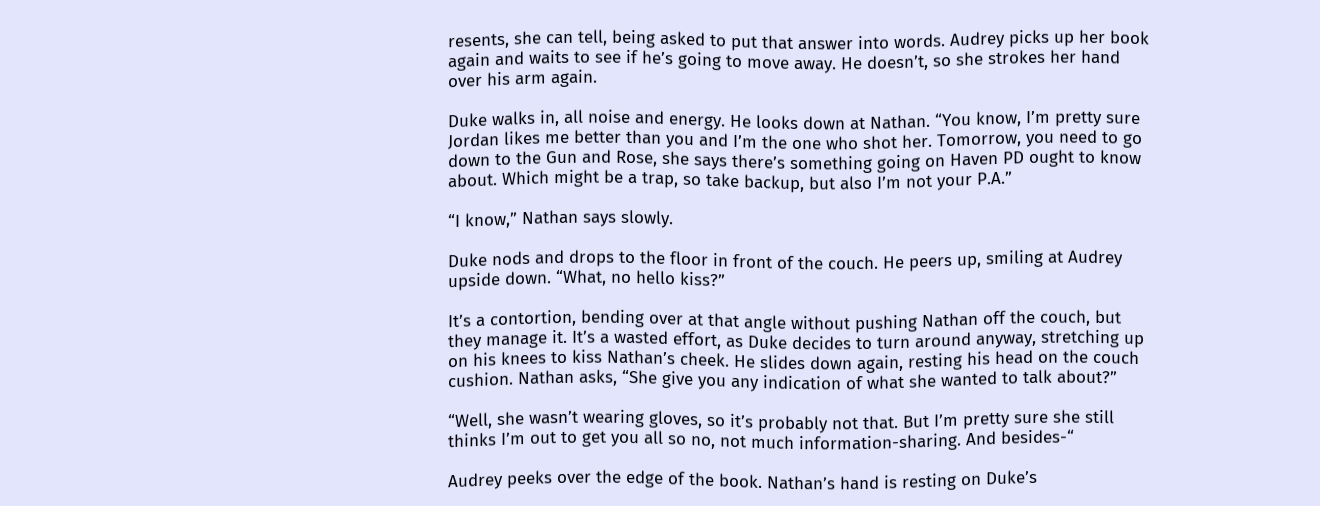resents, she can tell, being asked to put that answer into words. Audrey picks up her book again and waits to see if he’s going to move away. He doesn’t, so she strokes her hand over his arm again.

Duke walks in, all noise and energy. He looks down at Nathan. “You know, I’m pretty sure Jordan likes me better than you and I’m the one who shot her. Tomorrow, you need to go down to the Gun and Rose, she says there’s something going on Haven PD ought to know about. Which might be a trap, so take backup, but also I’m not your P.A.”

“I know,” Nathan says slowly.

Duke nods and drops to the floor in front of the couch. He peers up, smiling at Audrey upside down. “What, no hello kiss?”

It’s a contortion, bending over at that angle without pushing Nathan off the couch, but they manage it. It’s a wasted effort, as Duke decides to turn around anyway, stretching up on his knees to kiss Nathan’s cheek. He slides down again, resting his head on the couch cushion. Nathan asks, “She give you any indication of what she wanted to talk about?”

“Well, she wasn’t wearing gloves, so it’s probably not that. But I’m pretty sure she still thinks I’m out to get you all so no, not much information-sharing. And besides-“

Audrey peeks over the edge of the book. Nathan’s hand is resting on Duke’s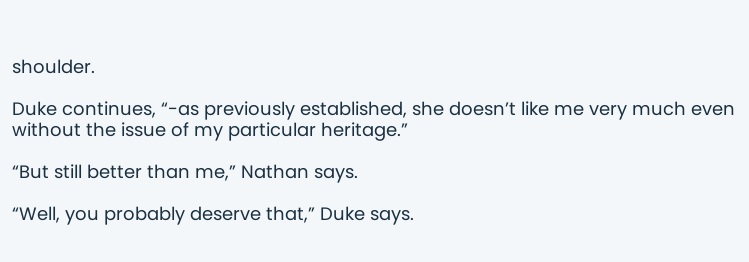shoulder.

Duke continues, “-as previously established, she doesn’t like me very much even without the issue of my particular heritage.”

“But still better than me,” Nathan says.

“Well, you probably deserve that,” Duke says.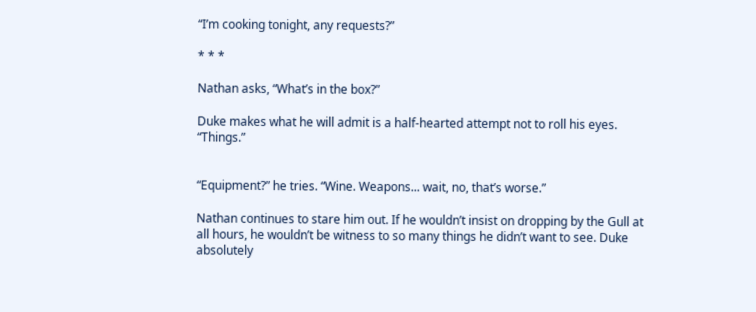“I’m cooking tonight, any requests?”

* * *

Nathan asks, “What’s in the box?”

Duke makes what he will admit is a half-hearted attempt not to roll his eyes. “Things.”


“Equipment?” he tries. “Wine. Weapons... wait, no, that’s worse.”

Nathan continues to stare him out. If he wouldn’t insist on dropping by the Gull at all hours, he wouldn’t be witness to so many things he didn’t want to see. Duke absolutely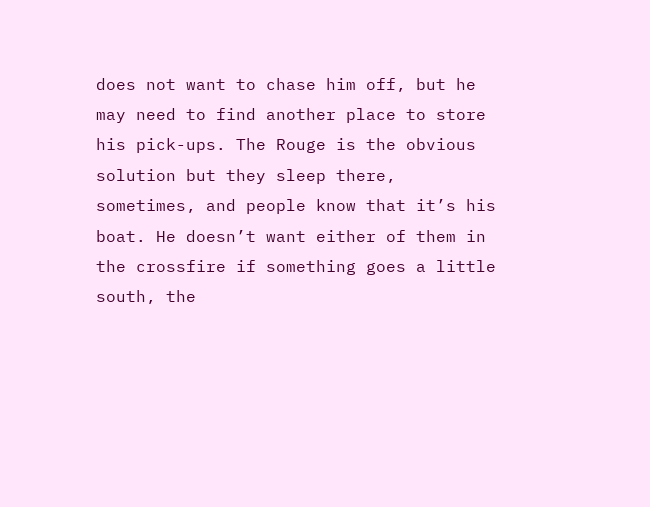does not want to chase him off, but he may need to find another place to store his pick-ups. The Rouge is the obvious solution but they sleep there, sometimes, and people know that it’s his boat. He doesn’t want either of them in the crossfire if something goes a little south, the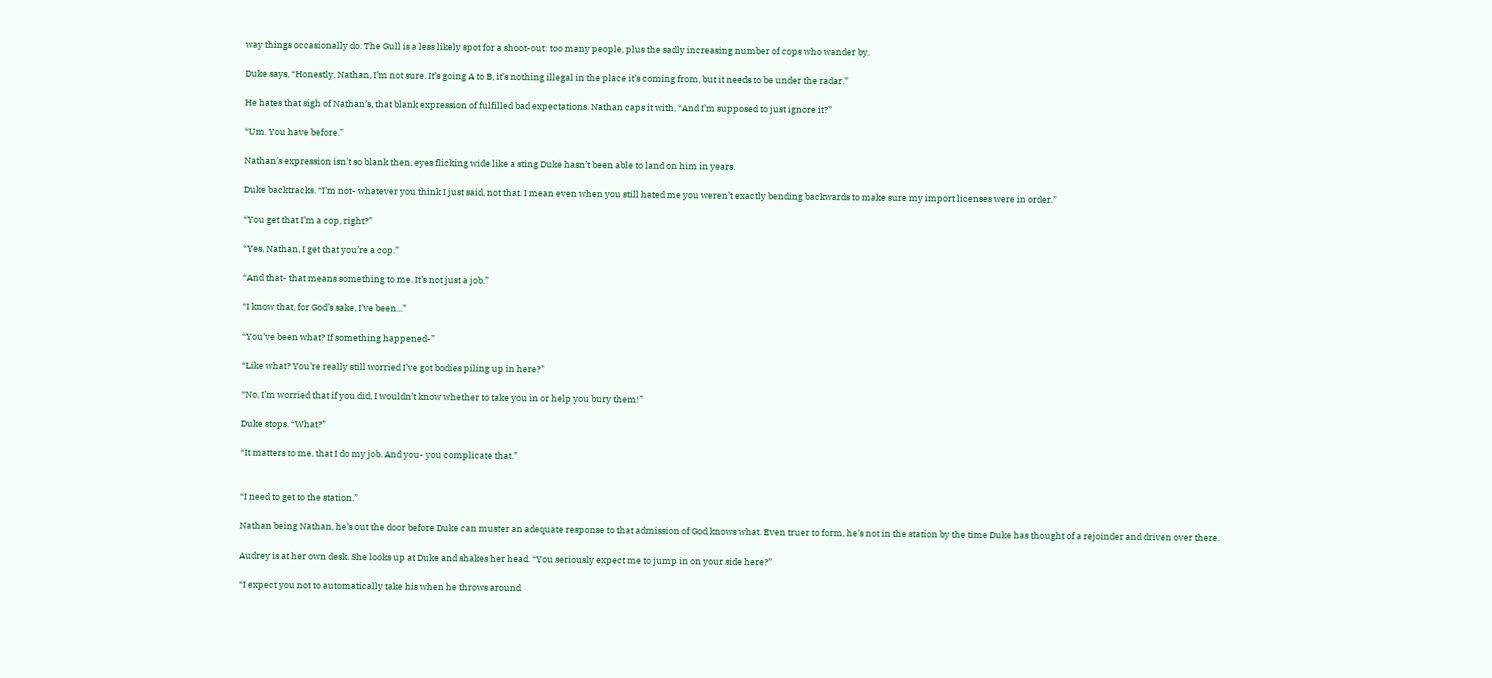way things occasionally do. The Gull is a less likely spot for a shoot-out: too many people, plus the sadly increasing number of cops who wander by.

Duke says, “Honestly, Nathan, I’m not sure. It’s going A to B, it’s nothing illegal in the place it’s coming from, but it needs to be under the radar.”

He hates that sigh of Nathan’s, that blank expression of fulfilled bad expectations. Nathan caps it with, “And I’m supposed to just ignore it?”

“Um. You have before.”

Nathan’s expression isn’t so blank then, eyes flicking wide like a sting Duke hasn’t been able to land on him in years.

Duke backtracks. “I’m not- whatever you think I just said, not that. I mean even when you still hated me you weren’t exactly bending backwards to make sure my import licenses were in order.”

“You get that I’m a cop, right?”

“Yes, Nathan, I get that you’re a cop.”

“And that- that means something to me. It’s not just a job.”

“I know that, for God’s sake, I’ve been...”

“You’ve been what? If something happened-”

“Like what? You’re really still worried I’ve got bodies piling up in here?”

“No, I’m worried that if you did, I wouldn’t know whether to take you in or help you bury them!”

Duke stops. “What?”

“It matters to me, that I do my job. And you- you complicate that.”


“I need to get to the station.”

Nathan being Nathan, he’s out the door before Duke can muster an adequate response to that admission of God knows what. Even truer to form, he’s not in the station by the time Duke has thought of a rejoinder and driven over there.

Audrey is at her own desk. She looks up at Duke and shakes her head. “You seriously expect me to jump in on your side here?”

“I expect you not to automatically take his when he throws around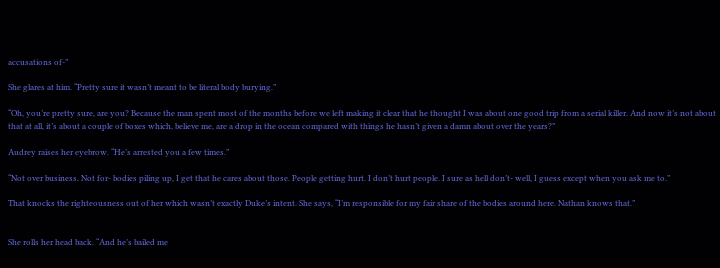accusations of-”

She glares at him. “Pretty sure it wasn’t meant to be literal body burying.”

“Oh, you’re pretty sure, are you? Because the man spent most of the months before we left making it clear that he thought I was about one good trip from a serial killer. And now it’s not about that at all, it’s about a couple of boxes which, believe me, are a drop in the ocean compared with things he hasn’t given a damn about over the years?”

Audrey raises her eyebrow. “He’s arrested you a few times.”

“Not over business. Not for- bodies piling up, I get that he cares about those. People getting hurt. I don’t hurt people. I sure as hell don’t- well, I guess except when you ask me to.”

That knocks the righteousness out of her which wasn’t exactly Duke’s intent. She says, “I’m responsible for my fair share of the bodies around here. Nathan knows that.”


She rolls her head back. “And he’s bailed me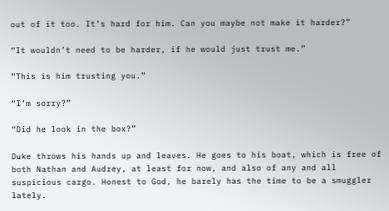out of it too. It’s hard for him. Can you maybe not make it harder?”

“It wouldn’t need to be harder, if he would just trust me.”

“This is him trusting you.”

“I’m sorry?”

“Did he look in the box?”

Duke throws his hands up and leaves. He goes to his boat, which is free of both Nathan and Audrey, at least for now, and also of any and all suspicious cargo. Honest to God, he barely has the time to be a smuggler lately.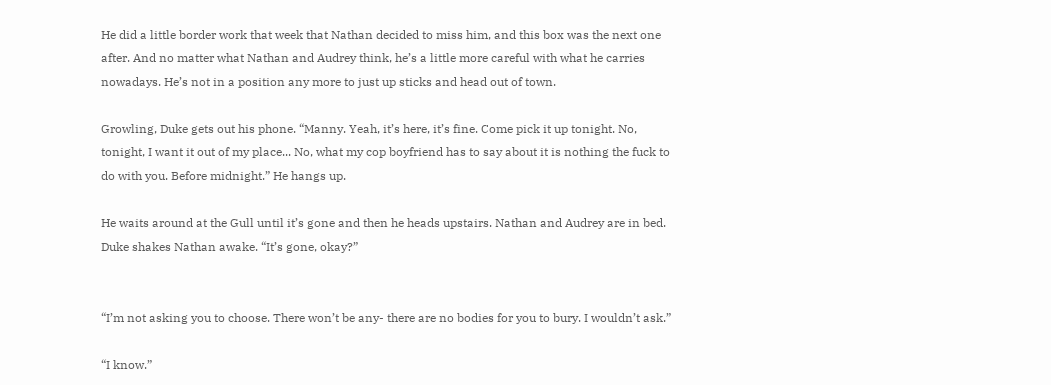He did a little border work that week that Nathan decided to miss him, and this box was the next one after. And no matter what Nathan and Audrey think, he’s a little more careful with what he carries nowadays. He’s not in a position any more to just up sticks and head out of town.

Growling, Duke gets out his phone. “Manny. Yeah, it’s here, it’s fine. Come pick it up tonight. No, tonight, I want it out of my place... No, what my cop boyfriend has to say about it is nothing the fuck to do with you. Before midnight.” He hangs up.

He waits around at the Gull until it’s gone and then he heads upstairs. Nathan and Audrey are in bed. Duke shakes Nathan awake. “It’s gone, okay?”


“I’m not asking you to choose. There won’t be any- there are no bodies for you to bury. I wouldn’t ask.”

“I know.”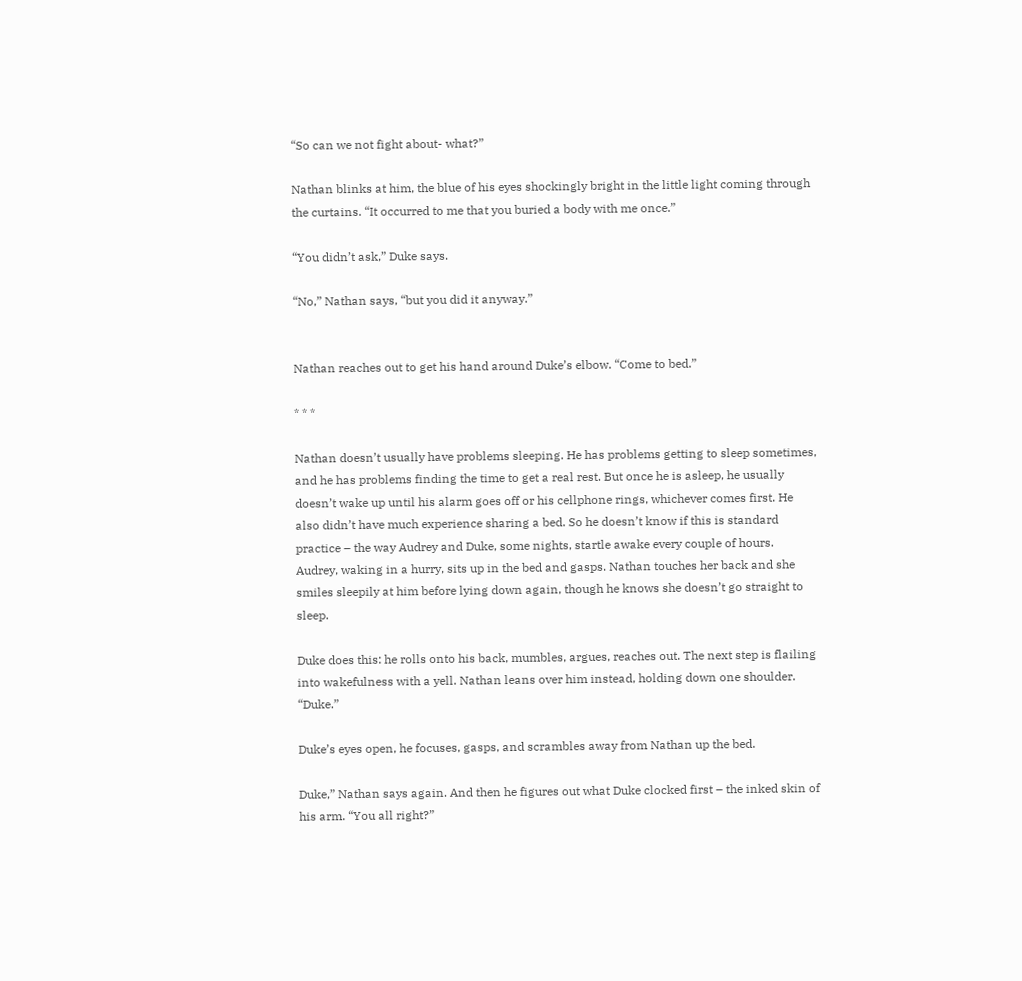“So can we not fight about- what?”

Nathan blinks at him, the blue of his eyes shockingly bright in the little light coming through the curtains. “It occurred to me that you buried a body with me once.”

“You didn’t ask,” Duke says.

“No,” Nathan says, “but you did it anyway.”


Nathan reaches out to get his hand around Duke’s elbow. “Come to bed.”

* * *

Nathan doesn’t usually have problems sleeping. He has problems getting to sleep sometimes, and he has problems finding the time to get a real rest. But once he is asleep, he usually doesn’t wake up until his alarm goes off or his cellphone rings, whichever comes first. He also didn’t have much experience sharing a bed. So he doesn’t know if this is standard practice – the way Audrey and Duke, some nights, startle awake every couple of hours. Audrey, waking in a hurry, sits up in the bed and gasps. Nathan touches her back and she smiles sleepily at him before lying down again, though he knows she doesn’t go straight to sleep.

Duke does this: he rolls onto his back, mumbles, argues, reaches out. The next step is flailing into wakefulness with a yell. Nathan leans over him instead, holding down one shoulder. “Duke.”

Duke’s eyes open, he focuses, gasps, and scrambles away from Nathan up the bed.

Duke,” Nathan says again. And then he figures out what Duke clocked first – the inked skin of his arm. “You all right?”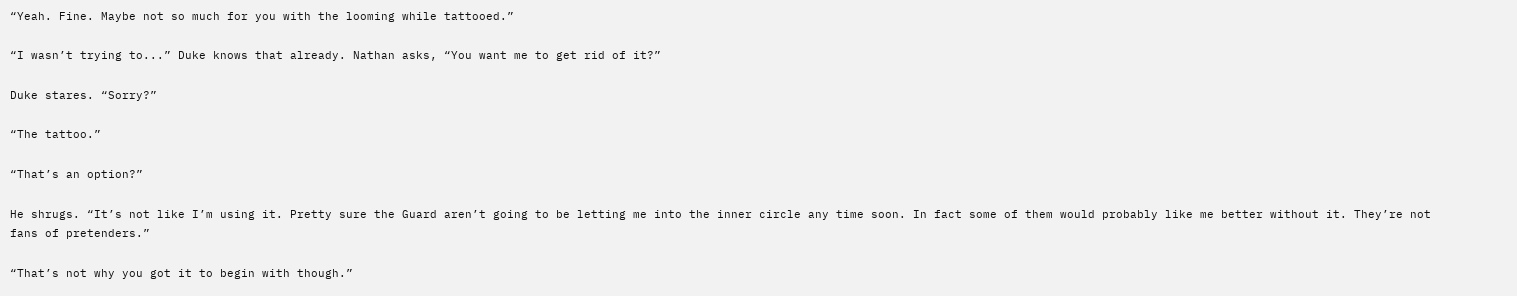“Yeah. Fine. Maybe not so much for you with the looming while tattooed.”

“I wasn’t trying to...” Duke knows that already. Nathan asks, “You want me to get rid of it?”

Duke stares. “Sorry?”

“The tattoo.”

“That’s an option?”

He shrugs. “It’s not like I’m using it. Pretty sure the Guard aren’t going to be letting me into the inner circle any time soon. In fact some of them would probably like me better without it. They’re not fans of pretenders.”

“That’s not why you got it to begin with though.”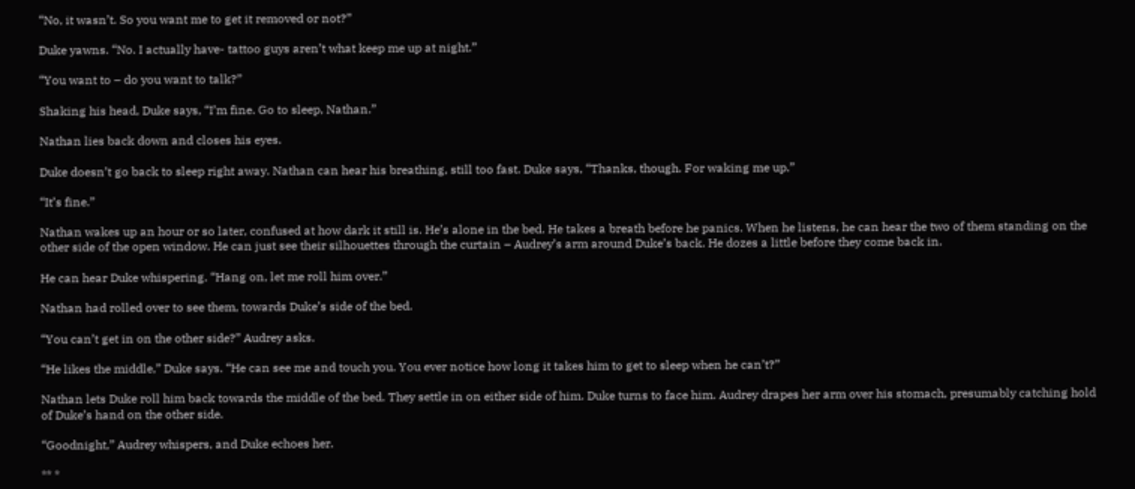“No, it wasn’t. So you want me to get it removed or not?”

Duke yawns. “No. I actually have- tattoo guys aren’t what keep me up at night.”

“You want to – do you want to talk?”

Shaking his head, Duke says, “I’m fine. Go to sleep, Nathan.”

Nathan lies back down and closes his eyes.

Duke doesn’t go back to sleep right away. Nathan can hear his breathing, still too fast. Duke says, “Thanks, though. For waking me up.”

“It’s fine.”

Nathan wakes up an hour or so later, confused at how dark it still is. He’s alone in the bed. He takes a breath before he panics. When he listens, he can hear the two of them standing on the other side of the open window. He can just see their silhouettes through the curtain – Audrey’s arm around Duke’s back. He dozes a little before they come back in.

He can hear Duke whispering. “Hang on, let me roll him over.”

Nathan had rolled over to see them, towards Duke’s side of the bed.

“You can’t get in on the other side?” Audrey asks.

“He likes the middle,” Duke says. “He can see me and touch you. You ever notice how long it takes him to get to sleep when he can’t?”

Nathan lets Duke roll him back towards the middle of the bed. They settle in on either side of him. Duke turns to face him. Audrey drapes her arm over his stomach, presumably catching hold of Duke’s hand on the other side.

“Goodnight,” Audrey whispers, and Duke echoes her.

** *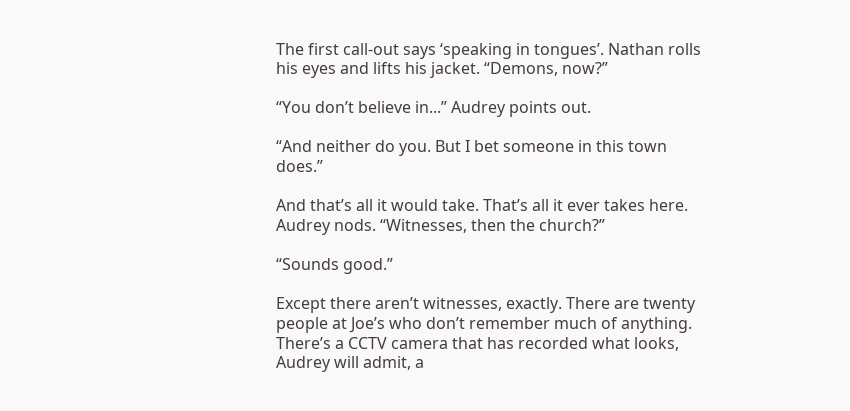The first call-out says ‘speaking in tongues’. Nathan rolls his eyes and lifts his jacket. “Demons, now?”

“You don’t believe in...” Audrey points out.

“And neither do you. But I bet someone in this town does.”

And that’s all it would take. That’s all it ever takes here. Audrey nods. “Witnesses, then the church?”

“Sounds good.”

Except there aren’t witnesses, exactly. There are twenty people at Joe’s who don’t remember much of anything. There’s a CCTV camera that has recorded what looks, Audrey will admit, a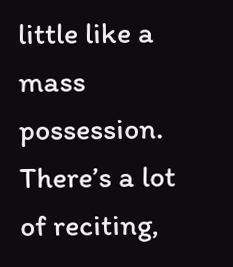little like a mass possession. There’s a lot of reciting,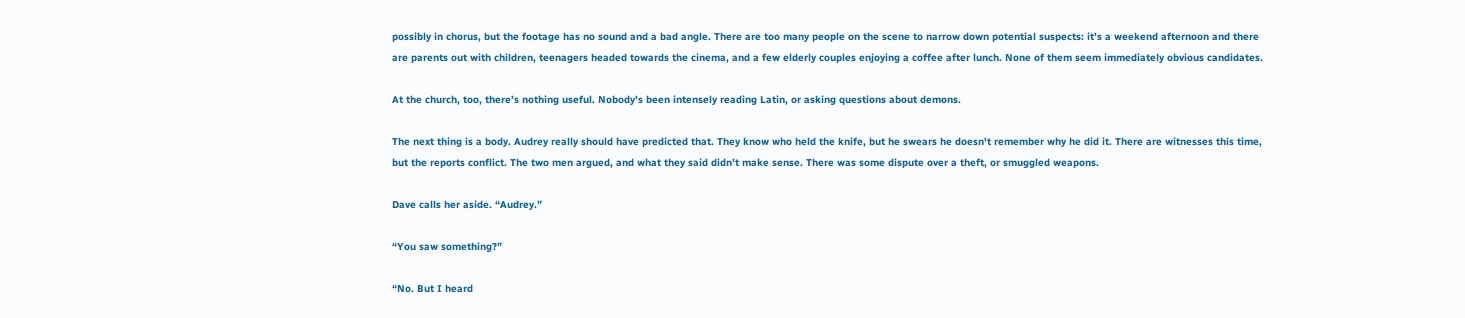possibly in chorus, but the footage has no sound and a bad angle. There are too many people on the scene to narrow down potential suspects: it’s a weekend afternoon and there are parents out with children, teenagers headed towards the cinema, and a few elderly couples enjoying a coffee after lunch. None of them seem immediately obvious candidates.

At the church, too, there’s nothing useful. Nobody’s been intensely reading Latin, or asking questions about demons.

The next thing is a body. Audrey really should have predicted that. They know who held the knife, but he swears he doesn't remember why he did it. There are witnesses this time, but the reports conflict. The two men argued, and what they said didn’t make sense. There was some dispute over a theft, or smuggled weapons.

Dave calls her aside. “Audrey.”

“You saw something?”

“No. But I heard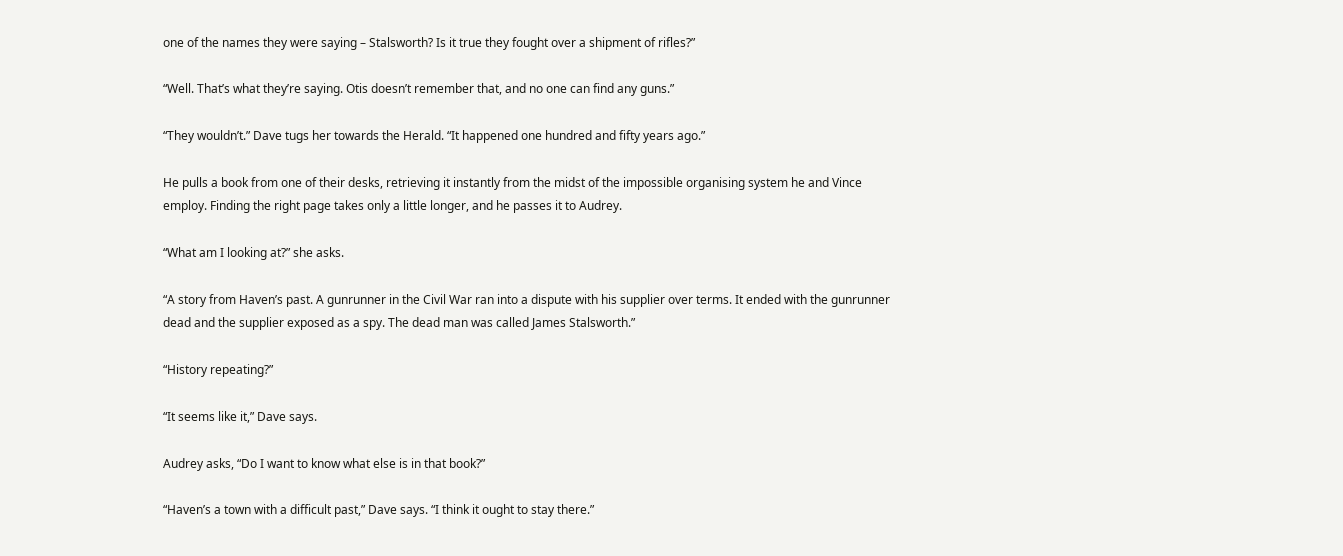one of the names they were saying – Stalsworth? Is it true they fought over a shipment of rifles?”

“Well. That’s what they’re saying. Otis doesn’t remember that, and no one can find any guns.”

“They wouldn’t.” Dave tugs her towards the Herald. “It happened one hundred and fifty years ago.”

He pulls a book from one of their desks, retrieving it instantly from the midst of the impossible organising system he and Vince employ. Finding the right page takes only a little longer, and he passes it to Audrey.

“What am I looking at?” she asks.

“A story from Haven’s past. A gunrunner in the Civil War ran into a dispute with his supplier over terms. It ended with the gunrunner dead and the supplier exposed as a spy. The dead man was called James Stalsworth.”

“History repeating?”

“It seems like it,” Dave says.

Audrey asks, “Do I want to know what else is in that book?”

“Haven’s a town with a difficult past,” Dave says. “I think it ought to stay there.”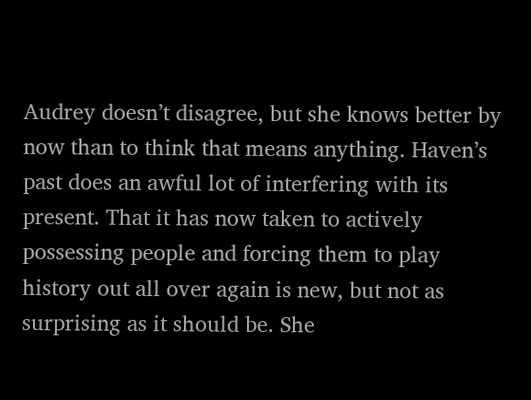Audrey doesn’t disagree, but she knows better by now than to think that means anything. Haven’s past does an awful lot of interfering with its present. That it has now taken to actively possessing people and forcing them to play history out all over again is new, but not as surprising as it should be. She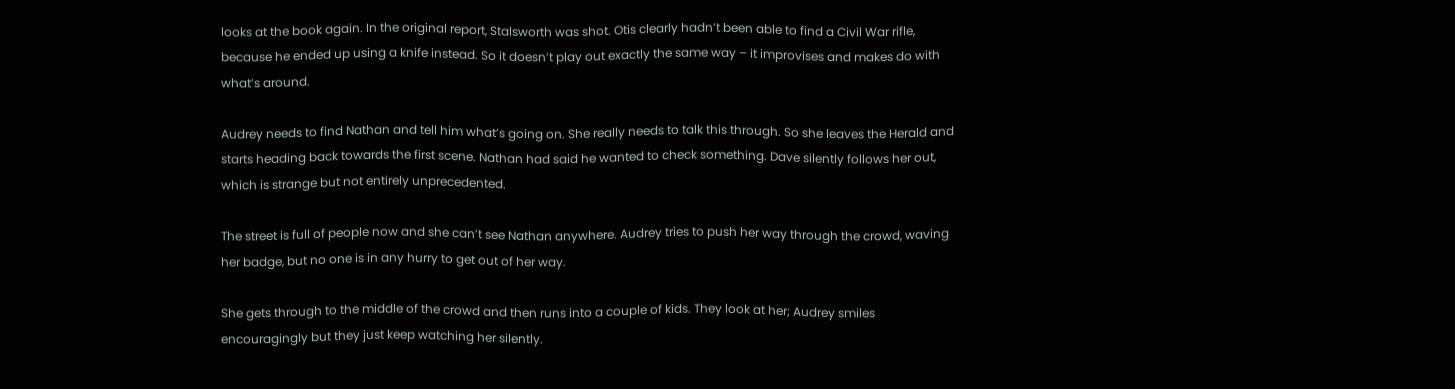looks at the book again. In the original report, Stalsworth was shot. Otis clearly hadn’t been able to find a Civil War rifle, because he ended up using a knife instead. So it doesn’t play out exactly the same way – it improvises and makes do with what’s around.

Audrey needs to find Nathan and tell him what’s going on. She really needs to talk this through. So she leaves the Herald and starts heading back towards the first scene. Nathan had said he wanted to check something. Dave silently follows her out, which is strange but not entirely unprecedented.

The street is full of people now and she can’t see Nathan anywhere. Audrey tries to push her way through the crowd, waving her badge, but no one is in any hurry to get out of her way.

She gets through to the middle of the crowd and then runs into a couple of kids. They look at her; Audrey smiles encouragingly but they just keep watching her silently.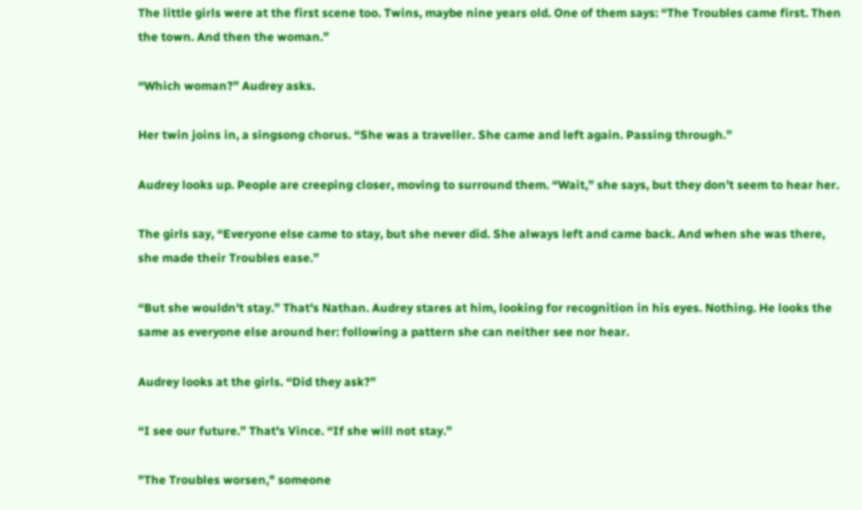The little girls were at the first scene too. Twins, maybe nine years old. One of them says: “The Troubles came first. Then the town. And then the woman.”

“Which woman?” Audrey asks.

Her twin joins in, a singsong chorus. “She was a traveller. She came and left again. Passing through.”

Audrey looks up. People are creeping closer, moving to surround them. “Wait,” she says, but they don't seem to hear her.

The girls say, “Everyone else came to stay, but she never did. She always left and came back. And when she was there, she made their Troubles ease.”

“But she wouldn't stay.” That's Nathan. Audrey stares at him, looking for recognition in his eyes. Nothing. He looks the same as everyone else around her: following a pattern she can neither see nor hear.

Audrey looks at the girls. “Did they ask?”

“I see our future.” That's Vince. “If she will not stay.”

"The Troubles worsen," someone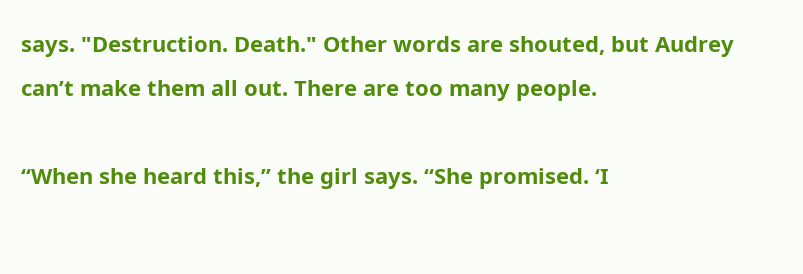says. "Destruction. Death." Other words are shouted, but Audrey can’t make them all out. There are too many people.

“When she heard this,” the girl says. “She promised. ‘I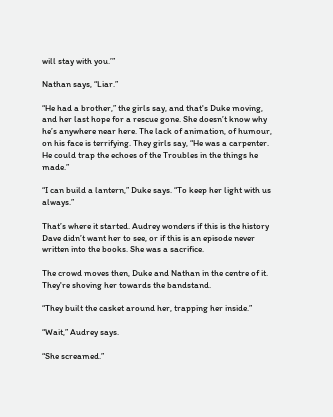will stay with you.’”

Nathan says, “Liar.”

“He had a brother,” the girls say, and that's Duke moving, and her last hope for a rescue gone. She doesn’t know why he’s anywhere near here. The lack of animation, of humour, on his face is terrifying. They girls say, “He was a carpenter. He could trap the echoes of the Troubles in the things he made.”

“I can build a lantern,” Duke says. “To keep her light with us always.”

That’s where it started. Audrey wonders if this is the history Dave didn’t want her to see, or if this is an episode never written into the books. She was a sacrifice.

The crowd moves then, Duke and Nathan in the centre of it. They're shoving her towards the bandstand.

“They built the casket around her, trapping her inside.”

“Wait,” Audrey says.

“She screamed.”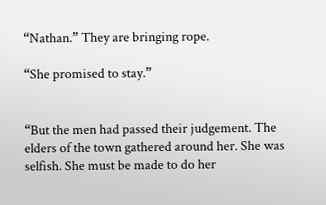“Nathan.” They are bringing rope.

“She promised to stay.”


“But the men had passed their judgement. The elders of the town gathered around her. She was selfish. She must be made to do her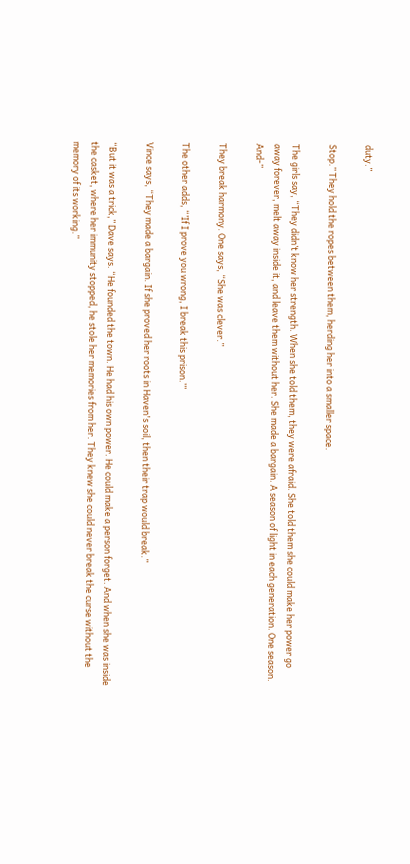duty.”

Stop.” They hold the ropes between them, herding her into a smaller space.

The girls say, “They didn’t know her strength. When she told them, they were afraid. She told them she could make her power go away forever, melt away inside it, and leave them without her. She made a bargain. A season of light in each generation. One season. And-”

They break harmony. One says, “She was clever.”

The other adds, “’If I prove you wrong, I break this prison.’”

Vince says, “They made a bargain. If she proved her roots in Haven's soil, then their trap would break.”

“But it was a trick,” Dave says. “He founded the town. He had his own power. He could make a person forget. And when she was inside the casket, where her immunity stopped, he stole her memories from her. They knew she could never break the curse without the memory of its working.”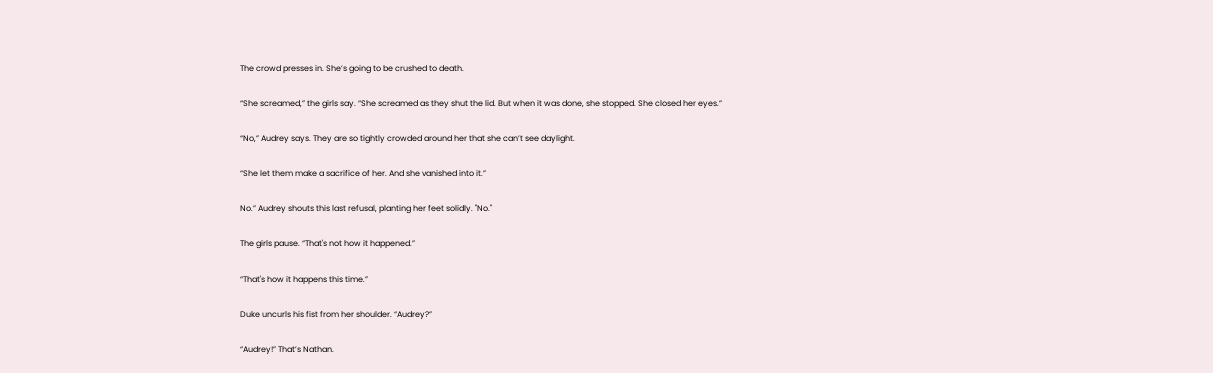The crowd presses in. She’s going to be crushed to death.

“She screamed,” the girls say. “She screamed as they shut the lid. But when it was done, she stopped. She closed her eyes.”

“No,” Audrey says. They are so tightly crowded around her that she can’t see daylight.

“She let them make a sacrifice of her. And she vanished into it.”

No.” Audrey shouts this last refusal, planting her feet solidly. "No."

The girls pause. “That's not how it happened.”

“That's how it happens this time.”

Duke uncurls his fist from her shoulder. “Audrey?”

“Audrey!” That’s Nathan.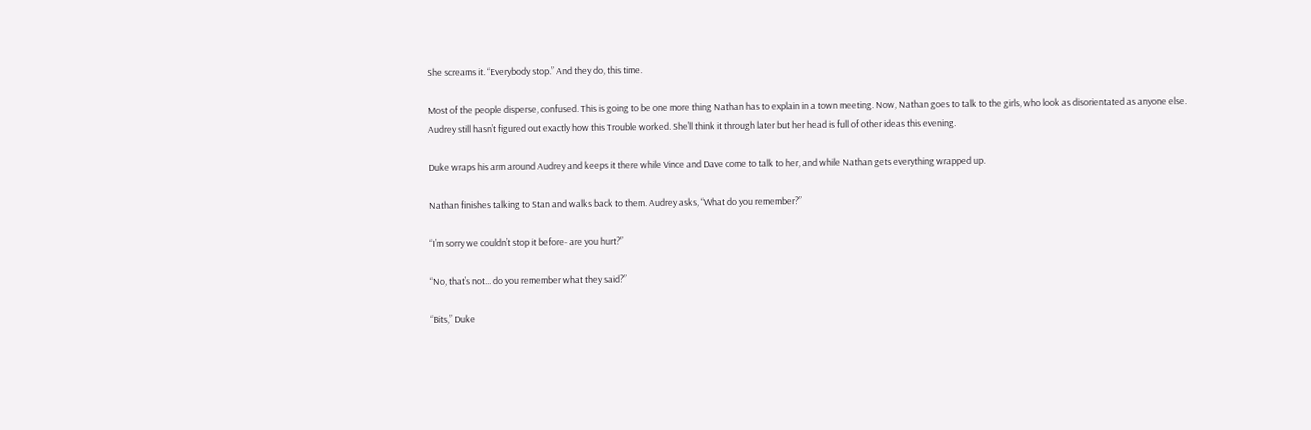She screams it. “Everybody stop.” And they do, this time.

Most of the people disperse, confused. This is going to be one more thing Nathan has to explain in a town meeting. Now, Nathan goes to talk to the girls, who look as disorientated as anyone else. Audrey still hasn’t figured out exactly how this Trouble worked. She’ll think it through later but her head is full of other ideas this evening.

Duke wraps his arm around Audrey and keeps it there while Vince and Dave come to talk to her, and while Nathan gets everything wrapped up.

Nathan finishes talking to Stan and walks back to them. Audrey asks, “What do you remember?”

“I’m sorry we couldn’t stop it before- are you hurt?”

“No, that’s not... do you remember what they said?”

“Bits,” Duke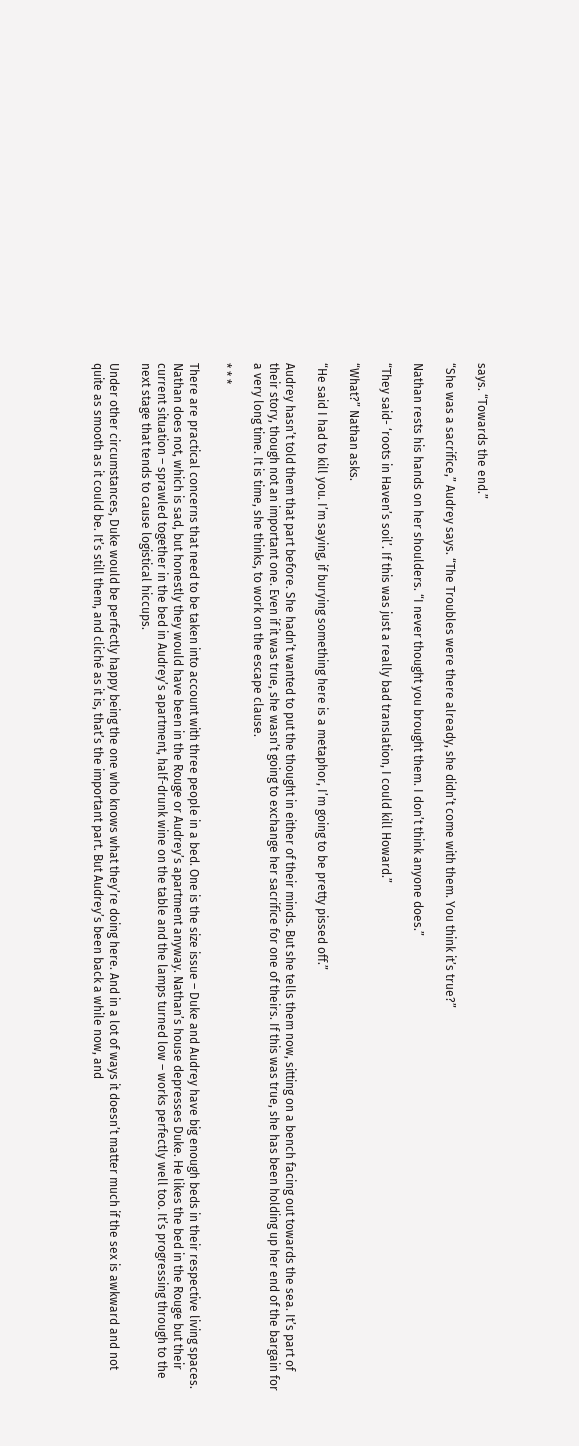says. “Towards the end.”

“She was a sacrifice,” Audrey says. “The Troubles were there already, she didn’t come with them. You think it’s true?”

Nathan rests his hands on her shoulders. “I never thought you brought them. I don’t think anyone does.”

“They said- ‘roots in Haven’s soil’. If this was just a really bad translation, I could kill Howard.”

“What?” Nathan asks.

“He said I had to kill you. I’m saying, if burying something here is a metaphor, I’m going to be pretty pissed off.”

Audrey hasn’t told them that part before. She hadn’t wanted to put the thought in either of their minds. But she tells them now, sitting on a bench facing out towards the sea. It’s part of their story, though not an important one. Even if it was true, she wasn’t going to exchange her sacrifice for one of theirs. If this was true, she has been holding up her end of the bargain for a very long time. It is time, she thinks, to work on the escape clause.

* * *

There are practical concerns that need to be taken into account with three people in a bed. One is the size issue – Duke and Audrey have big enough beds in their respective living spaces. Nathan does not, which is sad, but honestly they would have been in the Rouge or Audrey’s apartment anyway. Nathan’s house depresses Duke. He likes the bed in the Rouge but their current situation – sprawled together in the bed in Audrey’s apartment, half-drunk wine on the table and the lamps turned low – works perfectly well too. It’s progressing through to the next stage that tends to cause logistical hiccups.

Under other circumstances, Duke would be perfectly happy being the one who knows what they’re doing here. And in a lot of ways it doesn’t matter much if the sex is awkward and not quite as smooth as it could be. It’s still them, and cliché as it is, that’s the important part. But Audrey’s been back a while now, and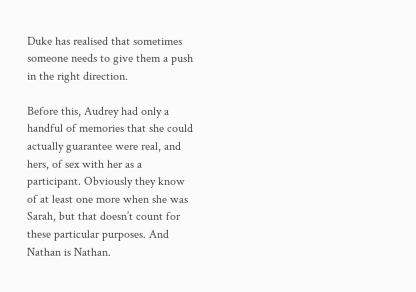Duke has realised that sometimes someone needs to give them a push in the right direction.

Before this, Audrey had only a handful of memories that she could actually guarantee were real, and hers, of sex with her as a participant. Obviously they know of at least one more when she was Sarah, but that doesn’t count for these particular purposes. And Nathan is Nathan.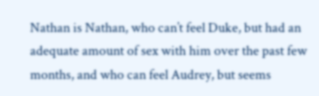Nathan is Nathan, who can’t feel Duke, but had an adequate amount of sex with him over the past few months, and who can feel Audrey, but seems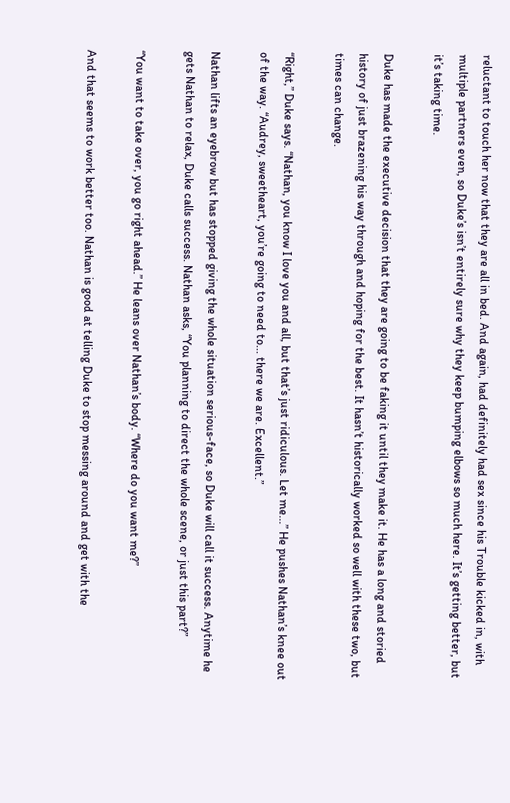reluctant to touch her now that they are all in bed. And again, had definitely had sex since his Trouble kicked in, with multiple partners even, so Duke’s isn’t entirely sure why they keep bumping elbows so much here. It’s getting better, but it’s taking time.

Duke has made the executive decision that they are going to be faking it until they make it. He has a long and storied history of just brazening his way through and hoping for the best. It hasn’t historically worked so well with these two, but times can change.

“Right,” Duke says. “Nathan, you know I love you and all, but that’s just ridiculous. Let me...” He pushes Nathan’s knee out of the way. “Audrey, sweetheart, you’re going to need to... there we are. Excellent.”

Nathan lifts an eyebrow but has stopped giving the whole situation serious-face, so Duke will call it success. Anytime he gets Nathan to relax, Duke calls success. Nathan asks, “You planning to direct the whole scene, or just this part?”

“You want to take over, you go right ahead.” He leans over Nathan’s body. “Where do you want me?”

And that seems to work better too. Nathan is good at telling Duke to stop messing around and get with the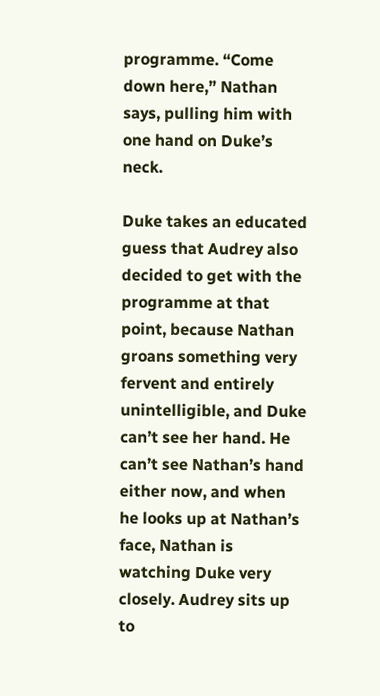programme. “Come down here,” Nathan says, pulling him with one hand on Duke’s neck.

Duke takes an educated guess that Audrey also decided to get with the programme at that point, because Nathan groans something very fervent and entirely unintelligible, and Duke can’t see her hand. He can’t see Nathan’s hand either now, and when he looks up at Nathan’s face, Nathan is watching Duke very closely. Audrey sits up to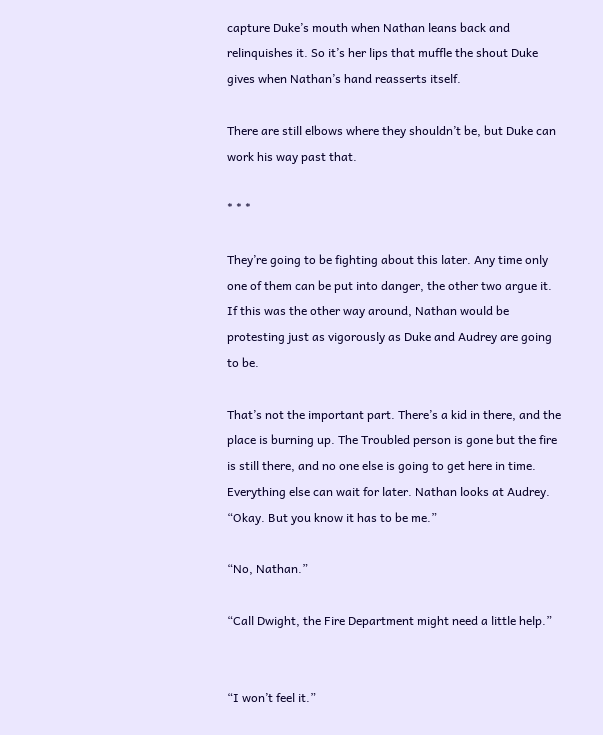capture Duke’s mouth when Nathan leans back and relinquishes it. So it’s her lips that muffle the shout Duke gives when Nathan’s hand reasserts itself.

There are still elbows where they shouldn’t be, but Duke can work his way past that.

* * *

They’re going to be fighting about this later. Any time only one of them can be put into danger, the other two argue it. If this was the other way around, Nathan would be protesting just as vigorously as Duke and Audrey are going to be.

That’s not the important part. There’s a kid in there, and the place is burning up. The Troubled person is gone but the fire is still there, and no one else is going to get here in time. Everything else can wait for later. Nathan looks at Audrey. “Okay. But you know it has to be me.”

“No, Nathan.”

“Call Dwight, the Fire Department might need a little help.”


“I won’t feel it.”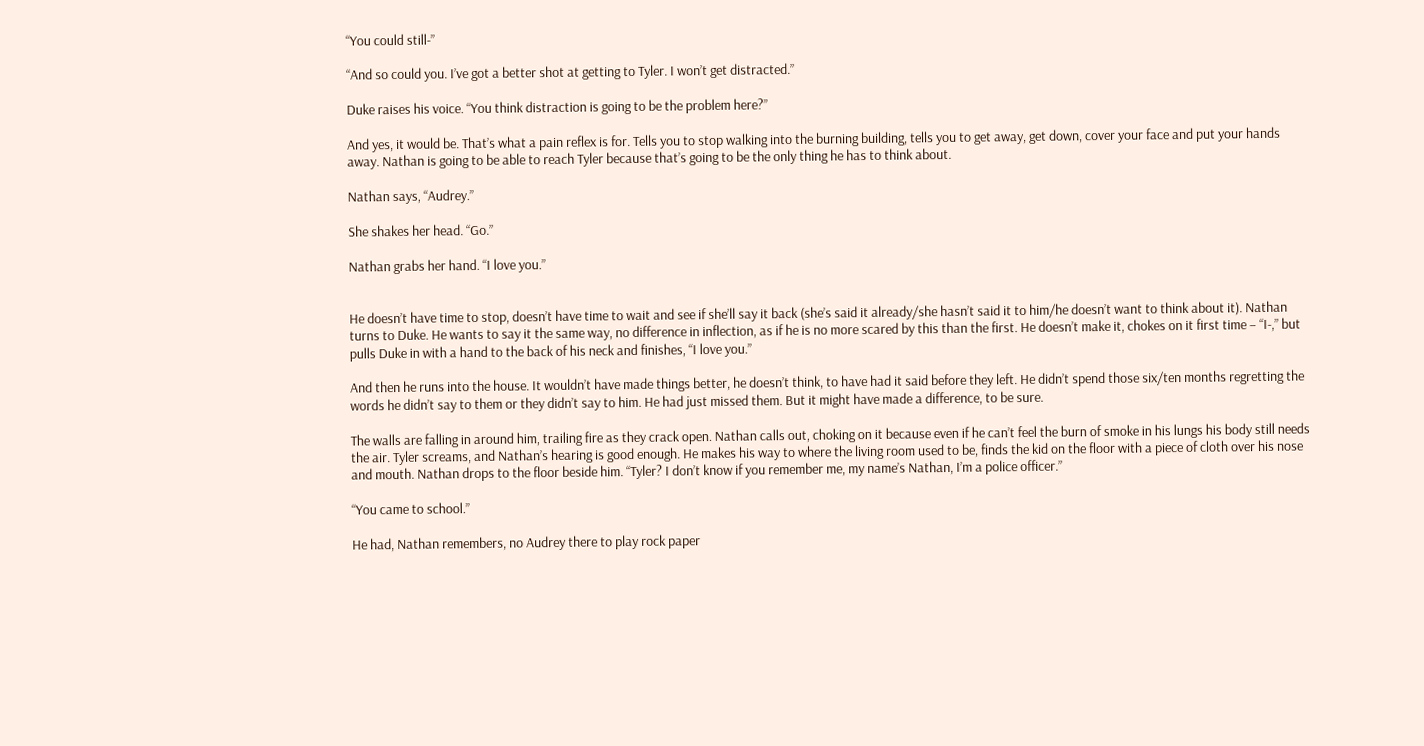“You could still-”

“And so could you. I’ve got a better shot at getting to Tyler. I won’t get distracted.”

Duke raises his voice. “You think distraction is going to be the problem here?”

And yes, it would be. That’s what a pain reflex is for. Tells you to stop walking into the burning building, tells you to get away, get down, cover your face and put your hands away. Nathan is going to be able to reach Tyler because that’s going to be the only thing he has to think about.

Nathan says, “Audrey.”

She shakes her head. “Go.”

Nathan grabs her hand. “I love you.”


He doesn’t have time to stop, doesn’t have time to wait and see if she’ll say it back (she’s said it already/she hasn’t said it to him/he doesn’t want to think about it). Nathan turns to Duke. He wants to say it the same way, no difference in inflection, as if he is no more scared by this than the first. He doesn’t make it, chokes on it first time – “I-,” but pulls Duke in with a hand to the back of his neck and finishes, “I love you.”

And then he runs into the house. It wouldn’t have made things better, he doesn’t think, to have had it said before they left. He didn’t spend those six/ten months regretting the words he didn’t say to them or they didn’t say to him. He had just missed them. But it might have made a difference, to be sure.

The walls are falling in around him, trailing fire as they crack open. Nathan calls out, choking on it because even if he can’t feel the burn of smoke in his lungs his body still needs the air. Tyler screams, and Nathan’s hearing is good enough. He makes his way to where the living room used to be, finds the kid on the floor with a piece of cloth over his nose and mouth. Nathan drops to the floor beside him. “Tyler? I don’t know if you remember me, my name’s Nathan, I’m a police officer.”

“You came to school.”

He had, Nathan remembers, no Audrey there to play rock paper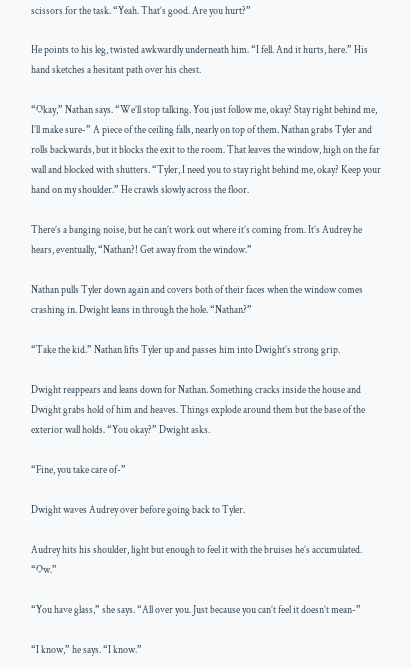scissors for the task. “Yeah. That’s good. Are you hurt?”

He points to his leg, twisted awkwardly underneath him. “I fell. And it hurts, here.” His hand sketches a hesitant path over his chest.

“Okay,” Nathan says. “We’ll stop talking. You just follow me, okay? Stay right behind me, I’ll make sure-” A piece of the ceiling falls, nearly on top of them. Nathan grabs Tyler and rolls backwards, but it blocks the exit to the room. That leaves the window, high on the far wall and blocked with shutters. “Tyler, I need you to stay right behind me, okay? Keep your hand on my shoulder.” He crawls slowly across the floor.

There’s a banging noise, but he can’t work out where it’s coming from. It’s Audrey he hears, eventually, “Nathan?! Get away from the window.”

Nathan pulls Tyler down again and covers both of their faces when the window comes crashing in. Dwight leans in through the hole. “Nathan?”

“Take the kid.” Nathan lifts Tyler up and passes him into Dwight’s strong grip.

Dwight reappears and leans down for Nathan. Something cracks inside the house and Dwight grabs hold of him and heaves. Things explode around them but the base of the exterior wall holds. “You okay?” Dwight asks.

“Fine, you take care of-”

Dwight waves Audrey over before going back to Tyler.

Audrey hits his shoulder, light but enough to feel it with the bruises he’s accumulated. “Ow.”

“You have glass,” she says. “All over you. Just because you can’t feel it doesn’t mean-”

“I know,” he says. “I know.”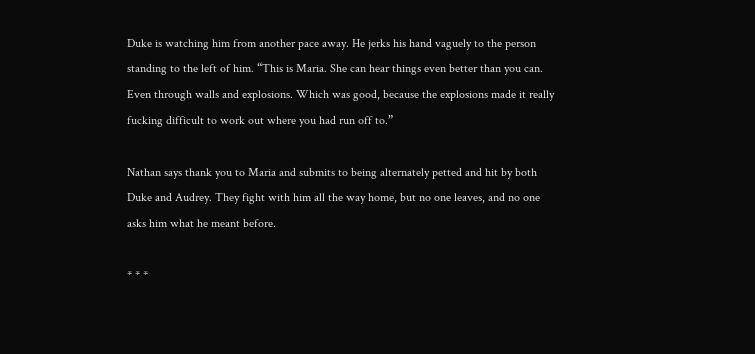Duke is watching him from another pace away. He jerks his hand vaguely to the person standing to the left of him. “This is Maria. She can hear things even better than you can. Even through walls and explosions. Which was good, because the explosions made it really fucking difficult to work out where you had run off to.”

Nathan says thank you to Maria and submits to being alternately petted and hit by both Duke and Audrey. They fight with him all the way home, but no one leaves, and no one asks him what he meant before.

* * *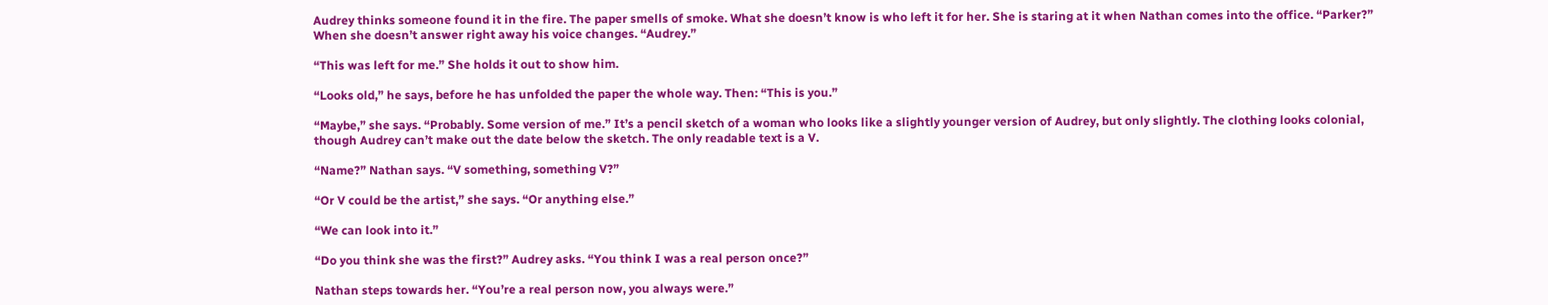Audrey thinks someone found it in the fire. The paper smells of smoke. What she doesn’t know is who left it for her. She is staring at it when Nathan comes into the office. “Parker?” When she doesn’t answer right away his voice changes. “Audrey.”

“This was left for me.” She holds it out to show him.

“Looks old,” he says, before he has unfolded the paper the whole way. Then: “This is you.”

“Maybe,” she says. “Probably. Some version of me.” It’s a pencil sketch of a woman who looks like a slightly younger version of Audrey, but only slightly. The clothing looks colonial, though Audrey can’t make out the date below the sketch. The only readable text is a V.

“Name?” Nathan says. “V something, something V?”

“Or V could be the artist,” she says. “Or anything else.”

“We can look into it.”

“Do you think she was the first?” Audrey asks. “You think I was a real person once?”

Nathan steps towards her. “You’re a real person now, you always were.”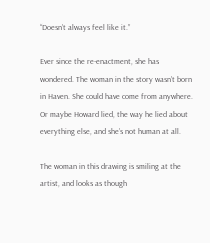“Doesn’t always feel like it.”

Ever since the re-enactment, she has wondered. The woman in the story wasn’t born in Haven. She could have come from anywhere. Or maybe Howard lied, the way he lied about everything else, and she’s not human at all.

The woman in this drawing is smiling at the artist, and looks as though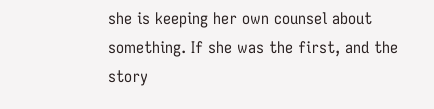she is keeping her own counsel about something. If she was the first, and the story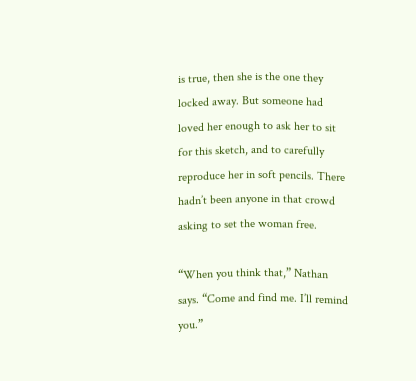is true, then she is the one they locked away. But someone had loved her enough to ask her to sit for this sketch, and to carefully reproduce her in soft pencils. There hadn’t been anyone in that crowd asking to set the woman free.

“When you think that,” Nathan says. “Come and find me. I’ll remind you.”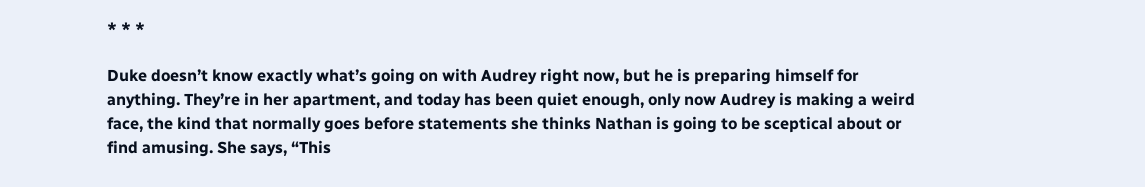* * *

Duke doesn’t know exactly what’s going on with Audrey right now, but he is preparing himself for anything. They’re in her apartment, and today has been quiet enough, only now Audrey is making a weird face, the kind that normally goes before statements she thinks Nathan is going to be sceptical about or find amusing. She says, “This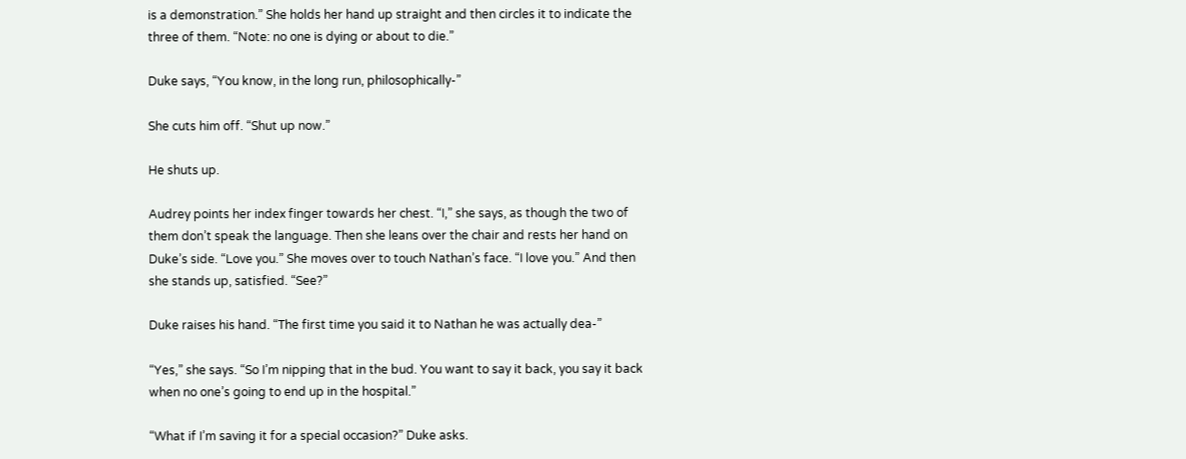is a demonstration.” She holds her hand up straight and then circles it to indicate the three of them. “Note: no one is dying or about to die.”

Duke says, “You know, in the long run, philosophically-”

She cuts him off. “Shut up now.”

He shuts up.

Audrey points her index finger towards her chest. “I,” she says, as though the two of them don’t speak the language. Then she leans over the chair and rests her hand on Duke’s side. “Love you.” She moves over to touch Nathan’s face. “I love you.” And then she stands up, satisfied. “See?”

Duke raises his hand. “The first time you said it to Nathan he was actually dea-”

“Yes,” she says. “So I’m nipping that in the bud. You want to say it back, you say it back when no one’s going to end up in the hospital.”

“What if I’m saving it for a special occasion?” Duke asks.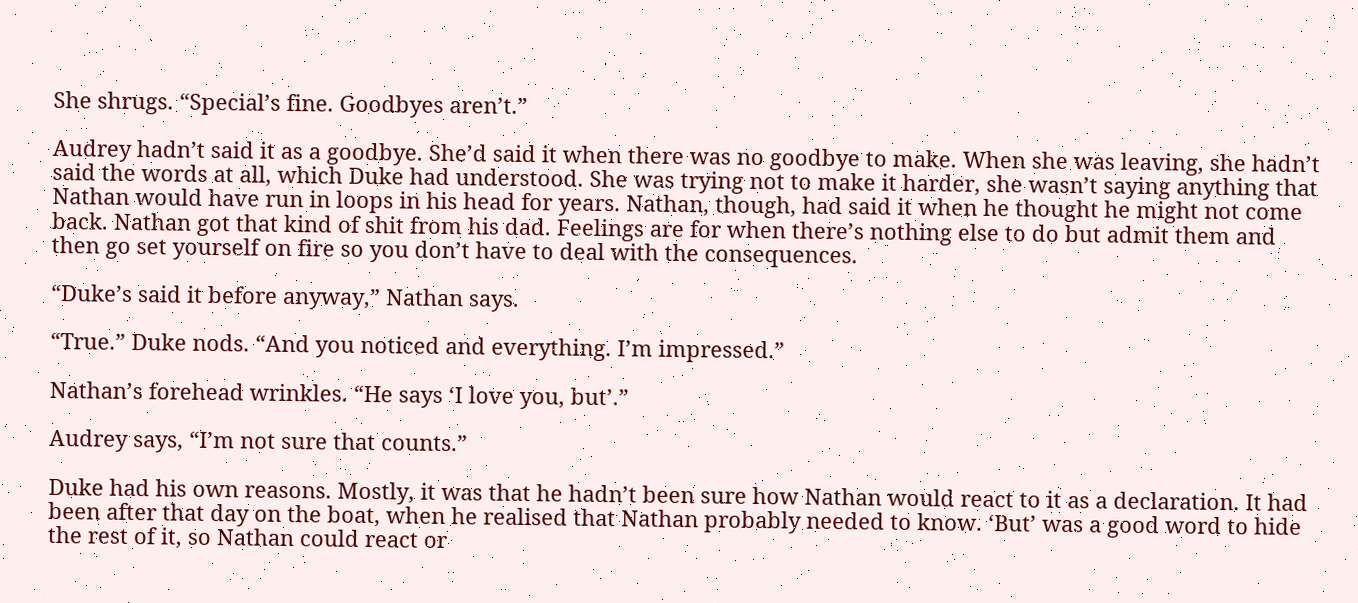She shrugs. “Special’s fine. Goodbyes aren’t.”

Audrey hadn’t said it as a goodbye. She’d said it when there was no goodbye to make. When she was leaving, she hadn’t said the words at all, which Duke had understood. She was trying not to make it harder, she wasn’t saying anything that Nathan would have run in loops in his head for years. Nathan, though, had said it when he thought he might not come back. Nathan got that kind of shit from his dad. Feelings are for when there’s nothing else to do but admit them and then go set yourself on fire so you don’t have to deal with the consequences.

“Duke’s said it before anyway,” Nathan says.

“True.” Duke nods. “And you noticed and everything. I’m impressed.”

Nathan’s forehead wrinkles. “He says ‘I love you, but’.”

Audrey says, “I’m not sure that counts.”

Duke had his own reasons. Mostly, it was that he hadn’t been sure how Nathan would react to it as a declaration. It had been after that day on the boat, when he realised that Nathan probably needed to know. ‘But’ was a good word to hide the rest of it, so Nathan could react or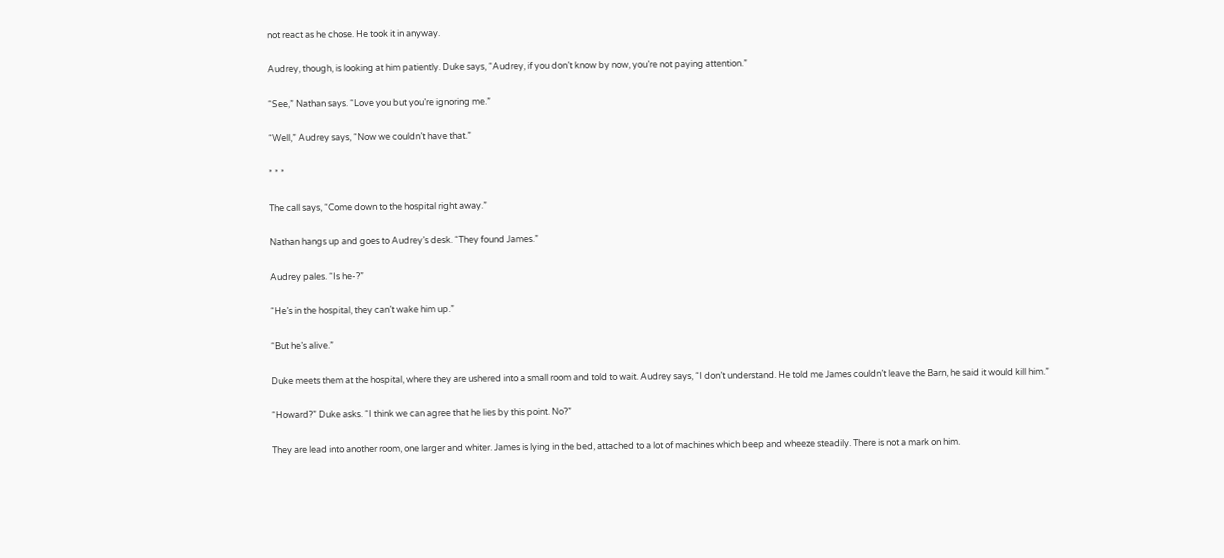not react as he chose. He took it in anyway.

Audrey, though, is looking at him patiently. Duke says, “Audrey, if you don’t know by now, you’re not paying attention.”

“See,” Nathan says. “Love you but you’re ignoring me.”

“Well,” Audrey says, “Now we couldn’t have that.”

* * *

The call says, “Come down to the hospital right away.”

Nathan hangs up and goes to Audrey’s desk. “They found James.”

Audrey pales. “Is he-?”

“He’s in the hospital, they can’t wake him up.”

“But he’s alive.”

Duke meets them at the hospital, where they are ushered into a small room and told to wait. Audrey says, “I don’t understand. He told me James couldn’t leave the Barn, he said it would kill him.”

“Howard?” Duke asks. “I think we can agree that he lies by this point. No?”

They are lead into another room, one larger and whiter. James is lying in the bed, attached to a lot of machines which beep and wheeze steadily. There is not a mark on him.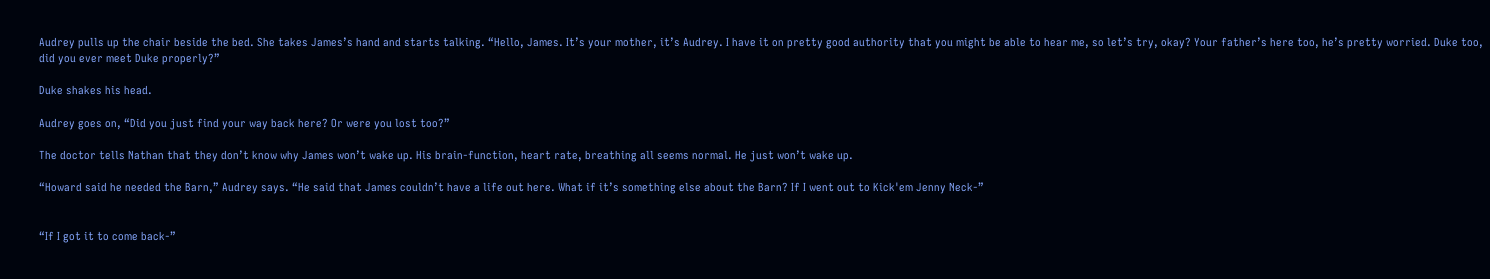Audrey pulls up the chair beside the bed. She takes James’s hand and starts talking. “Hello, James. It’s your mother, it’s Audrey. I have it on pretty good authority that you might be able to hear me, so let’s try, okay? Your father’s here too, he’s pretty worried. Duke too, did you ever meet Duke properly?”

Duke shakes his head.

Audrey goes on, “Did you just find your way back here? Or were you lost too?”

The doctor tells Nathan that they don’t know why James won’t wake up. His brain-function, heart rate, breathing all seems normal. He just won’t wake up.

“Howard said he needed the Barn,” Audrey says. “He said that James couldn’t have a life out here. What if it’s something else about the Barn? If I went out to Kick'em Jenny Neck-”


“If I got it to come back-”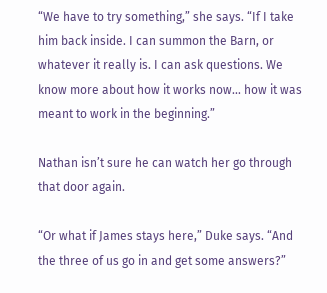“We have to try something,” she says. “If I take him back inside. I can summon the Barn, or whatever it really is. I can ask questions. We know more about how it works now... how it was meant to work in the beginning.”

Nathan isn’t sure he can watch her go through that door again.

“Or what if James stays here,” Duke says. “And the three of us go in and get some answers?”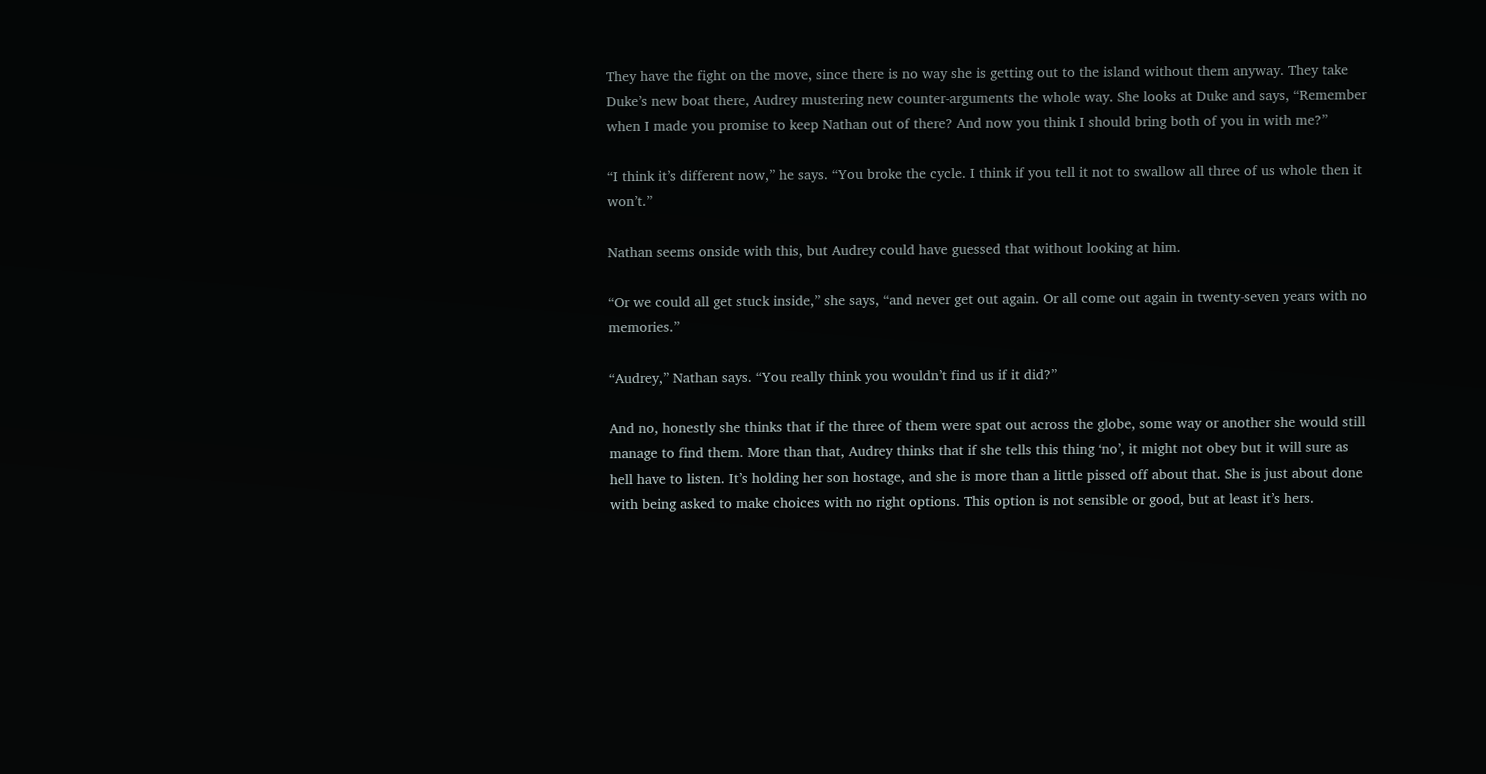They have the fight on the move, since there is no way she is getting out to the island without them anyway. They take Duke’s new boat there, Audrey mustering new counter-arguments the whole way. She looks at Duke and says, “Remember when I made you promise to keep Nathan out of there? And now you think I should bring both of you in with me?”

“I think it’s different now,” he says. “You broke the cycle. I think if you tell it not to swallow all three of us whole then it won’t.”

Nathan seems onside with this, but Audrey could have guessed that without looking at him.

“Or we could all get stuck inside,” she says, “and never get out again. Or all come out again in twenty-seven years with no memories.”

“Audrey,” Nathan says. “You really think you wouldn’t find us if it did?”

And no, honestly she thinks that if the three of them were spat out across the globe, some way or another she would still manage to find them. More than that, Audrey thinks that if she tells this thing ‘no’, it might not obey but it will sure as hell have to listen. It’s holding her son hostage, and she is more than a little pissed off about that. She is just about done with being asked to make choices with no right options. This option is not sensible or good, but at least it’s hers.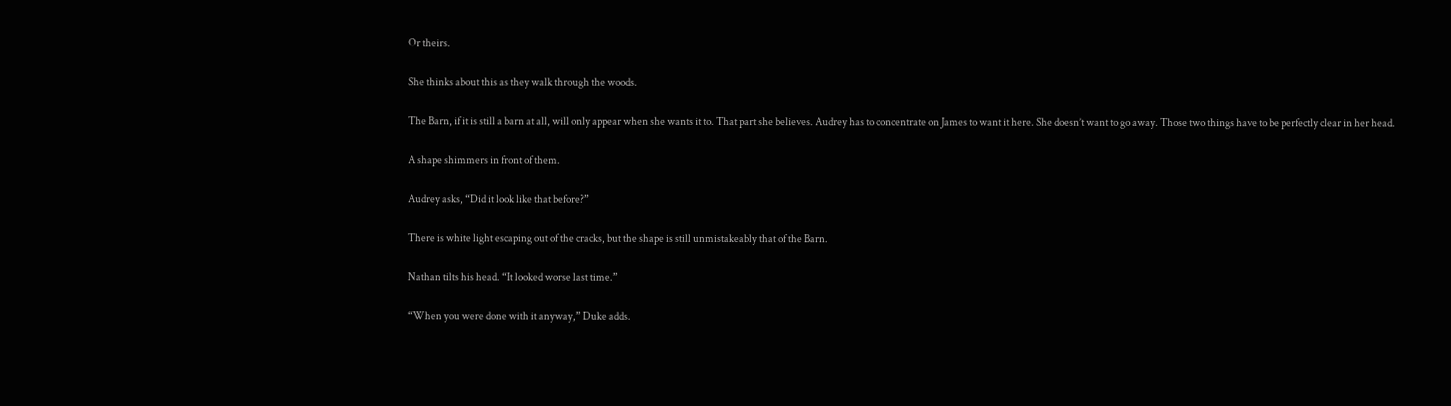Or theirs.

She thinks about this as they walk through the woods.

The Barn, if it is still a barn at all, will only appear when she wants it to. That part she believes. Audrey has to concentrate on James to want it here. She doesn’t want to go away. Those two things have to be perfectly clear in her head.

A shape shimmers in front of them.

Audrey asks, “Did it look like that before?”

There is white light escaping out of the cracks, but the shape is still unmistakeably that of the Barn.

Nathan tilts his head. “It looked worse last time.”

“When you were done with it anyway,” Duke adds.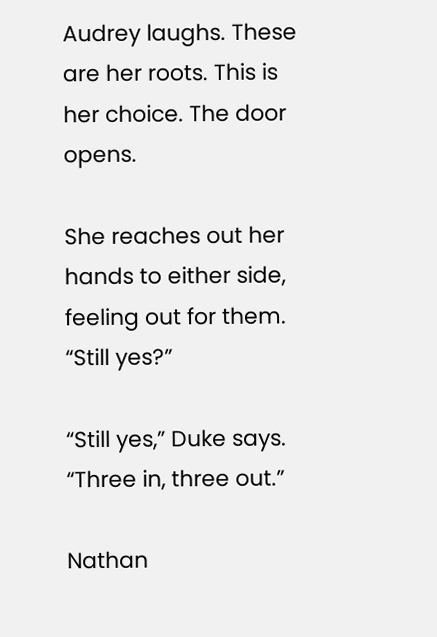Audrey laughs. These are her roots. This is her choice. The door opens.

She reaches out her hands to either side, feeling out for them. “Still yes?”

“Still yes,” Duke says. “Three in, three out.”

Nathan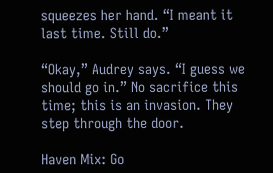squeezes her hand. “I meant it last time. Still do.”

“Okay,” Audrey says. “I guess we should go in.” No sacrifice this time; this is an invasion. They step through the door.

Haven Mix: Go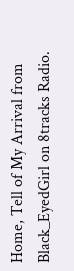Home, Tell of My Arrival from Black_EyedGirl on 8tracks Radio.